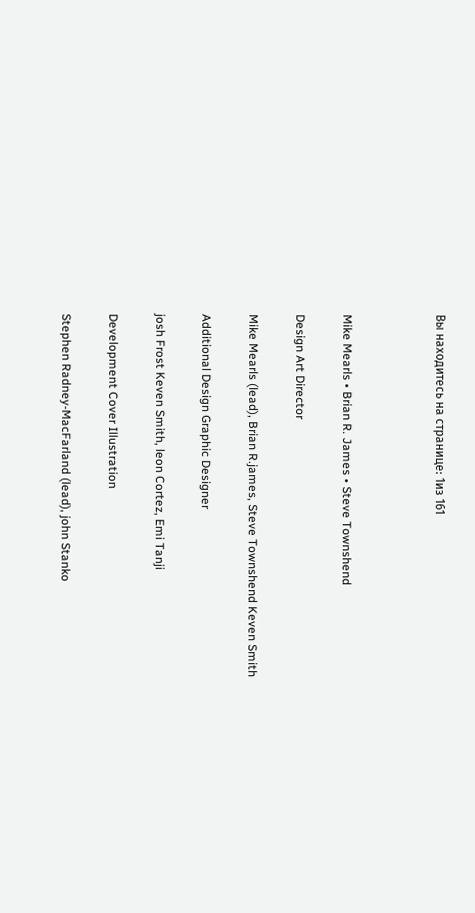Вы находитесь на странице: 1из 161



Mike Mearls • Brian R. James • Steve Townshend

Design Art Director

Mike Mearls (lead), Brian R.james, Steve Townshend Keven Smith

Additional Design Graphic Designer

josh Frost Keven Smith, leon Cortez, Emi Tanji

Development Cover Illustration

Stephen Radney-MacFarland (lead), john Stanko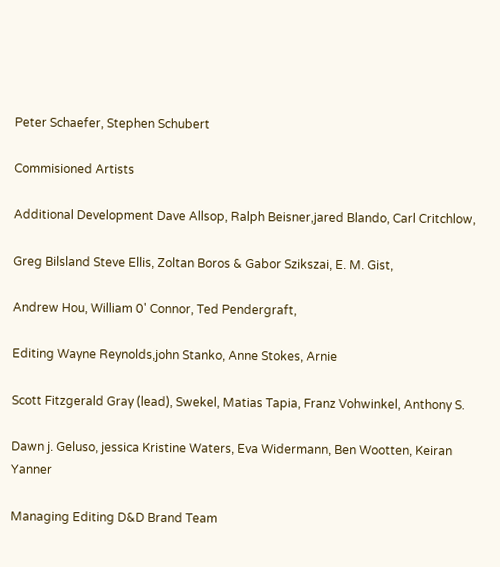Peter Schaefer, Stephen Schubert

Commisioned Artists

Additional Development Dave Allsop, Ralph Beisner,jared Blando, Carl Critchlow,

Greg Bilsland Steve Ellis, Zoltan Boros & Gabor Szikszai, E. M. Gist,

Andrew Hou, William 0' Connor, Ted Pendergraft,

Editing Wayne Reynolds,john Stanko, Anne Stokes, Arnie

Scott Fitzgerald Gray (lead), Swekel, Matias Tapia, Franz Vohwinkel, Anthony S.

Dawn j. Geluso, jessica Kristine Waters, Eva Widermann, Ben Wootten, Keiran Yanner

Managing Editing D&D Brand Team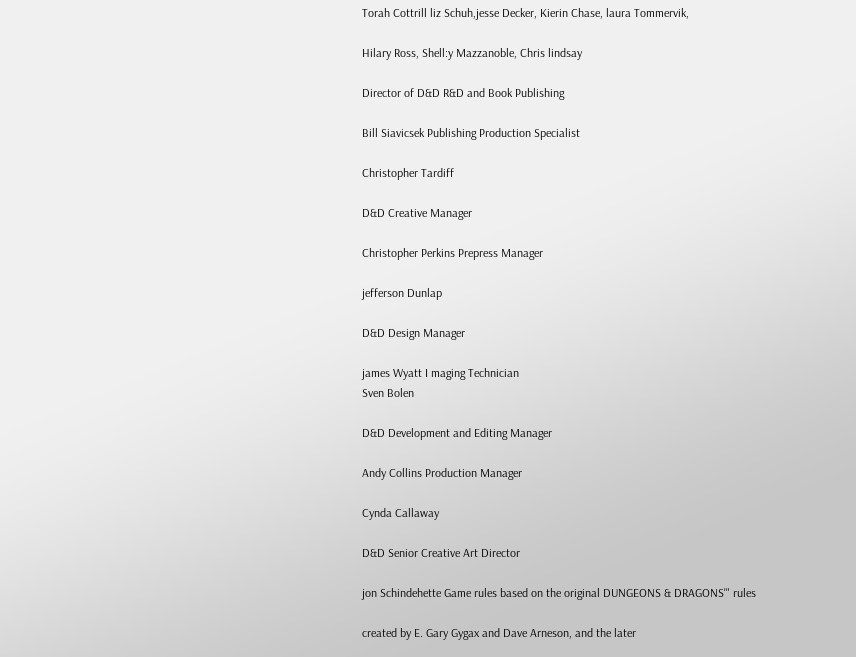Torah Cottrill liz Schuh,jesse Decker, Kierin Chase, laura Tommervik,

Hilary Ross, Shell:y Mazzanoble, Chris lindsay

Director of D&D R&D and Book Publishing

Bill Siavicsek Publishing Production Specialist

Christopher Tardiff

D&D Creative Manager

Christopher Perkins Prepress Manager

jefferson Dunlap

D&D Design Manager

james Wyatt I maging Technician
Sven Bolen

D&D Development and Editing Manager

Andy Collins Production Manager

Cynda Callaway

D&D Senior Creative Art Director

jon Schindehette Game rules based on the original DUNGEONS & DRAGONS'" rules

created by E. Gary Gygax and Dave Arneson, and the later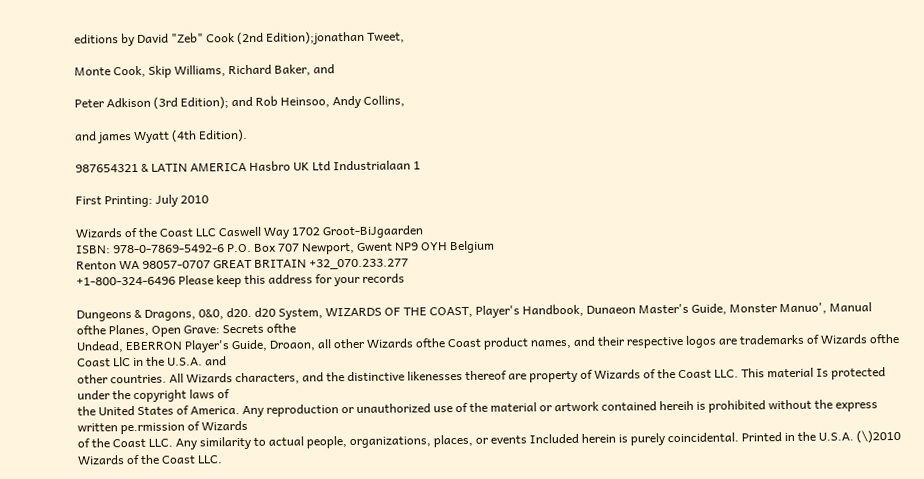editions by David "Zeb" Cook (2nd Edition);jonathan Tweet,

Monte Cook, Skip Williams, Richard Baker, and

Peter Adkison (3rd Edition); and Rob Heinsoo, Andy Collins,

and james Wyatt (4th Edition).

987654321 & LATIN AMERICA Hasbro UK Ltd Industrialaan 1

First Printing: July 2010

Wizards of the Coast LLC Caswell Way 1702 Groot-BiJgaarden
ISBN: 978-0-7869-5492-6 P.O. Box 707 Newport, Gwent NP9 OYH Belgium
Renton WA 98057-0707 GREAT BRITAIN +32_070.233.277
+1-800-324-6496 Please keep this address for your records

Dungeons & Dragons, 0&0, d20. d20 System, WIZARDS OF THE COAST, Player's Handbook, Dunaeon Master's Guide, Monster Manuo', Manual ofthe Planes, Open Grave: Secrets ofthe
Undead, EBERRON Player's Guide, Droaon, all other Wizards ofthe Coast product names, and their respective logos are trademarks of Wizards ofthe Coast LlC in the U.S.A. and
other countries. All Wizards characters, and the distinctive likenesses thereof are property of Wizards of the Coast LLC. This material Is protected under the copyright laws of
the United States of America. Any reproduction or unauthorized use of the material or artwork contained hereih is prohibited without the express written pe.rmission of Wizards
of the Coast LLC. Any similarity to actual people, organizations, places, or events Included herein is purely coincidental. Printed in the U.S.A. (\)2010 Wizards of the Coast LLC.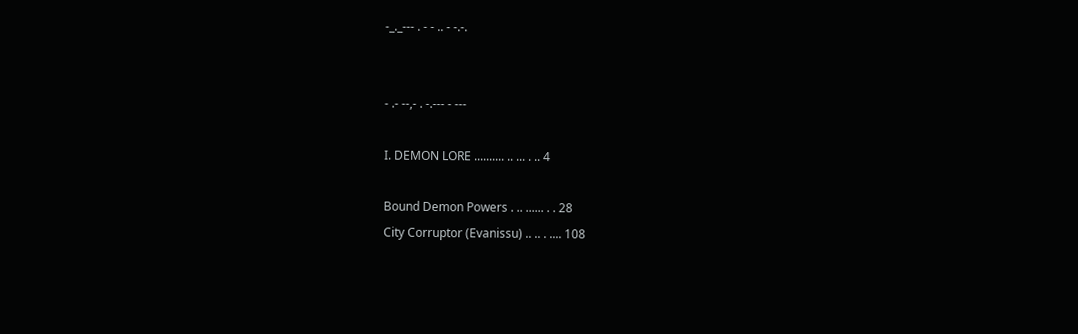-_._--- . - - .. - -.-.


- .- --,- . -.--- - ---

I. DEMON LORE .......... .. ... . .. 4

Bound Demon Powers . .. ...... . . 28
City Corruptor (Evanissu) .. .. . .... 108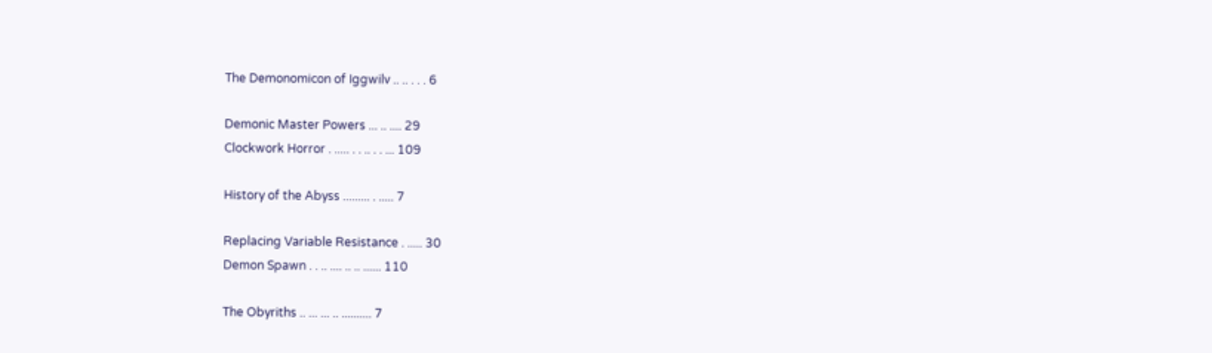The Demonomicon of Iggwilv .. .. . . . 6

Demonic Master Powers ... .. .... 29
Clockwork Horror . ..... . . .. . . ... 109

History of the Abyss ......... . ..... 7

Replacing Variable Resistance . ..... 30
Demon Spawn . . .. .... .. .. ...... 110

The Obyriths .. ... ... .. .......... 7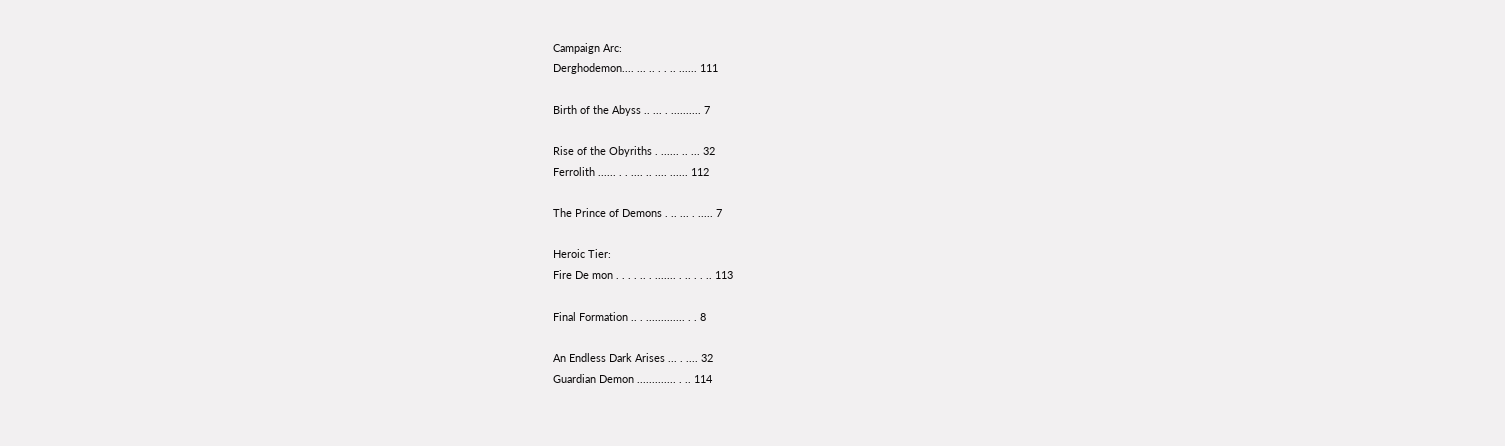Campaign Arc:
Derghodemon.... ... .. . . .. ...... 111

Birth of the Abyss .. ... . .......... 7

Rise of the Obyriths . ...... .. ... 32
Ferrolith ...... . . .... .. .... ...... 112

The Prince of Demons . .. ... . ..... 7

Heroic Tier:
Fire De mon . . . . .. . ....... . .. . . .. 113

Final Formation .. . ............. . . 8

An Endless Dark Arises ... . .... 32
Guardian Demon ............. . .. 114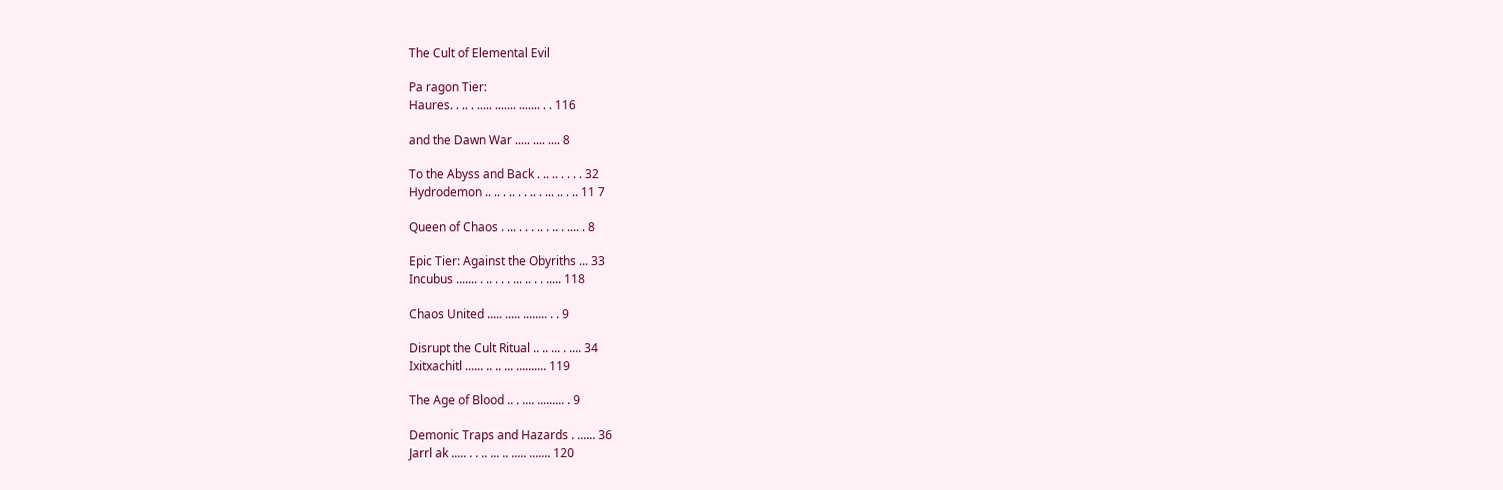The Cult of Elemental Evil

Pa ragon Tier:
Haures. . .. . ..... ....... ....... . . 116

and the Dawn War ..... .... .... 8

To the Abyss and Back . .. .. . . . . 32
Hydrodemon .. .. . .. . . .. . ... .. . .. 11 7

Queen of Chaos . ... . . . .. . .. . .... . 8

Epic Tier: Against the Obyriths ... 33
Incubus ....... . .. . . . ... .. . . ..... 118

Chaos United ..... ..... ........ . . 9

Disrupt the Cult Ritual .. .. ... . .... 34
Ixitxachitl ...... .. .. ... .......... 119

The Age of Blood .. . .... ......... . 9

Demonic Traps and Hazards . ...... 36
Jarrl ak ..... . . .. ... .. ..... ....... 120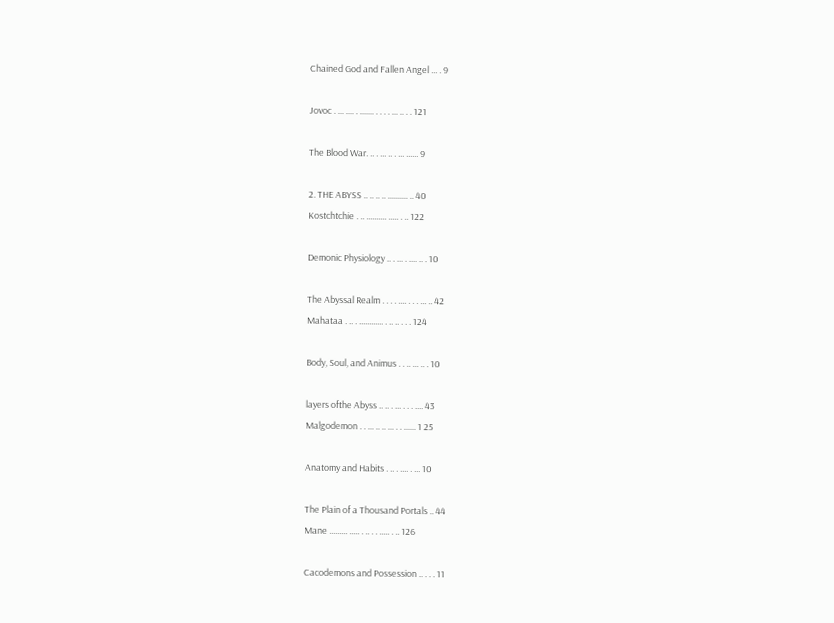Chained God and Fallen Angel ... . 9

Jovoc . ... .... . ....... . . . . ... .. . . 121

The Blood War. .. . ... .. . ... ...... 9

2. THE ABYSS .. .. .. .. .......... .. 40
Kostchtchie . .. .......... ..... . .. 122

Demonic Physiology .. . ... . .... .. . 10

The Abyssal Realm . . . . .... . . . ... .. 42
Mahataa . .. . ............ . .. .. . . . 124

Body, Soul, and Animus . . .. ... .. . 10

layers ofthe Abyss .. .. . ... . . . .... 43
Malgodemon . . ... .. .. ... . . ...... 1 25

Anatomy and Habits . .. . .... . ... 10

The Plain of a Thousand Portals .. 44
Mane ......... ..... . .. . . ..... . .. 126

Cacodemons and Possession .. . . . 11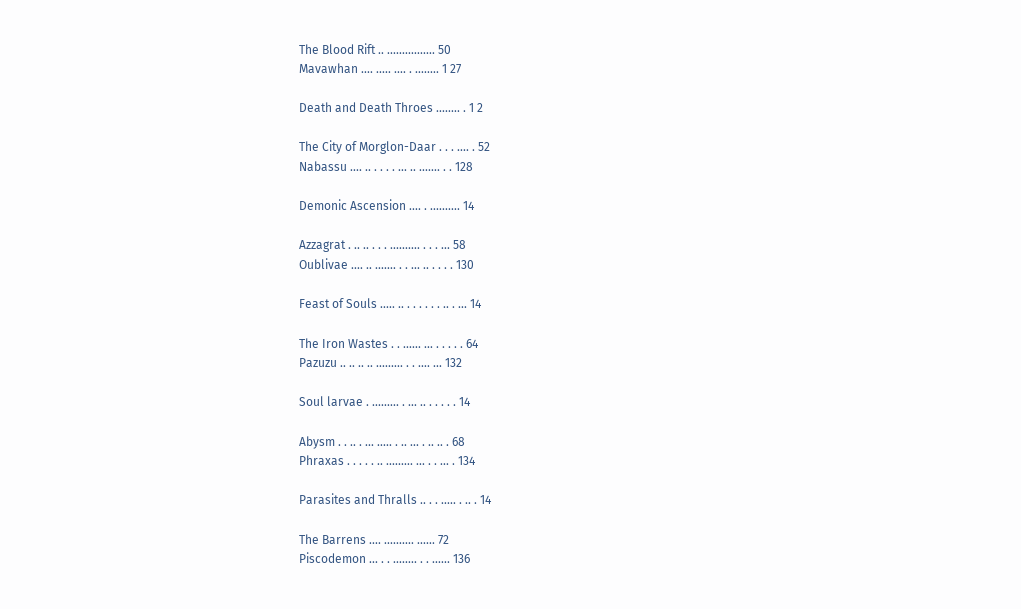The Blood Rift .. ................ 50
Mavawhan .... ..... .... . ........ 1 27

Death and Death Throes ........ . 1 2

The City of Morglon-Daar . . . .... . 52
Nabassu .... .. . . . . ... .. ....... . . 128

Demonic Ascension .... . .......... 14

Azzagrat . .. .. . . . .......... . . . ... 58
Oublivae .... .. ....... . . ... .. . . . . 130

Feast of Souls ..... .. . . . . . . .. . ... 14

The Iron Wastes . . ...... ... . . . . . 64
Pazuzu .. .. .. .. ......... . . .... ... 132

Soul larvae . ......... . ... .. . . . . . 14

Abysm . . .. . ... ..... . .. ... . .. .. . 68
Phraxas . . . . . .. ......... ... . . ... . 134

Parasites and Thralls .. . . ..... . .. . 14

The Barrens .... .......... ...... 72
Piscodemon ... . . ........ . . ...... 136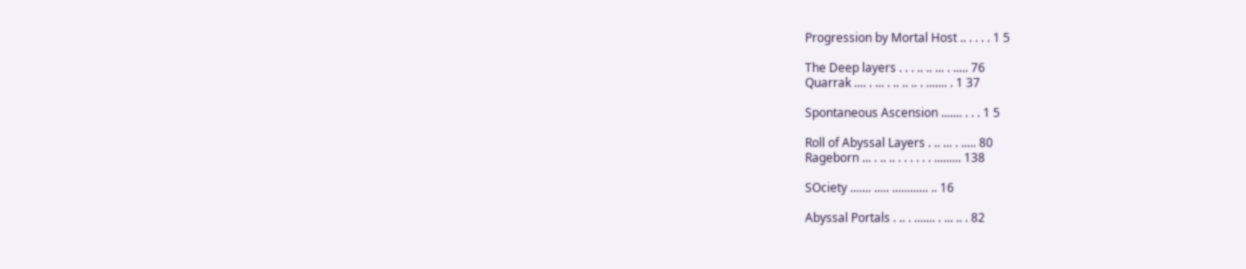Progression by Mortal Host .. . . . . 1 5

The Deep layers . . . .. .. ... . ..... 76
Quarrak .... . ... . .. .. .. . ....... . 1 37

Spontaneous Ascension ....... . . . 1 5

Roll of Abyssal Layers . .. ... . ..... 80
Rageborn ... . .. .. . . . . . . ......... 138

SOciety ....... ..... ............ .. 16

Abyssal Portals . .. . ....... . ... .. . 82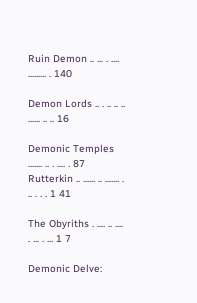Ruin Demon .. ... . .... ......... . 140

Demon Lords .. . .. .. .. ...... .. .. 16

Demonic Temples ....... .. . .... . 87
Rutterkin .. ...... .. ....... . .. . . . 1 41

The Obyriths . .... .. .... . ... . ... 1 7

Demonic Delve: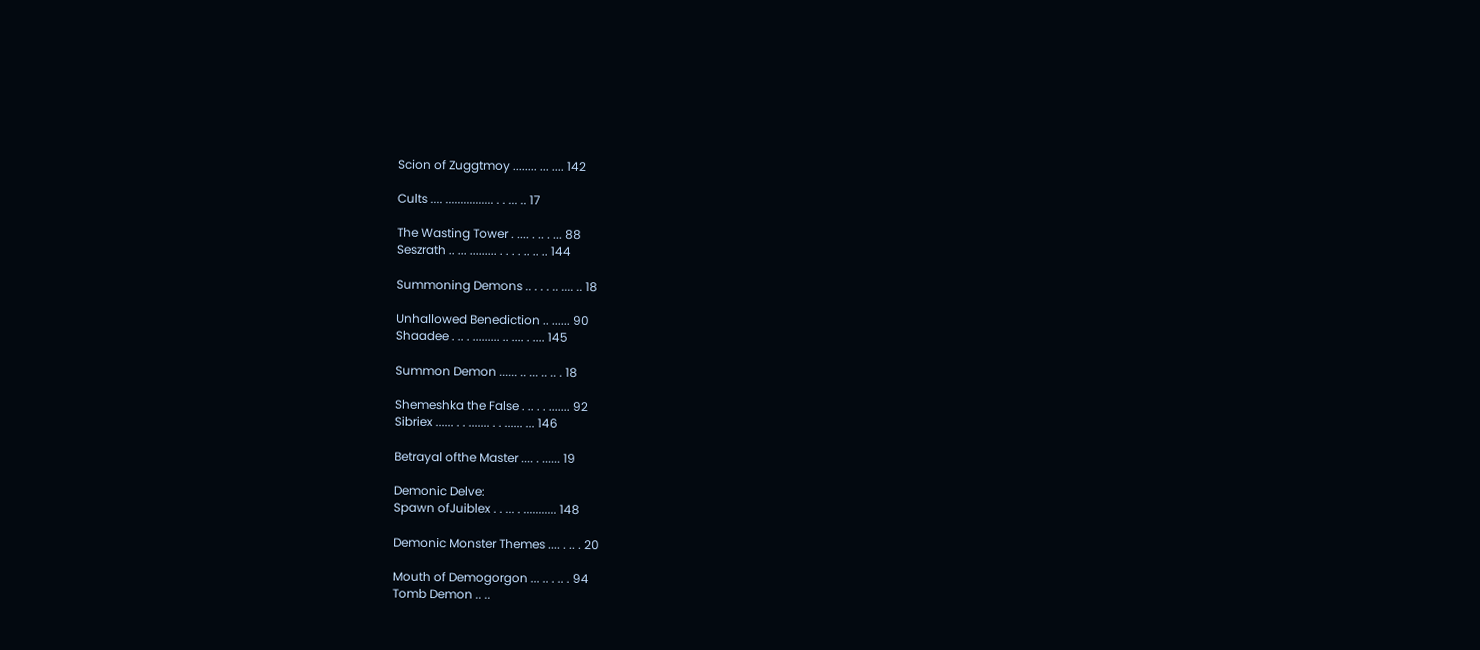Scion of Zuggtmoy ........ ... .... 142

Cults .... ................ . . ... .. 17

The Wasting Tower . .... . .. . ... 88
Seszrath .. ... ......... . . . . .. .. .. 144

Summoning Demons .. . . . .. .... .. 18

Unhallowed Benediction .. ...... 90
Shaadee . .. . ......... .. .... . .... 145

Summon Demon ...... .. ... .. .. . 18

Shemeshka the False . .. . . ....... 92
Sibriex ...... . . ....... . . ...... ... 146

Betrayal ofthe Master .... . ...... 19

Demonic Delve:
Spawn ofJuiblex . . ... . ........... 148

Demonic Monster Themes .... . .. . 20

Mouth of Demogorgon ... .. . .. . 94
Tomb Demon .. ..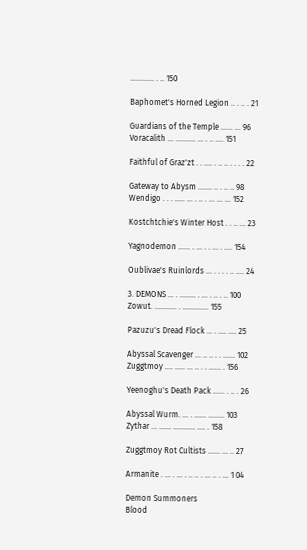............ . .. 150

Baphomet's Horned Legion .. . .. . 21

Guardians of the Temple ...... ... 96
Voracalith ... .......... ... . .. .... 151

Faithful of Graz'zt . . .... . .. .. . . . . 22

Gateway to Abysm ....... .. . .. .. 98
Wendigo . . . ..... ... . .. . ... ... ... 152

Kostchtchie's Winter Host . . .. ... 23

Yagnodemon ...... . ... . . ... . .... 154

Oublivae's Ruinlords ... . . . . .. .... 24

3. DEMONS ... . ........ . ... . .. . .. 100
Zowut. ........... . ............. 155

Pazuzu's Dread Flock ... . .... .... 25

Abyssal Scavenger ... .. .. . . ...... 102
Zuggtmoy .... ..... ... .. . . ...... . 156

Yeenoghu's Death Pack ...... . .. . 26

Abyssal Wurm. ... . ...... ........ 103
Zythar ... ...... ........... .... . 158

Zuggtmoy Rot Cultists ...... ... .. 27

Armanite . ... . ... . .. .. . ... .. . ... 1 04

Demon Summoners
Blood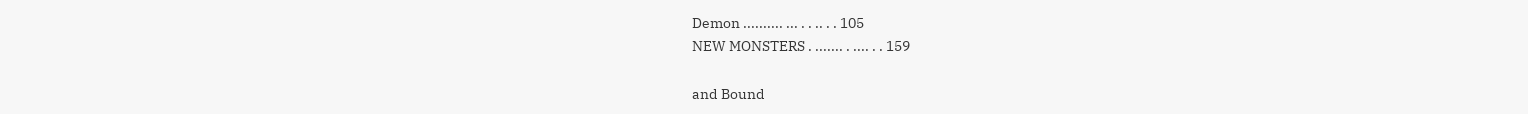Demon .......... ... . . .. . . 105
NEW MONSTERS . ....... . .... . . 159

and Bound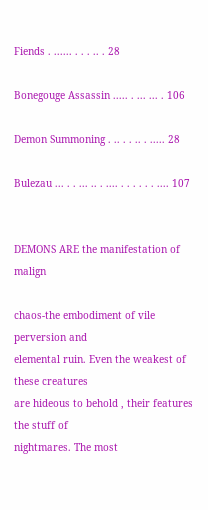Fiends . ...... . . . .. . 28

Bonegouge Assassin ..... . ... ... . 106

Demon Summoning . .. . . .. . ..... 28

Bulezau ... . . ... .. . .... . . . . . . .... 107


DEMONS ARE the manifestation of malign

chaos-the embodiment of vile perversion and
elemental ruin. Even the weakest of these creatures
are hideous to behold , their features the stuff of
nightmares. The most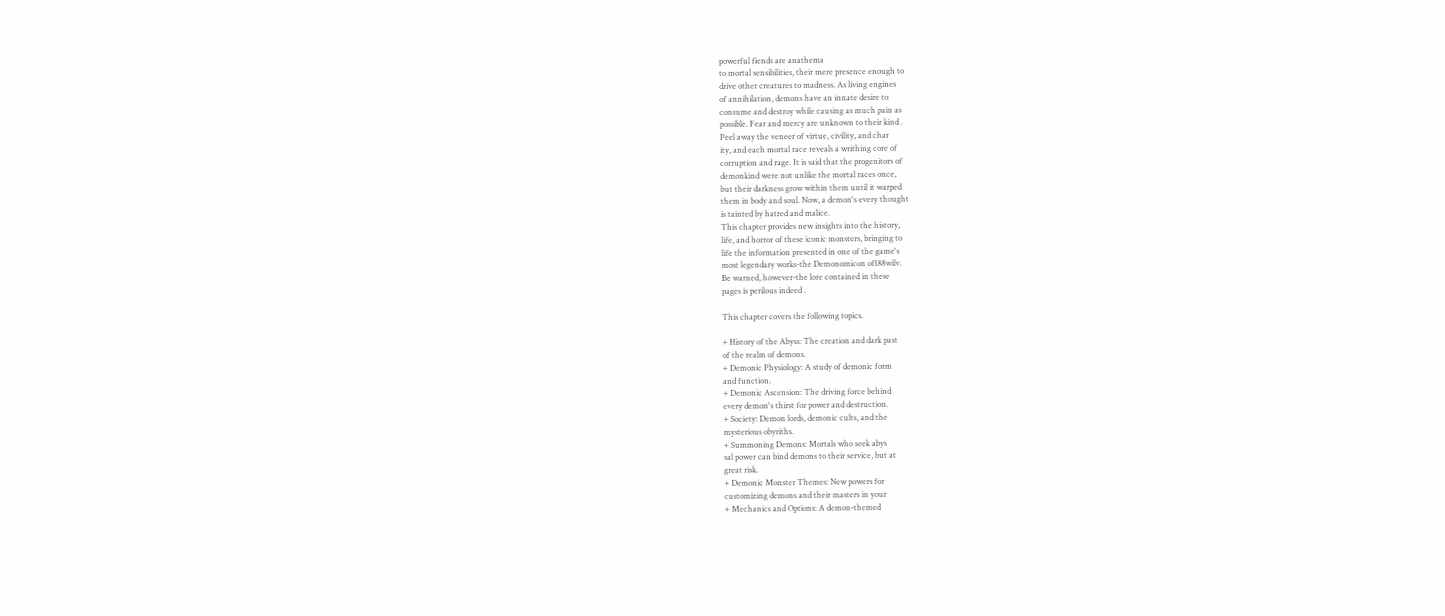powerful fiends are anathema
to mortal sensibilities, their mere presence enough to
drive other creatures to madness. As living engines
of annihilation, demons have an innate desire to
consume and destroy while causing as much pain as
possible. Fear and mercy are unknown to their kind .
Peel away the veneer of virtue, civility, and char
ity, and each mortal race reveals a writhing core of
corruption and rage. It is said that the progenitors of
demonkind were not unlike the mortal races once,
but their darkness grow within them until it warped
them in body and soul. Now, a demon's every thought
is tainted by hatred and malice.
This chapter provides new insights into the history,
life, and horror of these iconic monsters, bringing to
life the information presented in one of the game's
most legendary works-the Demonomicon of188wilv.
Be warned, however-the lore contained in these
pages is perilous indeed .

This chapter covers the following topics.

+ History of the Abyss: The creation and dark past
of the realm of demons.
+ Demonic Physiology: A study of demonic form
and function.
+ Demonic Ascension: The driving force behind
every demon's thirst for power and destruction.
+ Society: Demon lords, demonic cults, and the
mysterious obyriths.
+ Summoning Demons: Mortals who seek abys
sal power can bind demons to their service, but at
great risk.
+ Demonic Monster Themes: New powers for
customizing demons and their masters in your
+ Mechanics and Options: A demon-themed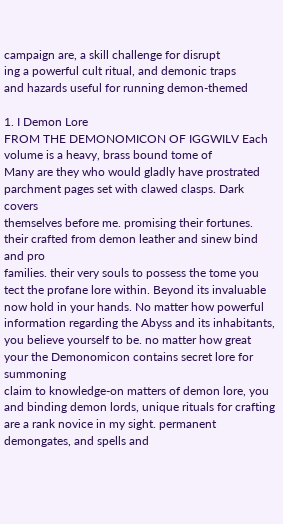campaign are, a skill challenge for disrupt
ing a powerful cult ritual, and demonic traps
and hazards useful for running demon-themed

1. I Demon Lore
FROM THE DEMONOMICON OF IGGWILV Each volume is a heavy, brass bound tome of
Many are they who would gladly have prostrated parchment pages set with clawed clasps. Dark covers
themselves before me. promising their fortunes. their crafted from demon leather and sinew bind and pro
families. their very souls to possess the tome you tect the profane lore within. Beyond its invaluable
now hold in your hands. No matter how powerful information regarding the Abyss and its inhabitants,
you believe yourself to be. no matter how great your the Demonomicon contains secret lore for summoning
claim to knowledge-on matters of demon lore, you and binding demon lords, unique rituals for crafting
are a rank novice in my sight. permanent demongates, and spells and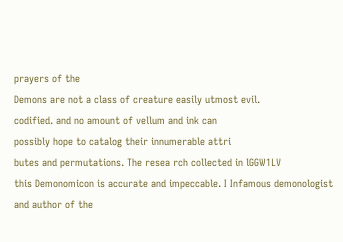prayers of the
Demons are not a class of creature easily utmost evil.
codified. and no amount of vellum and ink can
possibly hope to catalog their innumerable attri
butes and permutations. The resea rch collected in lGGW1LV
this Demonomicon is accurate and impeccable. I Infamous demonologist and author of the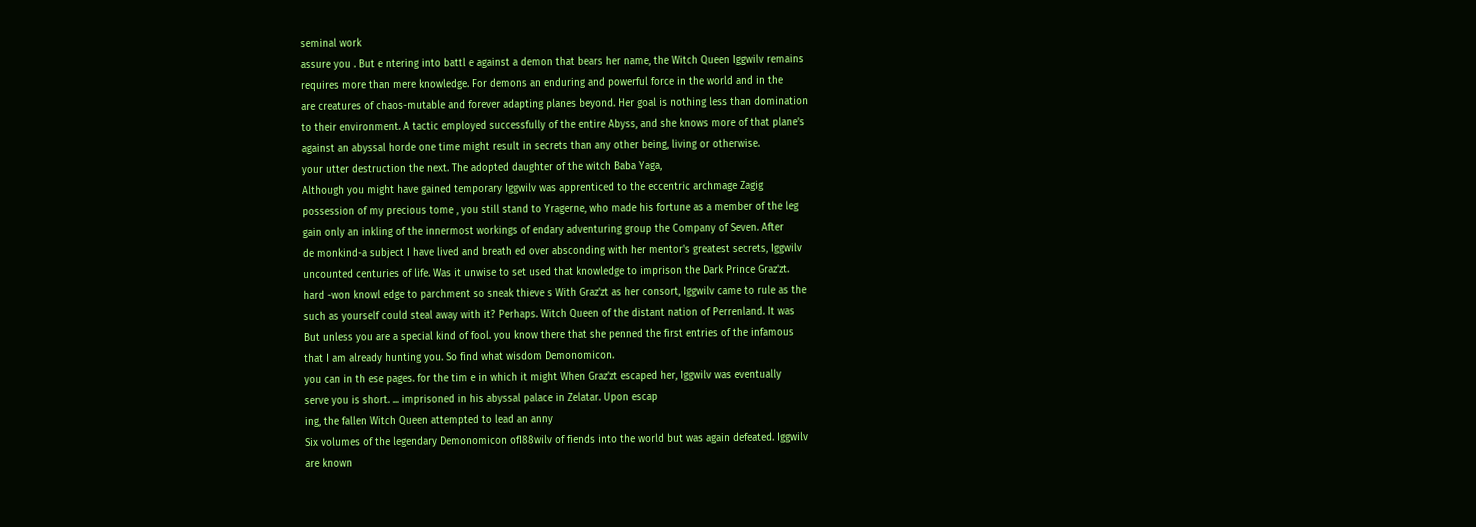seminal work
assure you . But e ntering into battl e against a demon that bears her name, the Witch Queen Iggwilv remains
requires more than mere knowledge. For demons an enduring and powerful force in the world and in the
are creatures of chaos-mutable and forever adapting planes beyond. Her goal is nothing less than domination
to their environment. A tactic employed successfully of the entire Abyss, and she knows more of that plane's
against an abyssal horde one time might result in secrets than any other being, living or otherwise.
your utter destruction the next. The adopted daughter of the witch Baba Yaga,
Although you might have gained temporary Iggwilv was apprenticed to the eccentric archmage Zagig
possession of my precious tome , you still stand to Yragerne, who made his fortune as a member of the leg
gain only an inkling of the innermost workings of endary adventuring group the Company of Seven. After
de monkind-a subject I have lived and breath ed over absconding with her mentor's greatest secrets, Iggwilv
uncounted centuries of life. Was it unwise to set used that knowledge to imprison the Dark Prince Graz'zt.
hard -won knowl edge to parchment so sneak thieve s With Graz'zt as her consort, Iggwilv came to rule as the
such as yourself could steal away with it? Perhaps. Witch Queen of the distant nation of Perrenland. It was
But unless you are a special kind of fool. you know there that she penned the first entries of the infamous
that I am already hunting you. So find what wisdom Demonomicon.
you can in th ese pages. for the tim e in which it might When Graz'zt escaped her, Iggwilv was eventually
serve you is short. ... imprisoned in his abyssal palace in Zelatar. Upon escap
ing, the fallen Witch Queen attempted to lead an anny
Six volumes of the legendary Demonomicon ofI88wilv of fiends into the world but was again defeated. Iggwilv
are known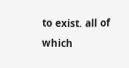to exist. all of which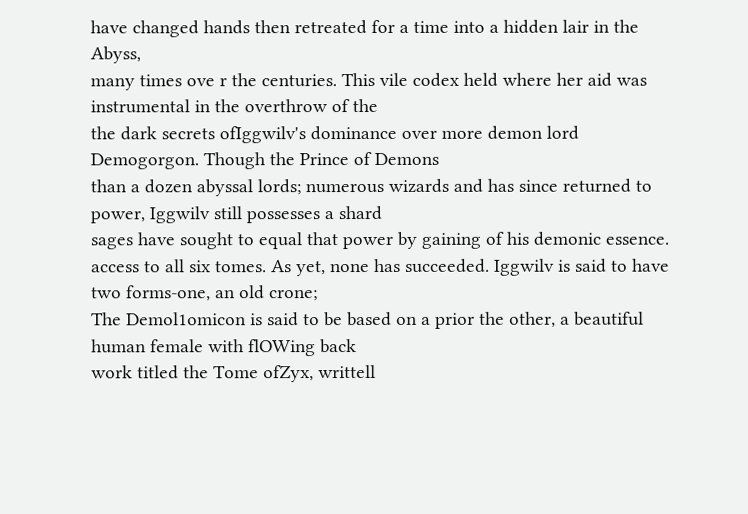have changed hands then retreated for a time into a hidden lair in the Abyss,
many times ove r the centuries. This vile codex held where her aid was instrumental in the overthrow of the
the dark secrets ofIggwilv's dominance over more demon lord Demogorgon. Though the Prince of Demons
than a dozen abyssal lords; numerous wizards and has since returned to power, Iggwilv still possesses a shard
sages have sought to equal that power by gaining of his demonic essence.
access to all six tomes. As yet, none has succeeded. Iggwilv is said to have two forms-one, an old crone;
The Demol1omicon is said to be based on a prior the other, a beautiful human female with flOWing back
work titled the Tome ofZyx, writtell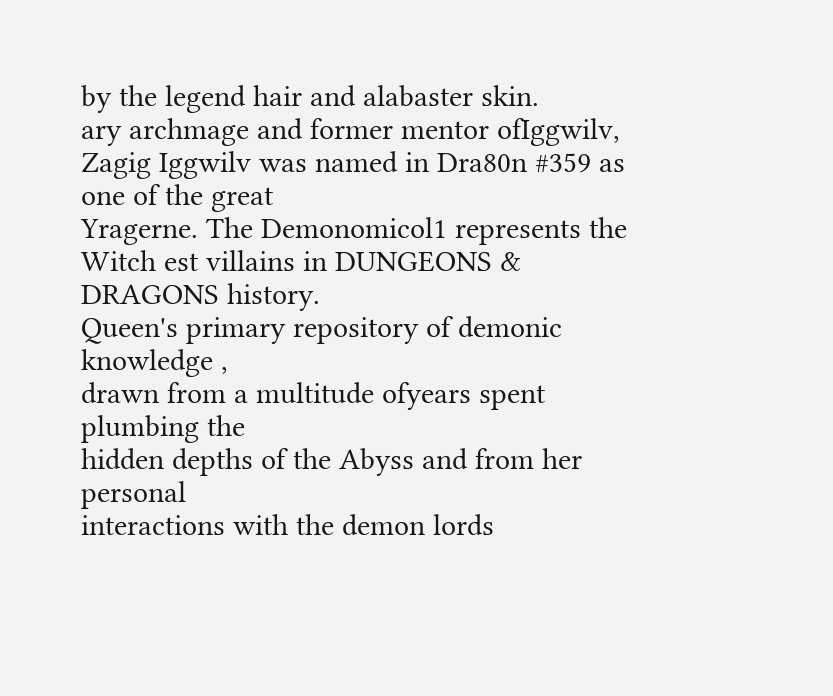by the legend hair and alabaster skin.
ary archmage and former mentor ofIggwilv, Zagig Iggwilv was named in Dra80n #359 as one of the great
Yragerne. The Demonomicol1 represents the Witch est villains in DUNGEONS & DRAGONS history.
Queen's primary repository of demonic knowledge ,
drawn from a multitude ofyears spent plumbing the
hidden depths of the Abyss and from her personal
interactions with the demon lords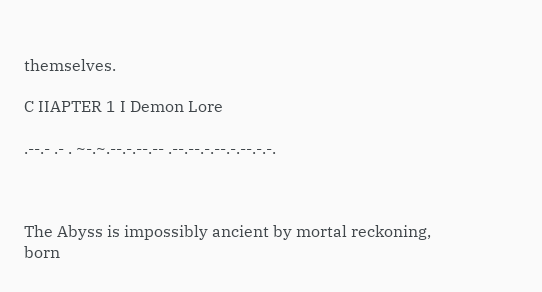themselves.

C IIAPTER 1 I Demon Lore

.--.- .- . ~-.~.--.-.--.-- .--.--.-.--.-.--.-.-.



The Abyss is impossibly ancient by mortal reckoning,
born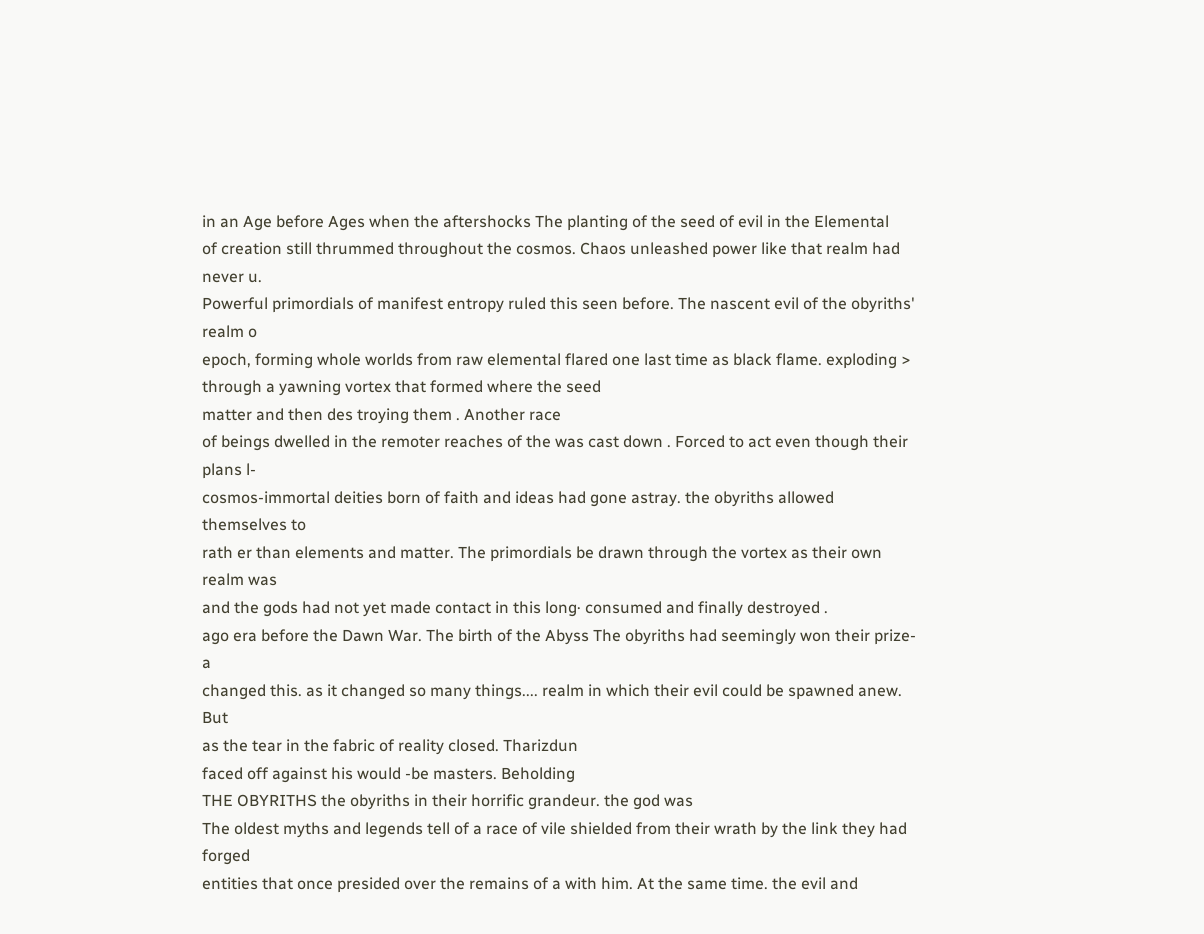in an Age before Ages when the aftershocks The planting of the seed of evil in the Elemental
of creation still thrummed throughout the cosmos. Chaos unleashed power like that realm had never u.
Powerful primordials of manifest entropy ruled this seen before. The nascent evil of the obyriths' realm o
epoch, forming whole worlds from raw elemental flared one last time as black flame. exploding >
through a yawning vortex that formed where the seed
matter and then des troying them . Another race
of beings dwelled in the remoter reaches of the was cast down . Forced to act even though their plans l-
cosmos-immortal deities born of faith and ideas had gone astray. the obyriths allowed themselves to
rath er than elements and matter. The primordials be drawn through the vortex as their own realm was
and the gods had not yet made contact in this long· consumed and finally destroyed .
ago era before the Dawn War. The birth of the Abyss The obyriths had seemingly won their prize-a
changed this. as it changed so many things.... realm in which their evil could be spawned anew. But
as the tear in the fabric of reality closed. Tharizdun
faced off against his would -be masters. Beholding
THE OBYRITHS the obyriths in their horrific grandeur. the god was
The oldest myths and legends tell of a race of vile shielded from their wrath by the link they had forged
entities that once presided over the remains of a with him. At the same time. the evil and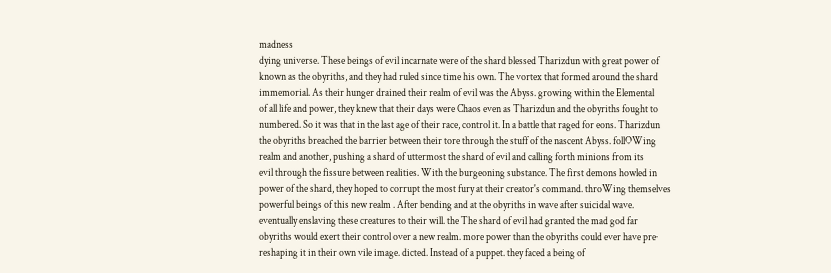madness
dying universe. These beings of evil incarnate were of the shard blessed Tharizdun with great power of
known as the obyriths, and they had ruled since time his own. The vortex that formed around the shard
immemorial. As their hunger drained their realm of evil was the Abyss. growing within the Elemental
of all life and power, they knew that their days were Chaos even as Tharizdun and the obyriths fought to
numbered. So it was that in the last age of their race, control it. In a battle that raged for eons. Tharizdun
the obyriths breached the barrier between their tore through the stuff of the nascent Abyss. follOWing
realm and another, pushing a shard of uttermost the shard of evil and calling forth minions from its
evil through the fissure between realities. With the burgeoning substance. The first demons howled in
power of the shard, they hoped to corrupt the most fury at their creator's command. throWing themselves
powerful beings of this new realm . After bending and at the obyriths in wave after suicidal wave.
eventually enslaving these creatures to their will. the The shard of evil had granted the mad god far
obyriths would exert their control over a new realm. more power than the obyriths could ever have pre·
reshaping it in their own vile image. dicted. Instead of a puppet. they faced a being of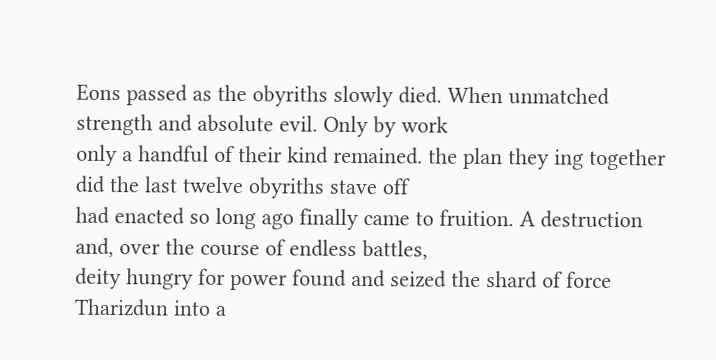Eons passed as the obyriths slowly died. When unmatched strength and absolute evil. Only by work
only a handful of their kind remained. the plan they ing together did the last twelve obyriths stave off
had enacted so long ago finally came to fruition. A destruction and, over the course of endless battles,
deity hungry for power found and seized the shard of force Tharizdun into a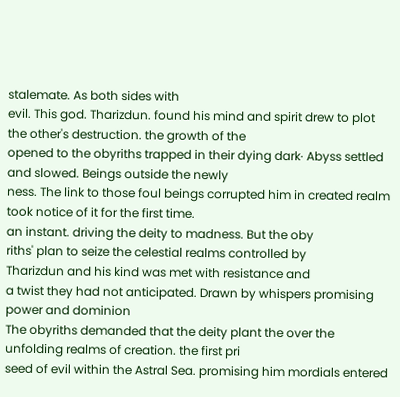stalemate. As both sides with
evil. This god. Tharizdun. found his mind and spirit drew to plot the other's destruction. the growth of the
opened to the obyriths trapped in their dying dark· Abyss settled and slowed. Beings outside the newly
ness. The link to those foul beings corrupted him in created realm took notice of it for the first time.
an instant. driving the deity to madness. But the oby
riths' plan to seize the celestial realms controlled by
Tharizdun and his kind was met with resistance and
a twist they had not anticipated. Drawn by whispers promising power and dominion
The obyriths demanded that the deity plant the over the unfolding realms of creation. the first pri
seed of evil within the Astral Sea. promising him mordials entered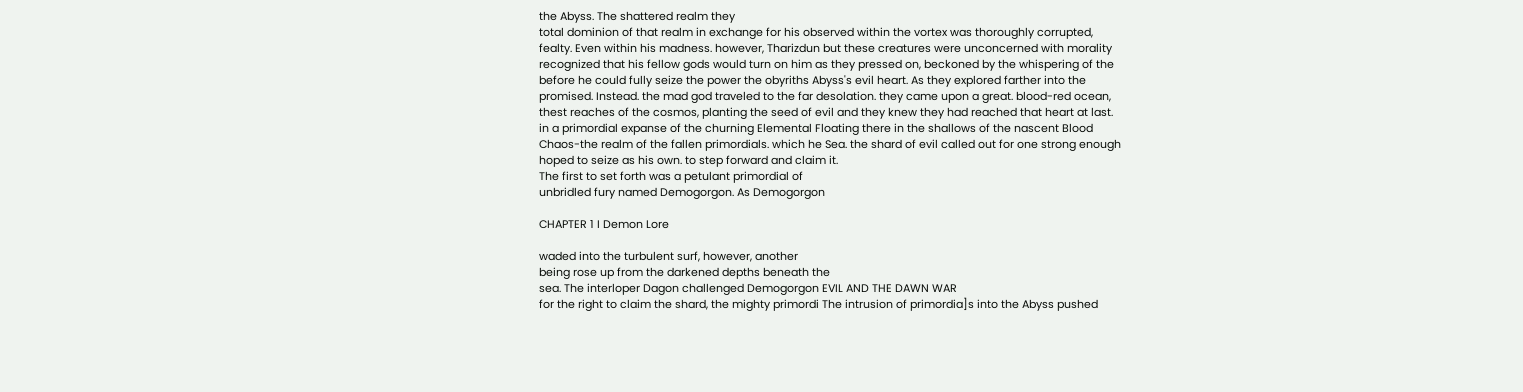the Abyss. The shattered realm they
total dominion of that realm in exchange for his observed within the vortex was thoroughly corrupted,
fealty. Even within his madness. however, Tharizdun but these creatures were unconcerned with morality
recognized that his fellow gods would turn on him as they pressed on, beckoned by the whispering of the
before he could fully seize the power the obyriths Abyss's evil heart. As they explored farther into the
promised. Instead. the mad god traveled to the far desolation. they came upon a great. blood-red ocean,
thest reaches of the cosmos, planting the seed of evil and they knew they had reached that heart at last.
in a primordial expanse of the churning Elemental Floating there in the shallows of the nascent Blood
Chaos-the realm of the fallen primordials. which he Sea. the shard of evil called out for one strong enough
hoped to seize as his own. to step forward and claim it.
The first to set forth was a petulant primordial of
unbridled fury named Demogorgon. As Demogorgon

CHAPTER 1 I Demon Lore

waded into the turbulent surf, however, another
being rose up from the darkened depths beneath the
sea. The interloper Dagon challenged Demogorgon EVIL AND THE DAWN WAR
for the right to claim the shard, the mighty primordi The intrusion of primordia]s into the Abyss pushed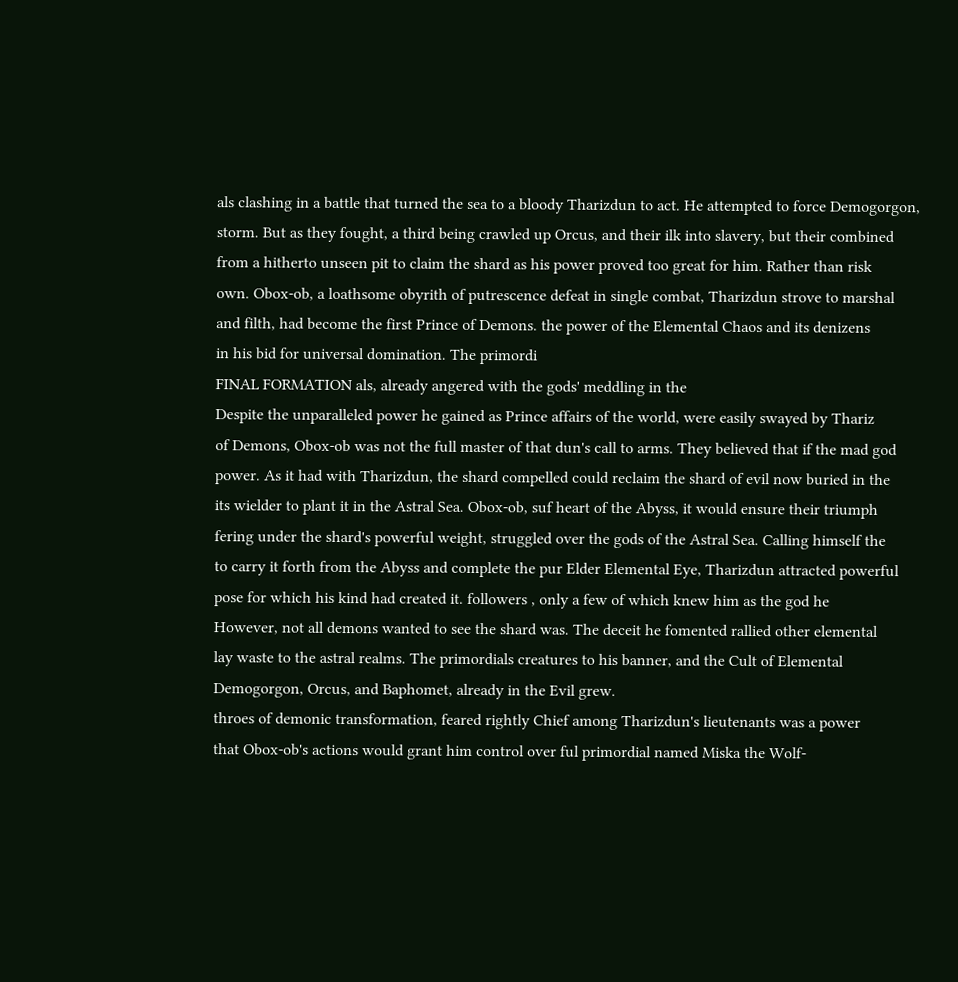als clashing in a battle that turned the sea to a bloody Tharizdun to act. He attempted to force Demogorgon,
storm. But as they fought, a third being crawled up Orcus, and their ilk into slavery, but their combined
from a hitherto unseen pit to claim the shard as his power proved too great for him. Rather than risk
own. Obox-ob, a loathsome obyrith of putrescence defeat in single combat, Tharizdun strove to marshal
and filth, had become the first Prince of Demons. the power of the Elemental Chaos and its denizens
in his bid for universal domination. The primordi
FINAL FORMATION als, already angered with the gods' meddling in the
Despite the unparalleled power he gained as Prince affairs of the world, were easily swayed by Thariz
of Demons, Obox-ob was not the full master of that dun's call to arms. They believed that if the mad god
power. As it had with Tharizdun, the shard compelled could reclaim the shard of evil now buried in the
its wielder to plant it in the Astral Sea. Obox-ob, suf heart of the Abyss, it would ensure their triumph
fering under the shard's powerful weight, struggled over the gods of the Astral Sea. Calling himself the
to carry it forth from the Abyss and complete the pur Elder Elemental Eye, Tharizdun attracted powerful
pose for which his kind had created it. followers , only a few of which knew him as the god he
However, not all demons wanted to see the shard was. The deceit he fomented rallied other elemental
lay waste to the astral realms. The primordials creatures to his banner, and the Cult of Elemental
Demogorgon, Orcus, and Baphomet, already in the Evil grew.
throes of demonic transformation, feared rightly Chief among Tharizdun's lieutenants was a power
that Obox-ob's actions would grant him control over ful primordial named Miska the Wolf-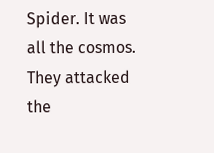Spider. It was
all the cosmos. They attacked the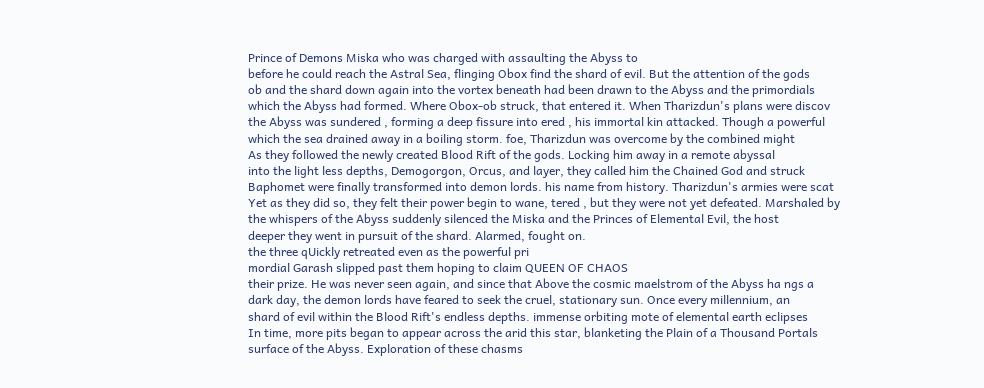Prince of Demons Miska who was charged with assaulting the Abyss to
before he could reach the Astral Sea, flinging Obox find the shard of evil. But the attention of the gods
ob and the shard down again into the vortex beneath had been drawn to the Abyss and the primordials
which the Abyss had formed. Where Obox-ob struck, that entered it. When Tharizdun's plans were discov
the Abyss was sundered , forming a deep fissure into ered , his immortal kin attacked. Though a powerful
which the sea drained away in a boiling storm. foe, Tharizdun was overcome by the combined might
As they followed the newly created Blood Rift of the gods. Locking him away in a remote abyssal
into the light less depths, Demogorgon, Orcus, and layer, they called him the Chained God and struck
Baphomet were finally transformed into demon lords. his name from history. Tharizdun's armies were scat
Yet as they did so, they felt their power begin to wane, tered , but they were not yet defeated. Marshaled by
the whispers of the Abyss suddenly silenced the Miska and the Princes of Elemental Evil, the host
deeper they went in pursuit of the shard. Alarmed, fought on.
the three qUickly retreated even as the powerful pri
mordial Garash slipped past them hoping to claim QUEEN OF CHAOS
their prize. He was never seen again, and since that Above the cosmic maelstrom of the Abyss ha ngs a
dark day, the demon lords have feared to seek the cruel, stationary sun. Once every millennium, an
shard of evil within the Blood Rift's endless depths. immense orbiting mote of elemental earth eclipses
In time, more pits began to appear across the arid this star, blanketing the Plain of a Thousand Portals
surface of the Abyss. Exploration of these chasms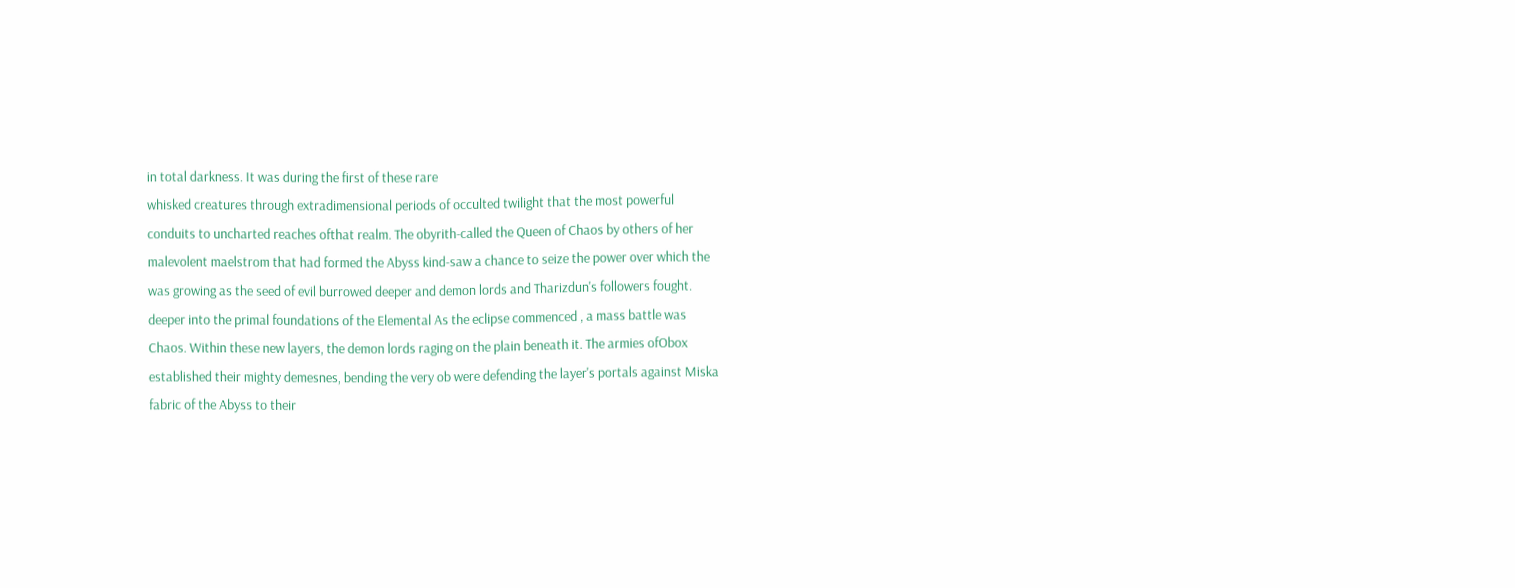in total darkness. It was during the first of these rare
whisked creatures through extradimensional periods of occulted twilight that the most powerful
conduits to uncharted reaches ofthat realm. The obyrith-called the Queen of Chaos by others of her
malevolent maelstrom that had formed the Abyss kind-saw a chance to seize the power over which the
was growing as the seed of evil burrowed deeper and demon lords and Tharizdun's followers fought.
deeper into the primal foundations of the Elemental As the eclipse commenced , a mass battle was
Chaos. Within these new layers, the demon lords raging on the plain beneath it. The armies ofObox
established their mighty demesnes, bending the very ob were defending the layer's portals against Miska
fabric of the Abyss to their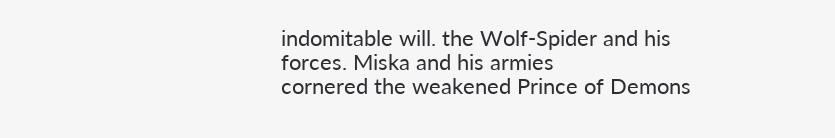indomitable will. the Wolf-Spider and his forces. Miska and his armies
cornered the weakened Prince of Demons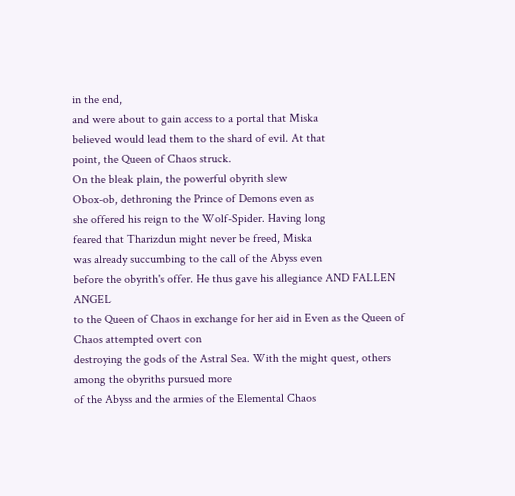in the end,
and were about to gain access to a portal that Miska
believed would lead them to the shard of evil. At that
point, the Queen of Chaos struck.
On the bleak plain, the powerful obyrith slew
Obox-ob, dethroning the Prince of Demons even as
she offered his reign to the Wolf-Spider. Having long
feared that Tharizdun might never be freed, Miska
was already succumbing to the call of the Abyss even
before the obyrith's offer. He thus gave his allegiance AND FALLEN ANGEL
to the Queen of Chaos in exchange for her aid in Even as the Queen of Chaos attempted overt con
destroying the gods of the Astral Sea. With the might quest, others among the obyriths pursued more
of the Abyss and the armies of the Elemental Chaos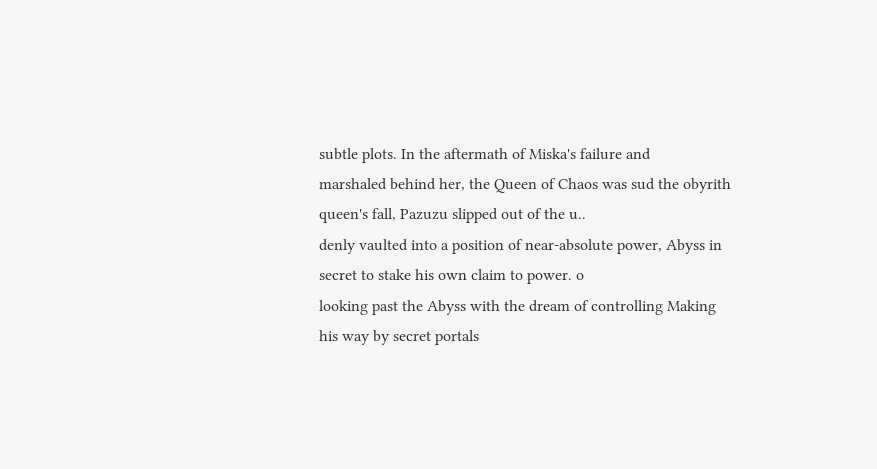subtle plots. In the aftermath of Miska's failure and
marshaled behind her, the Queen of Chaos was sud the obyrith queen's fall, Pazuzu slipped out of the u..
denly vaulted into a position of near-absolute power, Abyss in secret to stake his own claim to power. o
looking past the Abyss with the dream of controlling Making his way by secret portals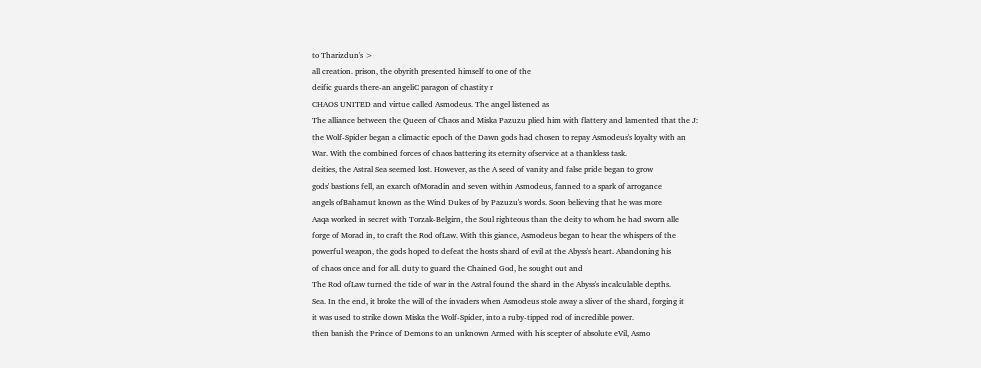to Tharizdun's >
all creation. prison, the obyrith presented himself to one of the
deific guards there-an angeliC paragon of chastity r
CHAOS UNITED and virtue called Asmodeus. The angel listened as
The alliance between the Queen of Chaos and Miska Pazuzu plied him with flattery and lamented that the J:
the Wolf-Spider began a climactic epoch of the Dawn gods had chosen to repay Asmodeus's loyalty with an
War. With the combined forces of chaos battering its eternity ofservice at a thankless task.
deities, the Astral Sea seemed lost. However, as the A seed of vanity and false pride began to grow
gods' bastions fell, an exarch ofMoradin and seven within Asmodeus, fanned to a spark of arrogance
angels ofBahamut known as the Wind Dukes of by Pazuzu's words. Soon believing that he was more
Aaqa worked in secret with Torzak-Belgirn, the Soul righteous than the deity to whom he had sworn alle
forge of Morad in, to craft the Rod ofLaw. With this giance, Asmodeus began to hear the whispers of the
powerful weapon, the gods hoped to defeat the hosts shard of evil at the Abyss's heart. Abandoning his
of chaos once and for all. duty to guard the Chained God, he sought out and
The Rod ofLaw turned the tide of war in the Astral found the shard in the Abyss's incalculable depths.
Sea. In the end, it broke the will of the invaders when Asmodeus stole away a sliver of the shard, forging it
it was used to strike down Miska the Wolf-Spider, into a ruby-tipped rod of incredible power.
then banish the Prince of Demons to an unknown Armed with his scepter of absolute eVil, Asmo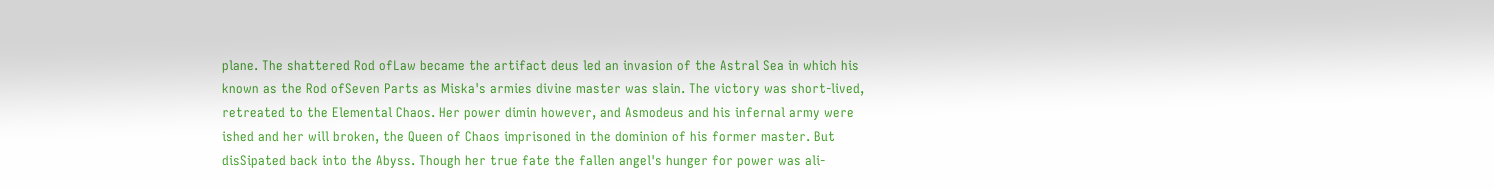plane. The shattered Rod ofLaw became the artifact deus led an invasion of the Astral Sea in which his
known as the Rod ofSeven Parts as Miska's armies divine master was slain. The victory was short-lived,
retreated to the Elemental Chaos. Her power dimin however, and Asmodeus and his infernal army were
ished and her will broken, the Queen of Chaos imprisoned in the dominion of his former master. But
disSipated back into the Abyss. Though her true fate the fallen angel's hunger for power was ali-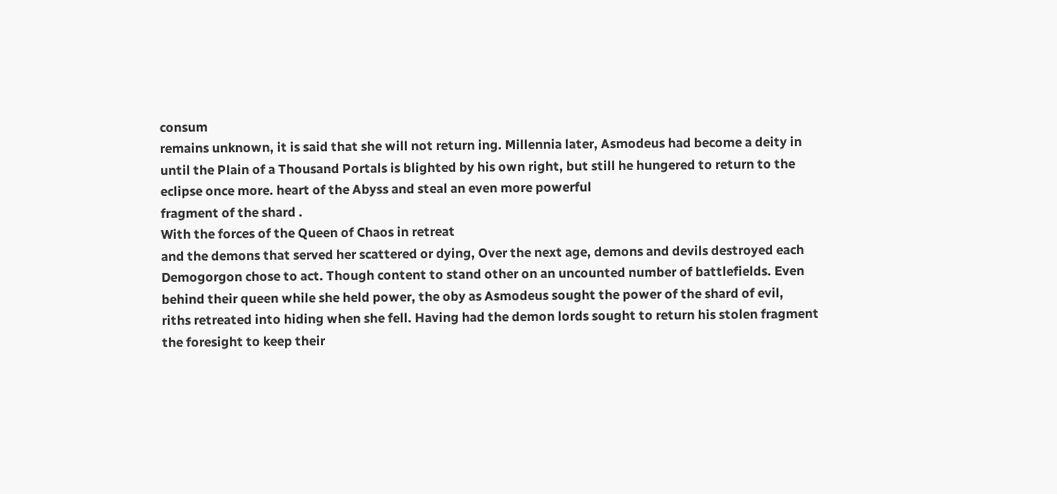consum
remains unknown, it is said that she will not return ing. Millennia later, Asmodeus had become a deity in
until the Plain of a Thousand Portals is blighted by his own right, but still he hungered to return to the
eclipse once more. heart of the Abyss and steal an even more powerful
fragment of the shard .
With the forces of the Queen of Chaos in retreat
and the demons that served her scattered or dying, Over the next age, demons and devils destroyed each
Demogorgon chose to act. Though content to stand other on an uncounted number of battlefields. Even
behind their queen while she held power, the oby as Asmodeus sought the power of the shard of evil,
riths retreated into hiding when she fell. Having had the demon lords sought to return his stolen fragment
the foresight to keep their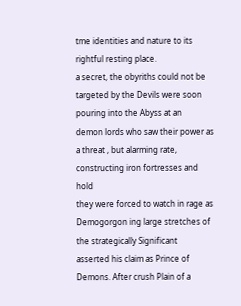tme identities and nature to its rightful resting place.
a secret, the obyriths could not be targeted by the Devils were soon pouring into the Abyss at an
demon lords who saw their power as a threat , but alarming rate, constructing iron fortresses and hold
they were forced to watch in rage as Demogorgon ing large stretches of the strategically Significant
asserted his claim as Prince of Demons. After crush Plain of a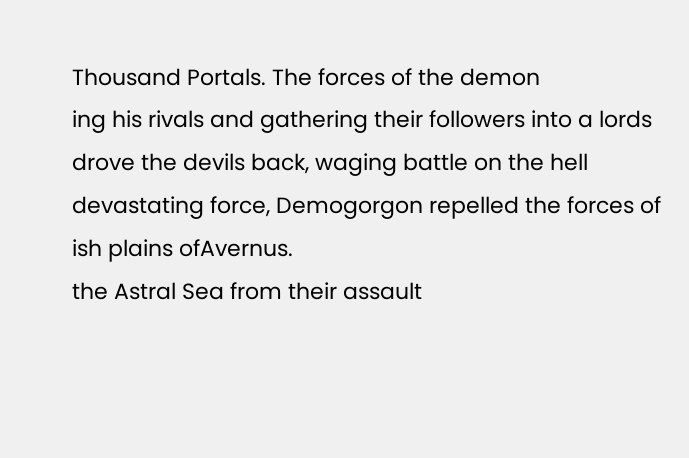Thousand Portals. The forces of the demon
ing his rivals and gathering their followers into a lords drove the devils back, waging battle on the hell
devastating force, Demogorgon repelled the forces of ish plains ofAvernus.
the Astral Sea from their assault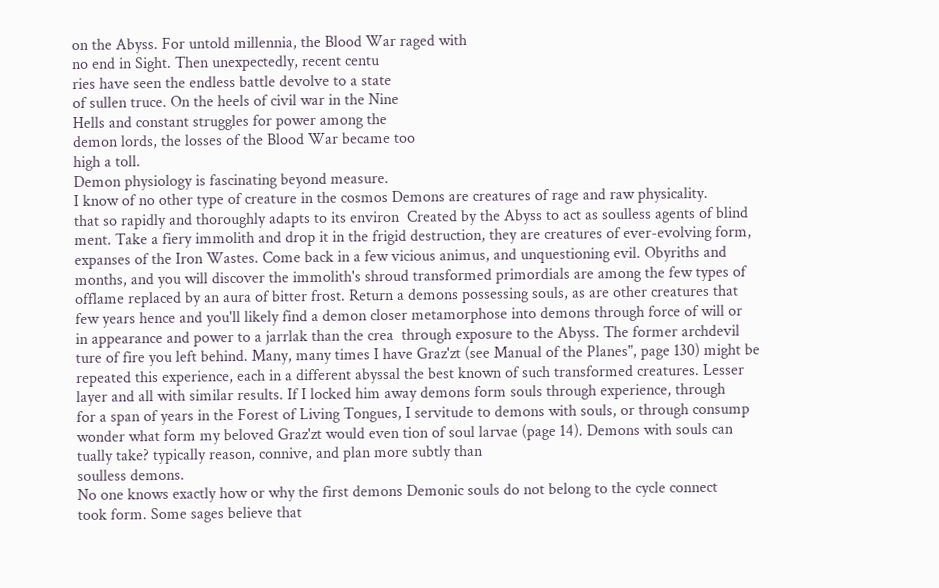on the Abyss. For untold millennia, the Blood War raged with
no end in Sight. Then unexpectedly, recent centu
ries have seen the endless battle devolve to a state
of sullen truce. On the heels of civil war in the Nine
Hells and constant struggles for power among the
demon lords, the losses of the Blood War became too
high a toll.
Demon physiology is fascinating beyond measure.
I know of no other type of creature in the cosmos Demons are creatures of rage and raw physicality.
that so rapidly and thoroughly adapts to its environ  Created by the Abyss to act as soulless agents of blind
ment. Take a fiery immolith and drop it in the frigid destruction, they are creatures of ever-evolving form,
expanses of the Iron Wastes. Come back in a few vicious animus, and unquestioning evil. Obyriths and
months, and you will discover the immolith's shroud transformed primordials are among the few types of
offlame replaced by an aura of bitter frost. Return a demons possessing souls, as are other creatures that
few years hence and you'll likely find a demon closer metamorphose into demons through force of will or
in appearance and power to a jarrlak than the crea  through exposure to the Abyss. The former archdevil
ture of fire you left behind. Many, many times I have Graz'zt (see Manual of the Planes", page 130) might be
repeated this experience, each in a different abyssal the best known of such transformed creatures. Lesser
layer and all with similar results. If I locked him away demons form souls through experience, through
for a span of years in the Forest of Living Tongues, I servitude to demons with souls, or through consump
wonder what form my beloved Graz'zt would even tion of soul larvae (page 14). Demons with souls can
tually take? typically reason, connive, and plan more subtly than
soulless demons.
No one knows exactly how or why the first demons Demonic souls do not belong to the cycle connect
took form. Some sages believe that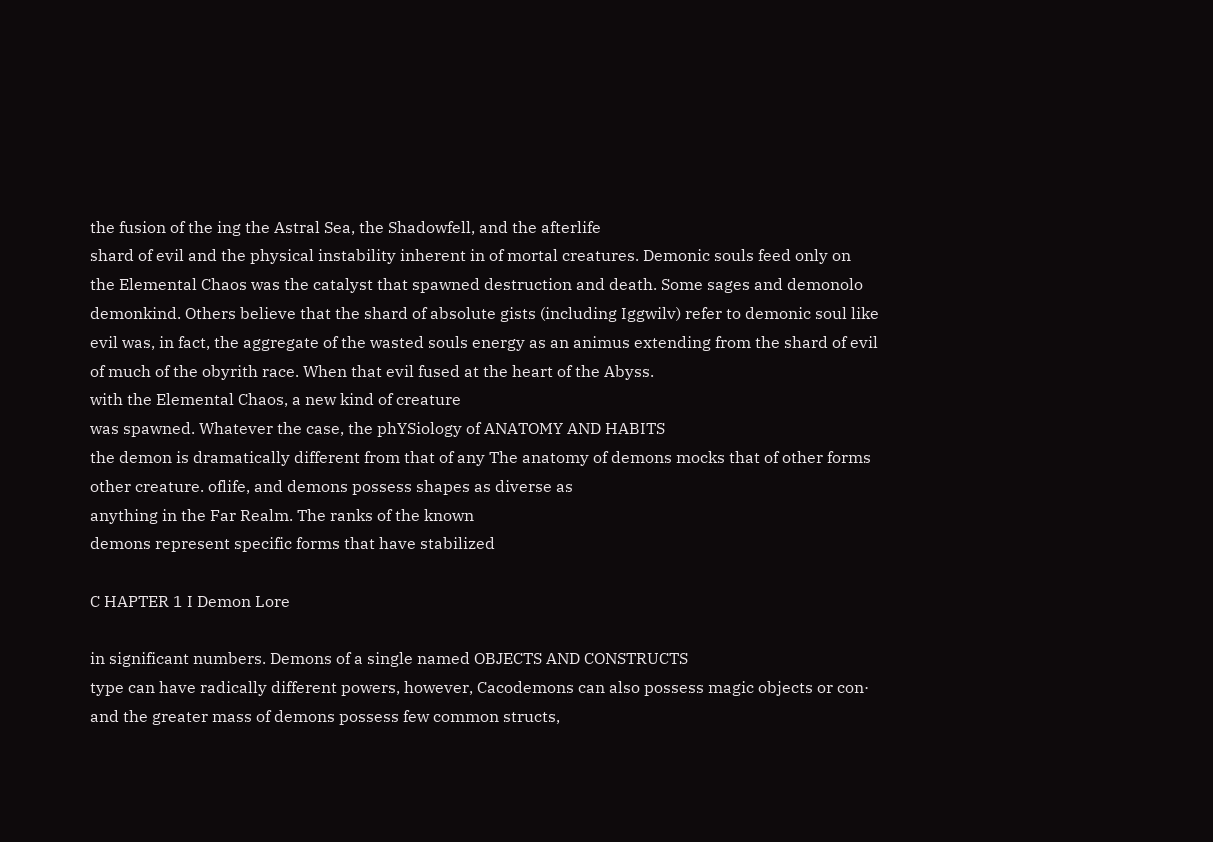the fusion of the ing the Astral Sea, the Shadowfell, and the afterlife
shard of evil and the physical instability inherent in of mortal creatures. Demonic souls feed only on
the Elemental Chaos was the catalyst that spawned destruction and death. Some sages and demonolo
demonkind. Others believe that the shard of absolute gists (including Iggwilv) refer to demonic soul like
evil was, in fact, the aggregate of the wasted souls energy as an animus extending from the shard of evil
of much of the obyrith race. When that evil fused at the heart of the Abyss.
with the Elemental Chaos, a new kind of creature
was spawned. Whatever the case, the phYSiology of ANATOMY AND HABITS
the demon is dramatically different from that of any The anatomy of demons mocks that of other forms
other creature. oflife, and demons possess shapes as diverse as
anything in the Far Realm. The ranks of the known
demons represent specific forms that have stabilized

C HAPTER 1 I Demon Lore

in significant numbers. Demons of a single named OBJECTS AND CONSTRUCTS
type can have radically different powers, however, Cacodemons can also possess magic objects or con·
and the greater mass of demons possess few common structs,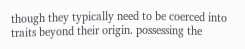though they typically need to be coerced into
traits beyond their origin. possessing the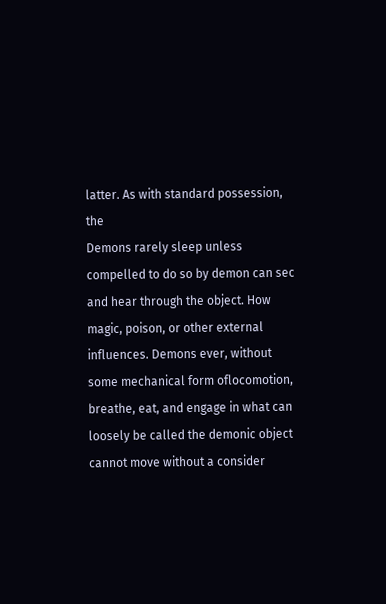latter. As with standard possession, the
Demons rarely sleep unless compelled to do so by demon can sec and hear through the object. How
magic, poison, or other external influences. Demons ever, without some mechanical form oflocomotion,
breathe, eat, and engage in what can loosely be called the demonic object cannot move without a consider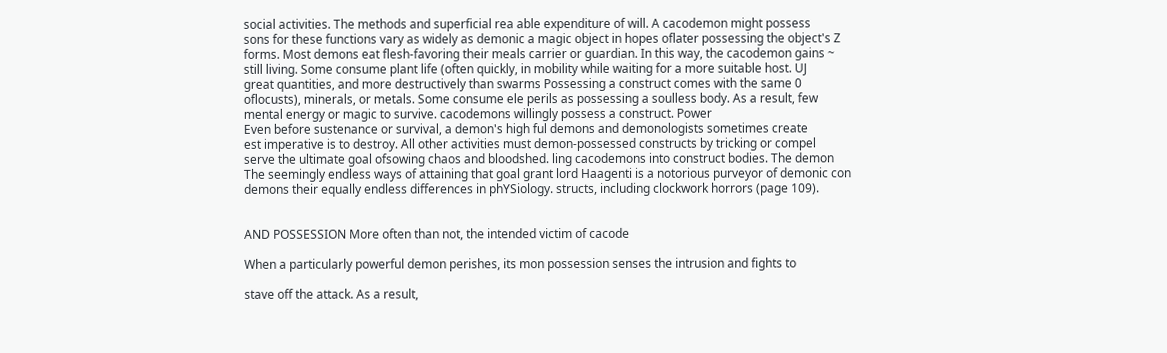social activities. The methods and superficial rea able expenditure of will. A cacodemon might possess
sons for these functions vary as widely as demonic a magic object in hopes oflater possessing the object's Z
forms. Most demons eat flesh-favoring their meals carrier or guardian. In this way, the cacodemon gains ~
still living. Some consume plant life (often quickly, in mobility while waiting for a more suitable host. UJ
great quantities, and more destructively than swarms Possessing a construct comes with the same 0
oflocusts), minerals, or metals. Some consume ele perils as possessing a soulless body. As a result, few
mental energy or magic to survive. cacodemons willingly possess a construct. Power
Even before sustenance or survival, a demon's high ful demons and demonologists sometimes create
est imperative is to destroy. All other activities must demon-possessed constructs by tricking or compel
serve the ultimate goal ofsowing chaos and bloodshed. ling cacodemons into construct bodies. The demon
The seemingly endless ways of attaining that goal grant lord Haagenti is a notorious purveyor of demonic con
demons their equally endless differences in phYSiology. structs, including clockwork horrors (page 109).


AND POSSESSION More often than not, the intended victim of cacode

When a particularly powerful demon perishes, its mon possession senses the intrusion and fights to

stave off the attack. As a result,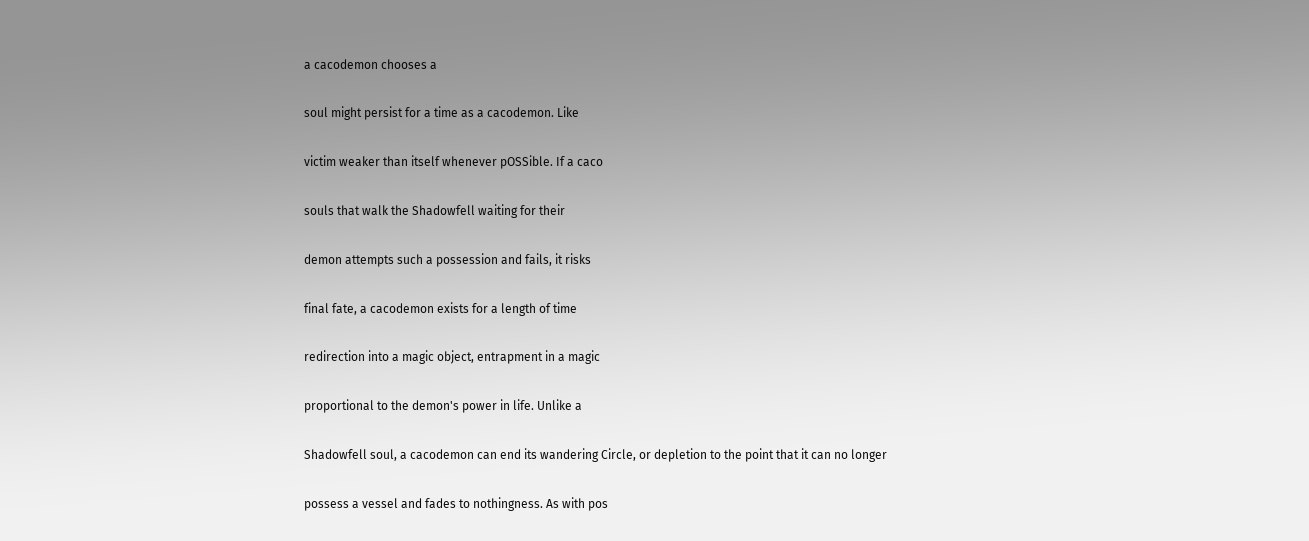a cacodemon chooses a

soul might persist for a time as a cacodemon. Like

victim weaker than itself whenever pOSSible. If a caco

souls that walk the Shadowfell waiting for their

demon attempts such a possession and fails, it risks

final fate, a cacodemon exists for a length of time

redirection into a magic object, entrapment in a magic

proportional to the demon's power in life. Unlike a

Shadowfell soul, a cacodemon can end its wandering Circle, or depletion to the point that it can no longer

possess a vessel and fades to nothingness. As with pos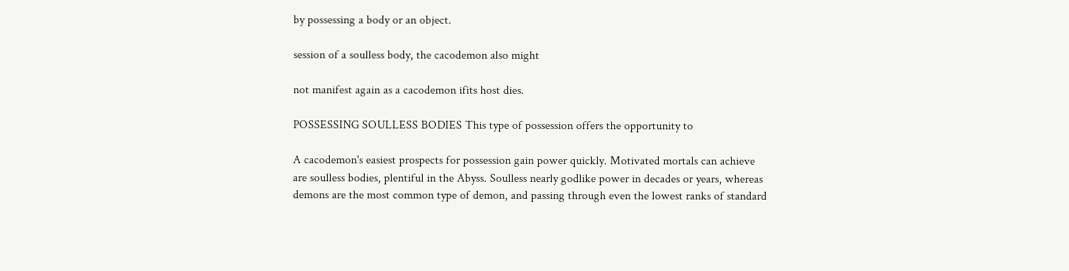by possessing a body or an object.

session of a soulless body, the cacodemon also might

not manifest again as a cacodemon ifits host dies.

POSSESSING SOULLESS BODIES This type of possession offers the opportunity to

A cacodemon's easiest prospects for possession gain power quickly. Motivated mortals can achieve
are soulless bodies, plentiful in the Abyss. Soulless nearly godlike power in decades or years, whereas
demons are the most common type of demon, and passing through even the lowest ranks of standard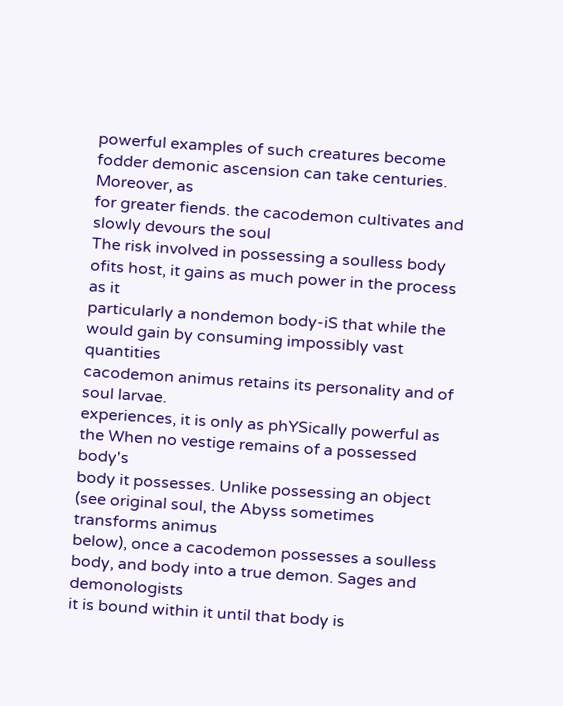powerful examples of such creatures become fodder demonic ascension can take centuries. Moreover, as
for greater fiends. the cacodemon cultivates and slowly devours the soul
The risk involved in possessing a soulless body ofits host, it gains as much power in the process as it
particularly a nondemon body-iS that while the would gain by consuming impossibly vast quantities
cacodemon animus retains its personality and of soul larvae.
experiences, it is only as phYSically powerful as the When no vestige remains of a possessed body's
body it possesses. Unlike possessing an object (see original soul, the Abyss sometimes transforms animus
below), once a cacodemon possesses a soulless body, and body into a true demon. Sages and demonologists
it is bound within it until that body is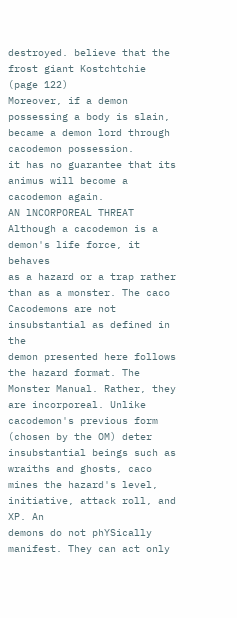destroyed. believe that the frost giant Kostchtchie (page 122)
Moreover, if a demon possessing a body is slain, became a demon lord through cacodemon possession.
it has no guarantee that its animus will become a
cacodemon again.
AN lNCORPOREAL THREAT Although a cacodemon is a demon's life force, it behaves
as a hazard or a trap rather than as a monster. The caco
Cacodemons are not insubstantial as defined in the
demon presented here follows the hazard format. The
Monster Manual. Rather, they are incorporeal. Unlike
cacodemon's previous form (chosen by the OM) deter
insubstantial beings such as wraiths and ghosts, caco
mines the hazard's level, initiative, attack roll, and XP. An
demons do not phYSically manifest. They can act only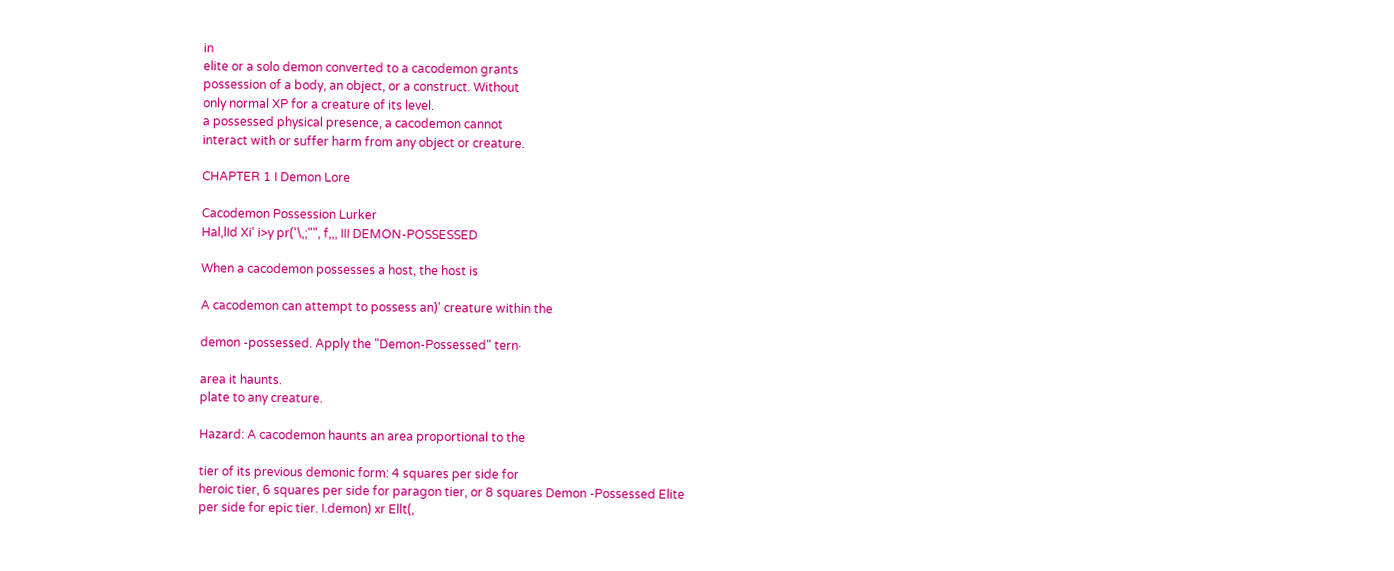in
elite or a solo demon converted to a cacodemon grants
possession of a body, an object, or a construct. Without
only normal XP for a creature of its level.
a possessed physical presence, a cacodemon cannot
interact with or suffer harm from any object or creature.

CHAPTER 1 I Demon Lore

Cacodemon Possession Lurker
Hal,lId Xi' i>y pr('\,;"", f,,, III DEMON-POSSESSED

When a cacodemon possesses a host, the host is

A cacodemon can attempt to possess an)' creature within the

demon -possessed. Apply the "Demon-Possessed" tern·

area it haunts.
plate to any creature.

Hazard: A cacodemon haunts an area proportional to the

tier of its previous demonic form: 4 squares per side for
heroic tier, 6 squares per side for paragon tier, or 8 squares Demon -Possessed Elite
per side for epic tier. I.demon) xr Ellt(,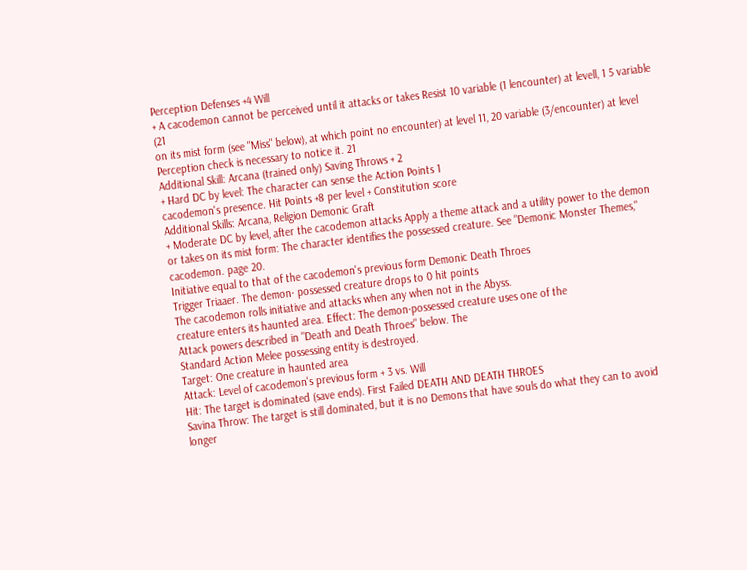Perception Defenses +4 Will
+ A cacodemon cannot be perceived until it attacks or takes Resist 10 variable (1 lencounter) at levell, 1 5 variable (21
on its mist form (see "Miss" below), at which point no encounter) at level 11, 20 variable (3/encounter) at level
Perception check is necessary to notice it. 21
Additional Skill: Arcana (trained only) Saving Throws + 2
+ Hard DC by level: The character can sense the Action Points 1
cacodemon's presence. Hit Points +8 per level + Constitution score
Additional Skills: Arcana, Religion Demonic Graft
+ Moderate DC by level, after the cacodemon attacks Apply a theme attack and a utility power to the demon
or takes on its mist form: The character identifies the possessed creature. See "Demonic Monster Themes,"
cacodemon. page 20.
Initiative equal to that of the cacodemon's previous form Demonic Death Throes
Trigger Triaaer. The demon· possessed creature drops to 0 hit points
The cacodemon rolls initiative and attacks when any when not in the Abyss.
creature enters its haunted area. Effect: The demon·possessed creature uses one of the
Attack powers described in "Death and Death Throes" below. The
Standard Action Melee possessing entity is destroyed.
Target: One creature in haunted area
Attack: Level of cacodemon's previous form + 3 vs. Will
Hit: The target is dominated (save ends). First Failed DEATH AND DEATH THROES
Savina Throw: The target is still dominated, but it is no Demons that have souls do what they can to avoid
longer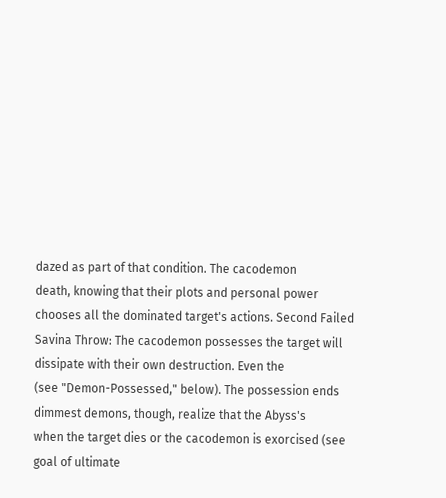dazed as part of that condition. The cacodemon
death, knowing that their plots and personal power
chooses all the dominated target's actions. Second Failed
Savina Throw: The cacodemon possesses the target will dissipate with their own destruction. Even the
(see "Demon-Possessed," below). The possession ends dimmest demons, though, realize that the Abyss's
when the target dies or the cacodemon is exorcised (see goal of ultimate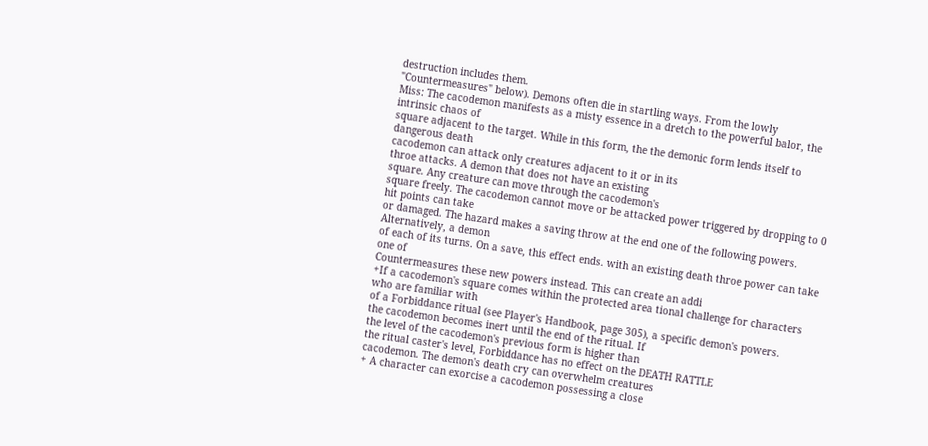destruction includes them.
"Countermeasures" below). Demons often die in startling ways. From the lowly
Miss: The cacodemon manifests as a misty essence in a dretch to the powerful balor, the intrinsic chaos of
square adjacent to the target. While in this form, the the demonic form lends itself to dangerous death
cacodemon can attack only creatures adjacent to it or in its
throe attacks. A demon that does not have an existing
square. Any creature can move through the cacodemon's
square freely. The cacodemon cannot move or be attacked power triggered by dropping to 0 hit points can take
or damaged. The hazard makes a saving throw at the end one of the following powers. Alternatively, a demon
of each of its turns. On a save, this effect ends. with an existing death throe power can take one of
Countermeasures these new powers instead. This can create an addi
+If a cacodemon's square comes within the protected area tional challenge for characters who are familiar with
of a Forbiddance ritual (see Player's Handbook, page 305), a specific demon's powers.
the cacodemon becomes inert until the end of the ritual. If
the level of the cacodemon's previous form is higher than
the ritual caster's level, Forbiddance has no effect on the DEATH RATTLE
cacodemon. The demon's death cry can overwhelm creatures
+ A character can exorcise a cacodemon possessing a close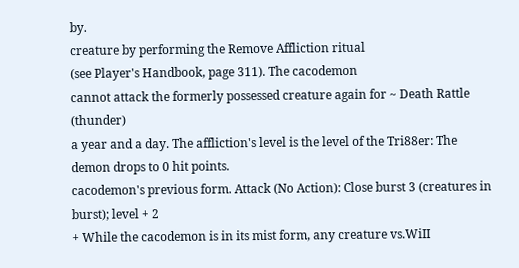by.
creature by performing the Remove Affliction ritual
(see Player's Handbook, page 311). The cacodemon
cannot attack the formerly possessed creature again for ~ Death Rattle (thunder)
a year and a day. The affliction's level is the level of the Tri88er: The demon drops to 0 hit points.
cacodemon's previous form. Attack (No Action): Close burst 3 (creatures in burst); level + 2
+ While the cacodemon is in its mist form, any creature vs.WiII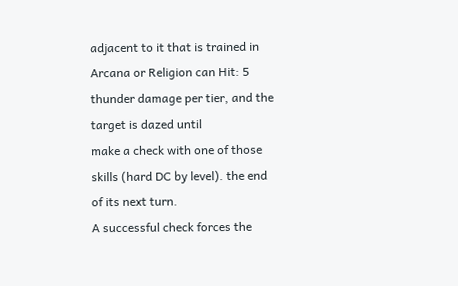adjacent to it that is trained in Arcana or Religion can Hit: 5 thunder damage per tier, and the target is dazed until
make a check with one of those skills (hard DC by level). the end of its next turn.
A successful check forces the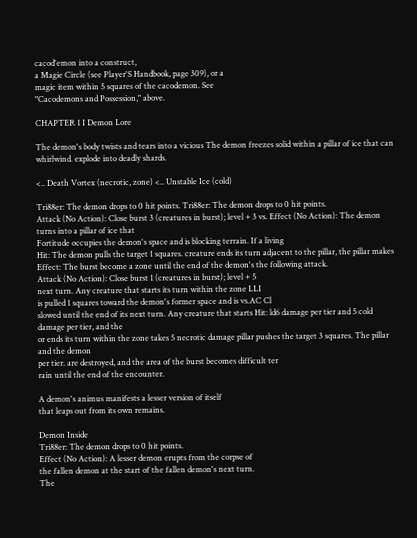cacod'emon into a construct,
a Magie Circle (see Player'S Handbook, page 309), or a
magic item within 5 squares of the cacodemon. See
"Cacodemons and Possession," above.

CHAPTER 1 I Demon Lore

The demon's body twists and tears into a vicious The demon freezes solid within a pillar of ice that can
whirlwind. explode into deadly shards.

<.. Death Vortex (necrotic, zone) <.. Unstable Ice (cold)

Tri88er: The demon drops to 0 hit points. Tri88er: The demon drops to 0 hit points.
Attack (No Action): Close burst 3 (creatures in burst); level + 3 vs. Effect (No Action): The demon turns into a pillar of ice that
Fortitude occupies the demon's space and is blocking terrain. If a living
Hit: The demon pulls the target 1 squares. creature ends its turn adjacent to the pillar, the pillar makes
Effect: The burst become a zone until the end of the demon's the following attack.
Attack (No Action): Close burst 1 (creatures in burst); level + 5
next turn. Any creature that starts its turn within the zone LLI
is pulled 1 squares toward the demon's former space and is vs.AC Cl
slowed until the end of its next turn. Any creature that starts Hit: ld6 damage per tier and 5 cold damage per tier, and the
or ends its turn within the zone takes 5 necrotic damage pillar pushes the target 3 squares. The pillar and the demon
per tier. are destroyed, and the area of the burst becomes difficult ter
rain until the end of the encounter.

A demon's animus manifests a lesser version of itself
that leaps out from its own remains.

Demon Inside
Tri88er: The demon drops to 0 hit points.
Effect (No Action): A lesser demon erupts from the corpse of
the fallen demon at the start of the fallen demon's next turn.
The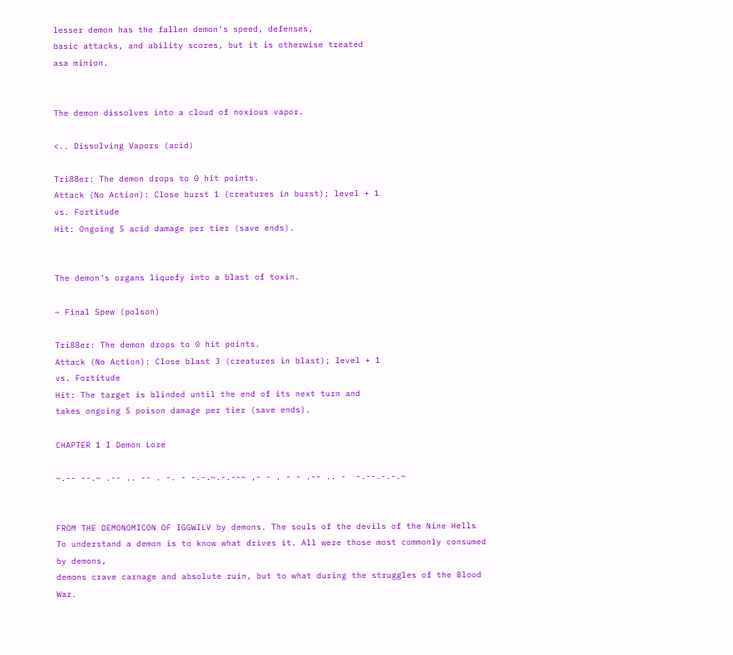lesser demon has the fallen demon's speed, defenses,
basic attacks, and ability scores, but it is otherwise treated
asa minion.


The demon dissolves into a cloud of noxious vapor.

<.. Dissolving Vapors (acid)

Tri88er: The demon drops to 0 hit points.
Attack (No Action): Close burst 1 (creatures in burst); level + 1
vs. Fortitude
Hit: Ongoing 5 acid damage per tier (save ends).


The demon's organs liquefy into a blast of toxin.

~ Final Spew (polson)

Tri88er: The demon drops to 0 hit points.
Attack (No Action): Close blast 3 (creatures in blast); level + 1
vs. Fortitude
Hit: The target is blinded until the end of its next turn and
takes ongoing 5 poison damage per tier (save ends).

CHAPTER 1 I Demon Lore

~.-- --.~ .-- .. -- . -. - -.-.~.-.--~ ,- - . - - .-- .. -  -.--.-.-.~


FROM THE DEMONOMICON OF IGGWILV by demons. The souls of the devils of the Nine Hells
To understand a demon is to know what drives it. All were those most commonly consumed by demons,
demons crave carnage and absolute ruin, but to what during the struggles of the Blood War.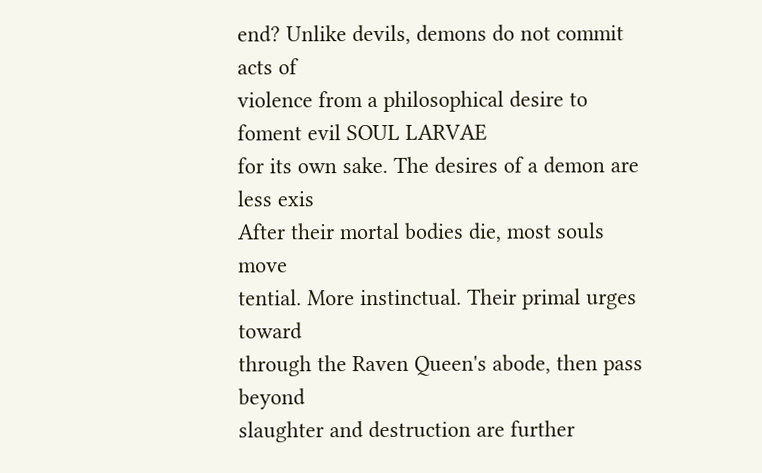end? Unlike devils, demons do not commit acts of
violence from a philosophical desire to foment evil SOUL LARVAE
for its own sake. The desires of a demon are less exis
After their mortal bodies die, most souls move
tential. More instinctual. Their primal urges toward
through the Raven Queen's abode, then pass beyond
slaughter and destruction are further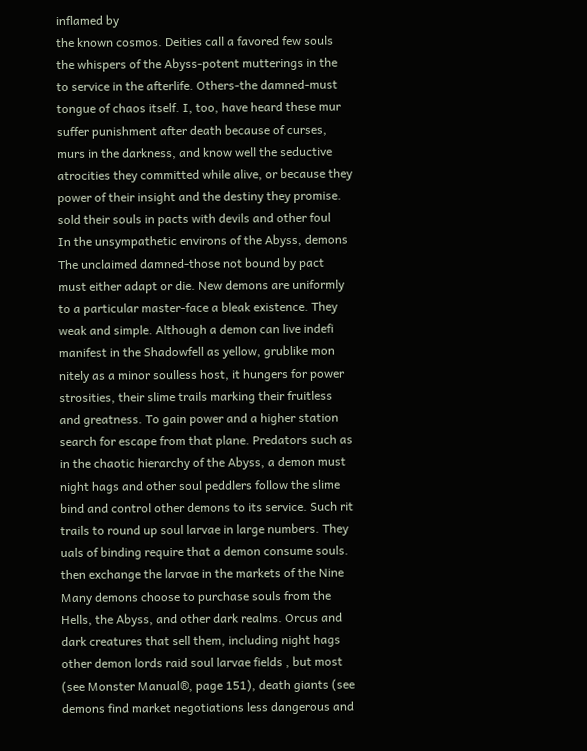inflamed by
the known cosmos. Deities call a favored few souls
the whispers of the Abyss-potent mutterings in the
to service in the afterlife. Others-the damned-must
tongue of chaos itself. I, too, have heard these mur
suffer punishment after death because of curses,
murs in the darkness, and know well the seductive
atrocities they committed while alive, or because they
power of their insight and the destiny they promise.
sold their souls in pacts with devils and other foul
In the unsympathetic environs of the Abyss, demons
The unclaimed damned-those not bound by pact
must either adapt or die. New demons are uniformly
to a particular master-face a bleak existence. They
weak and simple. Although a demon can live indefi
manifest in the Shadowfell as yellow, grublike mon
nitely as a minor soulless host, it hungers for power
strosities, their slime trails marking their fruitless
and greatness. To gain power and a higher station
search for escape from that plane. Predators such as
in the chaotic hierarchy of the Abyss, a demon must
night hags and other soul peddlers follow the slime
bind and control other demons to its service. Such rit
trails to round up soul larvae in large numbers. They
uals of binding require that a demon consume souls.
then exchange the larvae in the markets of the Nine
Many demons choose to purchase souls from the
Hells, the Abyss, and other dark realms. Orcus and
dark creatures that sell them, including night hags
other demon lords raid soul larvae fields , but most
(see Monster Manual®, page 151), death giants (see
demons find market negotiations less dangerous and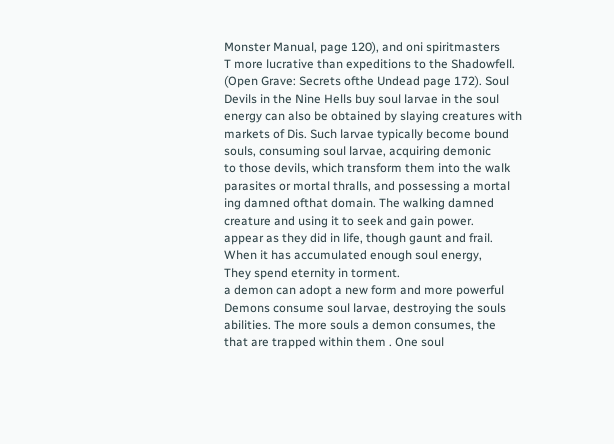Monster Manual, page 120), and oni spiritmasters
T more lucrative than expeditions to the Shadowfell.
(Open Grave: Secrets ofthe Undead page 172). Soul
Devils in the Nine Hells buy soul larvae in the soul
energy can also be obtained by slaying creatures with
markets of Dis. Such larvae typically become bound
souls, consuming soul larvae, acquiring demonic
to those devils, which transform them into the walk
parasites or mortal thralls, and possessing a mortal
ing damned ofthat domain. The walking damned
creature and using it to seek and gain power.
appear as they did in life, though gaunt and frail.
When it has accumulated enough soul energy,
They spend eternity in torment.
a demon can adopt a new form and more powerful
Demons consume soul larvae, destroying the souls
abilities. The more souls a demon consumes, the
that are trapped within them . One soul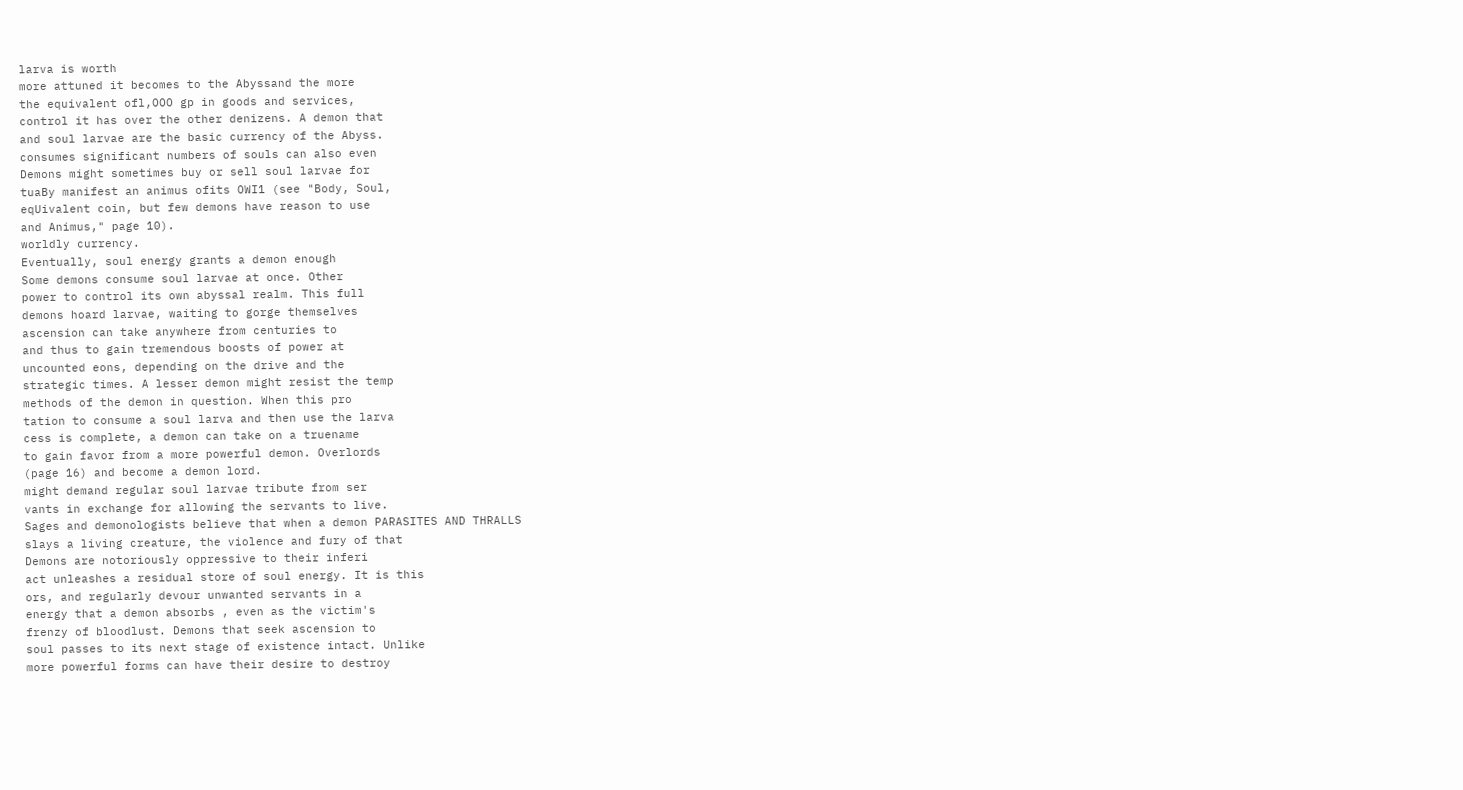larva is worth
more attuned it becomes to the Abyssand the more
the equivalent ofl,OOO gp in goods and services,
control it has over the other denizens. A demon that
and soul larvae are the basic currency of the Abyss.
consumes significant numbers of souls can also even
Demons might sometimes buy or sell soul larvae for
tuaBy manifest an animus ofits OWI1 (see "Body, Soul,
eqUivalent coin, but few demons have reason to use
and Animus," page 10).
worldly currency.
Eventually, soul energy grants a demon enough
Some demons consume soul larvae at once. Other
power to control its own abyssal realm. This full
demons hoard larvae, waiting to gorge themselves
ascension can take anywhere from centuries to
and thus to gain tremendous boosts of power at
uncounted eons, depending on the drive and the
strategic times. A lesser demon might resist the temp
methods of the demon in question. When this pro
tation to consume a soul larva and then use the larva
cess is complete, a demon can take on a truename
to gain favor from a more powerful demon. Overlords
(page 16) and become a demon lord.
might demand regular soul larvae tribute from ser
vants in exchange for allowing the servants to live.
Sages and demonologists believe that when a demon PARASITES AND THRALLS
slays a living creature, the violence and fury of that
Demons are notoriously oppressive to their inferi
act unleashes a residual store of soul energy. It is this
ors, and regularly devour unwanted servants in a
energy that a demon absorbs , even as the victim's
frenzy of bloodlust. Demons that seek ascension to
soul passes to its next stage of existence intact. Unlike
more powerful forms can have their desire to destroy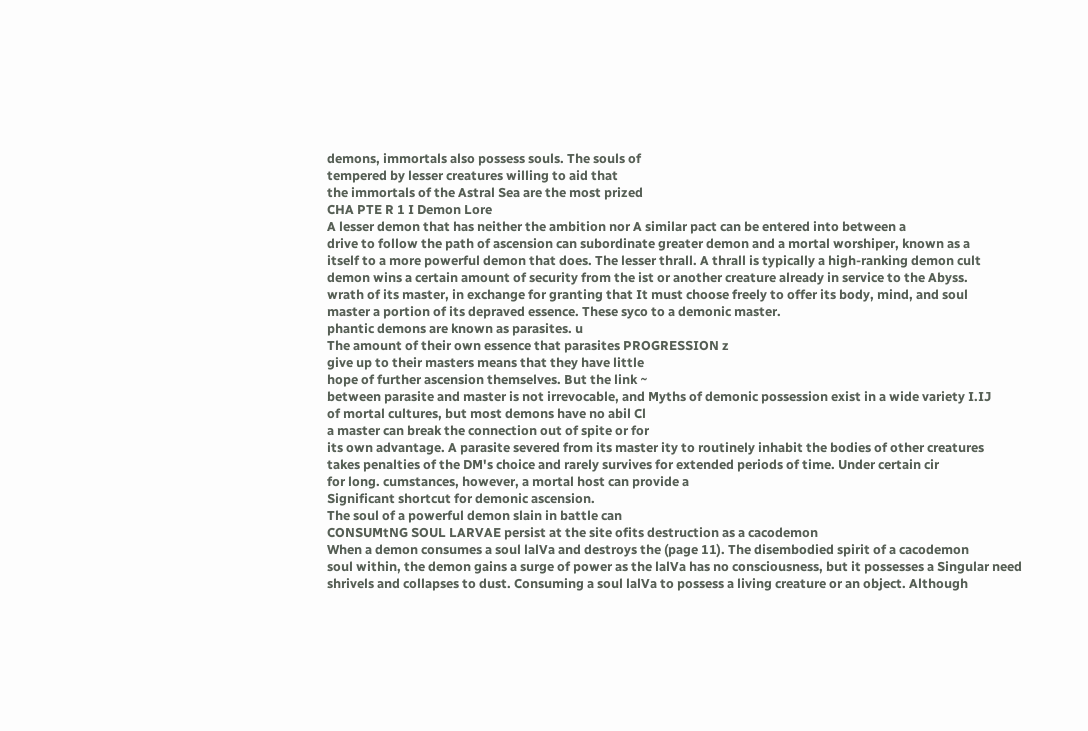demons, immortals also possess souls. The souls of
tempered by lesser creatures willing to aid that
the immortals of the Astral Sea are the most prized
CHA PTE R 1 I Demon Lore
A lesser demon that has neither the ambition nor A similar pact can be entered into between a
drive to follow the path of ascension can subordinate greater demon and a mortal worshiper, known as a
itself to a more powerful demon that does. The lesser thrall. A thrall is typically a high-ranking demon cult
demon wins a certain amount of security from the ist or another creature already in service to the Abyss.
wrath of its master, in exchange for granting that It must choose freely to offer its body, mind, and soul
master a portion of its depraved essence. These syco to a demonic master.
phantic demons are known as parasites. u
The amount of their own essence that parasites PROGRESSION z
give up to their masters means that they have little
hope of further ascension themselves. But the link ~
between parasite and master is not irrevocable, and Myths of demonic possession exist in a wide variety I.IJ
of mortal cultures, but most demons have no abil Cl
a master can break the connection out of spite or for
its own advantage. A parasite severed from its master ity to routinely inhabit the bodies of other creatures
takes penalties of the DM's choice and rarely survives for extended periods of time. Under certain cir
for long. cumstances, however, a mortal host can provide a
Significant shortcut for demonic ascension.
The soul of a powerful demon slain in battle can
CONSUMtNG SOUL LARVAE persist at the site ofits destruction as a cacodemon
When a demon consumes a soul lalVa and destroys the (page 11). The disembodied spirit of a cacodemon
soul within, the demon gains a surge of power as the lalVa has no consciousness, but it possesses a Singular need
shrivels and collapses to dust. Consuming a soul lalVa to possess a living creature or an object. Although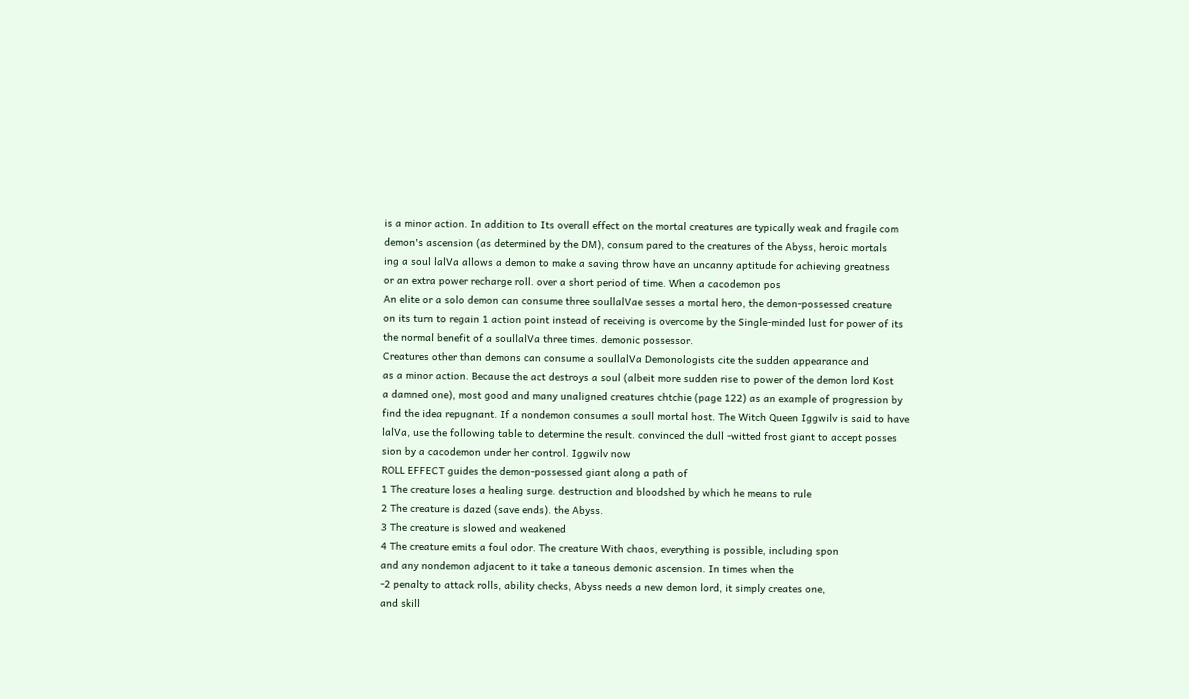is a minor action. In addition to Its overall effect on the mortal creatures are typically weak and fragile com
demon's ascension (as determined by the DM), consum pared to the creatures of the Abyss, heroic mortals
ing a soul lalVa allows a demon to make a saving throw have an uncanny aptitude for achieving greatness
or an extra power recharge roll. over a short period of time. When a cacodemon pos
An elite or a solo demon can consume three soullalVae sesses a mortal hero, the demon-possessed creature
on its turn to regain 1 action point instead of receiving is overcome by the Single-minded lust for power of its
the normal benefit of a soullalVa three times. demonic possessor.
Creatures other than demons can consume a soullalVa Demonologists cite the sudden appearance and
as a minor action. Because the act destroys a soul (albeit more sudden rise to power of the demon lord Kost
a damned one), most good and many unaligned creatures chtchie (page 122) as an example of progression by
find the idea repugnant. If a nondemon consumes a soull mortal host. The Witch Queen Iggwilv is said to have
lalVa, use the following table to determine the result. convinced the dull -witted frost giant to accept posses
sion by a cacodemon under her control. Iggwilv now
ROLL EFFECT guides the demon-possessed giant along a path of
1 The creature loses a healing surge. destruction and bloodshed by which he means to rule
2 The creature is dazed (save ends). the Abyss.
3 The creature is slowed and weakened
4 The creature emits a foul odor. The creature With chaos, everything is possible, including spon
and any nondemon adjacent to it take a taneous demonic ascension. In times when the
-2 penalty to attack rolls, ability checks, Abyss needs a new demon lord, it simply creates one,
and skill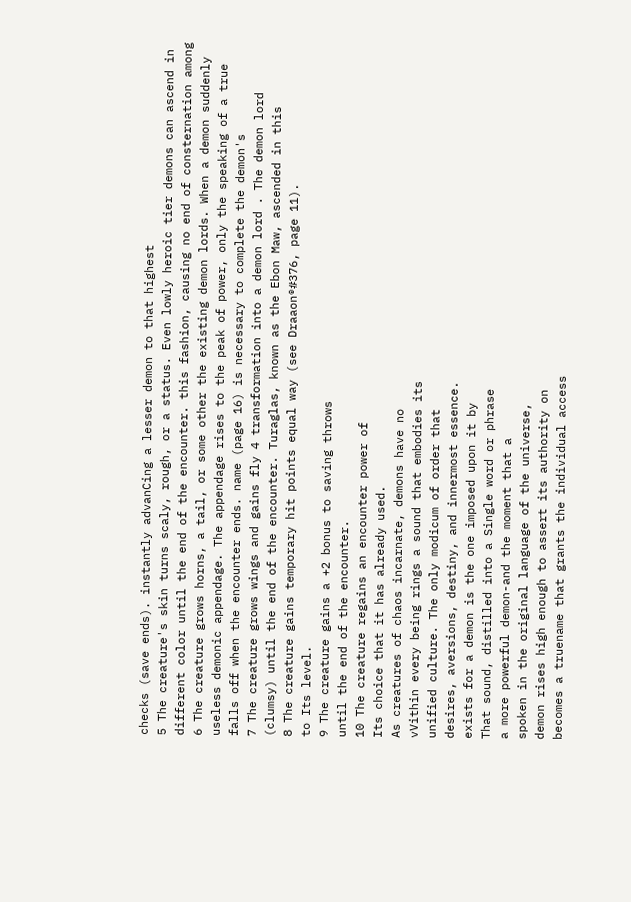checks (save ends). instantly advanCing a lesser demon to that highest
5 The creature's skin turns scaly, rough, or a status. Even lowly heroic tier demons can ascend in
different color until the end of the encounter. this fashion, causing no end of consternation among
6 The creature grows horns, a tail, or some other the existing demon lords. When a demon suddenly
useless demonic appendage. The appendage rises to the peak of power, only the speaking of a true
falls off when the encounter ends. name (page 16) is necessary to complete the demon's
7 The creature grows wings and gains fly 4 transformation into a demon lord . The demon lord
(clumsy) until the end of the encounter. Turaglas, known as the Ebon Maw, ascended in this
8 The creature gains temporary hit points equal way (see Draaon®#376, page 11).
to Its level.
9 The creature gains a +2 bonus to saving throws
until the end of the encounter.
10 The creature regains an encounter power of
Its choice that it has already used.
As creatures of chaos incarnate, demons have no
vVithin every being rings a sound that embodies its
unified culture. The only modicum of order that
desires, aversions, destiny, and innermost essence.
exists for a demon is the one imposed upon it by
That sound, distilled into a Single word or phrase
a more powerful demon-and the moment that a
spoken in the original language of the universe,
demon rises high enough to assert its authority on
becomes a truename that grants the individual access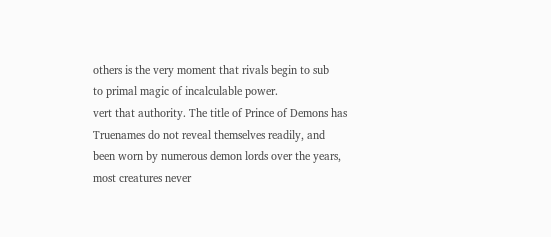others is the very moment that rivals begin to sub
to primal magic of incalculable power.
vert that authority. The title of Prince of Demons has
Truenames do not reveal themselves readily, and
been worn by numerous demon lords over the years,
most creatures never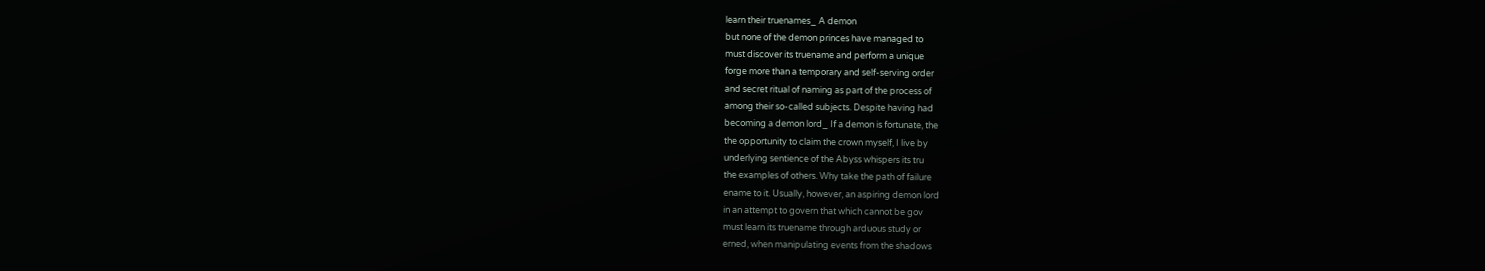learn their truenames_ A demon
but none of the demon princes have managed to
must discover its truename and perform a unique
forge more than a temporary and self-serving order
and secret ritual of naming as part of the process of
among their so-called subjects. Despite having had
becoming a demon lord_ If a demon is fortunate, the
the opportunity to claim the crown myself, I live by
underlying sentience of the Abyss whispers its tru
the examples of others. Why take the path of failure
ename to it. Usually, however, an aspiring demon lord
in an attempt to govern that which cannot be gov
must learn its truename through arduous study or
erned, when manipulating events from the shadows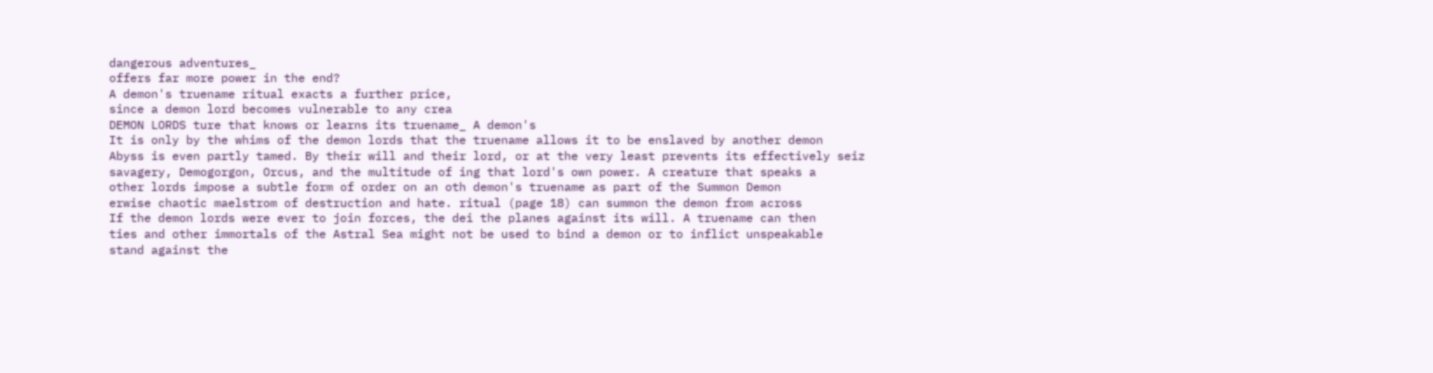dangerous adventures_
offers far more power in the end?
A demon's truename ritual exacts a further price,
since a demon lord becomes vulnerable to any crea
DEMON LORDS ture that knows or learns its truename_ A demon's
It is only by the whims of the demon lords that the truename allows it to be enslaved by another demon
Abyss is even partly tamed. By their will and their lord, or at the very least prevents its effectively seiz
savagery, Demogorgon, Orcus, and the multitude of ing that lord's own power. A creature that speaks a
other lords impose a subtle form of order on an oth demon's truename as part of the Summon Demon
erwise chaotic maelstrom of destruction and hate. ritual (page 18) can summon the demon from across
If the demon lords were ever to join forces, the dei the planes against its will. A truename can then
ties and other immortals of the Astral Sea might not be used to bind a demon or to inflict unspeakable
stand against the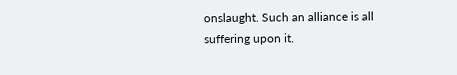onslaught. Such an alliance is all suffering upon it.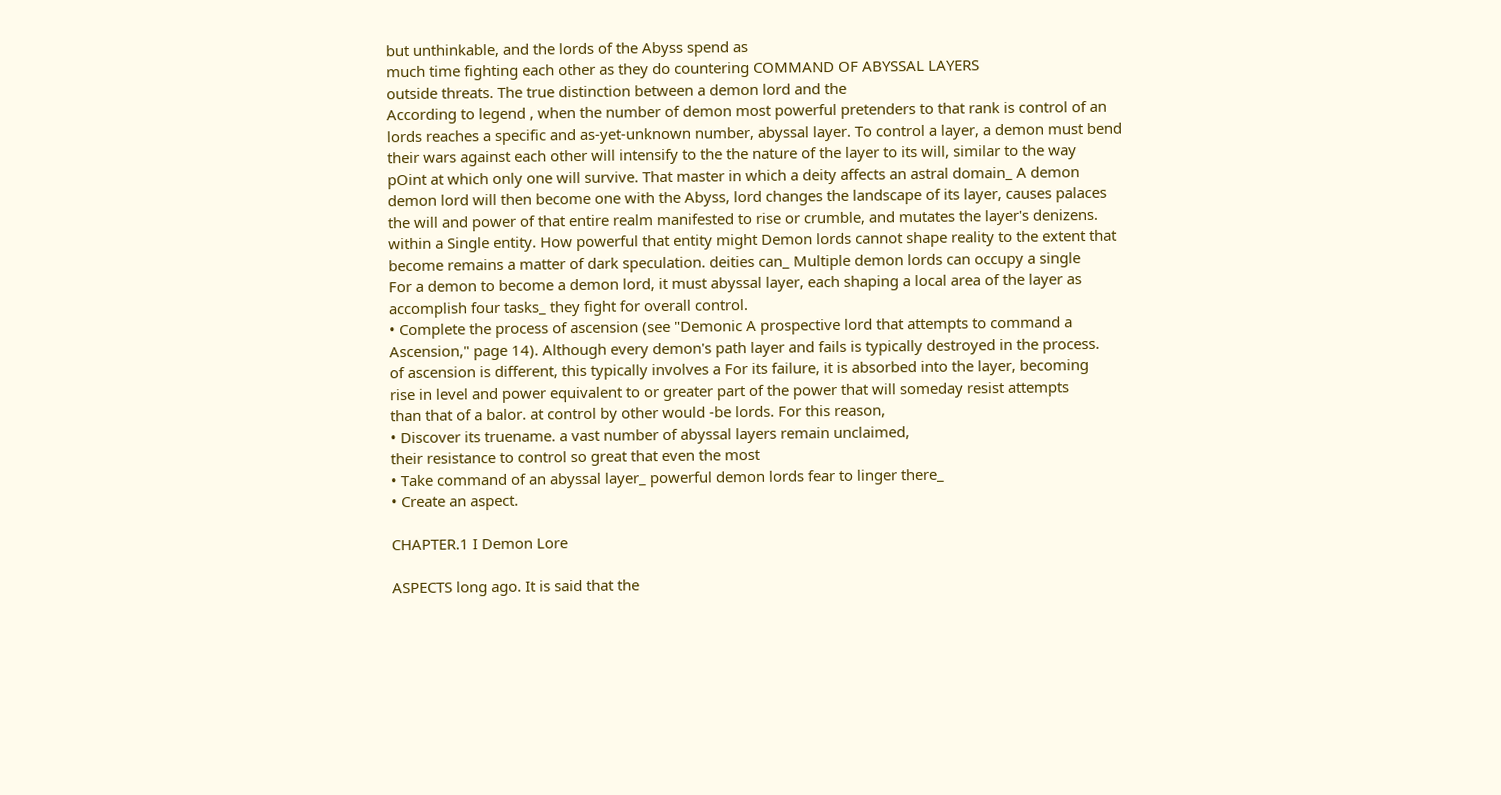but unthinkable, and the lords of the Abyss spend as
much time fighting each other as they do countering COMMAND OF ABYSSAL LAYERS
outside threats. The true distinction between a demon lord and the
According to legend , when the number of demon most powerful pretenders to that rank is control of an
lords reaches a specific and as-yet-unknown number, abyssal layer. To control a layer, a demon must bend
their wars against each other will intensify to the the nature of the layer to its will, similar to the way
pOint at which only one will survive. That master in which a deity affects an astral domain_ A demon
demon lord will then become one with the Abyss, lord changes the landscape of its layer, causes palaces
the will and power of that entire realm manifested to rise or crumble, and mutates the layer's denizens.
within a Single entity. How powerful that entity might Demon lords cannot shape reality to the extent that
become remains a matter of dark speculation. deities can_ Multiple demon lords can occupy a single
For a demon to become a demon lord, it must abyssal layer, each shaping a local area of the layer as
accomplish four tasks_ they fight for overall control.
• Complete the process of ascension (see "Demonic A prospective lord that attempts to command a
Ascension," page 14). Although every demon's path layer and fails is typically destroyed in the process.
of ascension is different, this typically involves a For its failure, it is absorbed into the layer, becoming
rise in level and power equivalent to or greater part of the power that will someday resist attempts
than that of a balor. at control by other would -be lords. For this reason,
• Discover its truename. a vast number of abyssal layers remain unclaimed,
their resistance to control so great that even the most
• Take command of an abyssal layer_ powerful demon lords fear to linger there_
• Create an aspect.

CHAPTER.1 I Demon Lore

ASPECTS long ago. It is said that the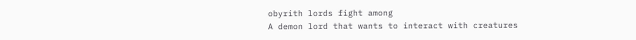obyrith lords fight among
A demon lord that wants to interact with creatures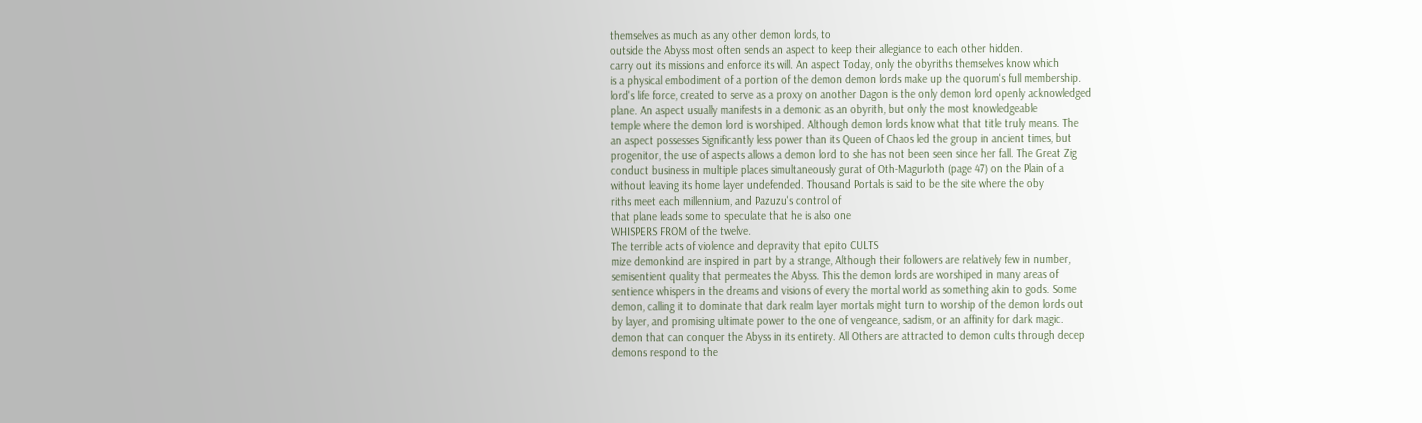themselves as much as any other demon lords, to
outside the Abyss most often sends an aspect to keep their allegiance to each other hidden.
carry out its missions and enforce its will. An aspect Today, only the obyriths themselves know which
is a physical embodiment of a portion of the demon demon lords make up the quorum's full membership.
lord's life force, created to serve as a proxy on another Dagon is the only demon lord openly acknowledged
plane. An aspect usually manifests in a demonic as an obyrith, but only the most knowledgeable
temple where the demon lord is worshiped. Although demon lords know what that title truly means. The
an aspect possesses Significantly less power than its Queen of Chaos led the group in ancient times, but
progenitor, the use of aspects allows a demon lord to she has not been seen since her fall. The Great Zig
conduct business in multiple places simultaneously gurat of Oth-Magurloth (page 47) on the Plain of a
without leaving its home layer undefended. Thousand Portals is said to be the site where the oby
riths meet each millennium, and Pazuzu's control of
that plane leads some to speculate that he is also one
WHISPERS FROM of the twelve.
The terrible acts of violence and depravity that epito CULTS
mize demonkind are inspired in part by a strange, Although their followers are relatively few in number,
semisentient quality that permeates the Abyss. This the demon lords are worshiped in many areas of
sentience whispers in the dreams and visions of every the mortal world as something akin to gods. Some
demon, calling it to dominate that dark realm layer mortals might turn to worship of the demon lords out
by layer, and promising ultimate power to the one of vengeance, sadism, or an affinity for dark magic.
demon that can conquer the Abyss in its entirety. All Others are attracted to demon cults through decep
demons respond to the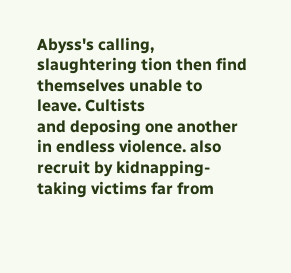Abyss's calling, slaughtering tion then find themselves unable to leave. Cultists
and deposing one another in endless violence. also recruit by kidnapping-taking victims far from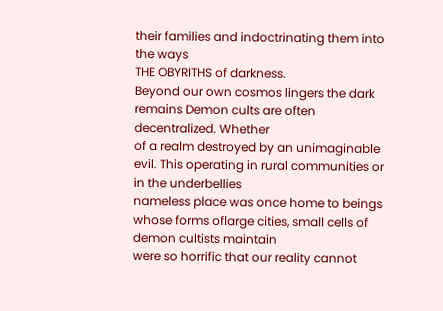their families and indoctrinating them into the ways
THE OBYRITHS of darkness.
Beyond our own cosmos lingers the dark remains Demon cults are often decentralized. Whether
of a realm destroyed by an unimaginable evil. This operating in rural communities or in the underbellies
nameless place was once home to beings whose forms oflarge cities, small cells of demon cultists maintain
were so horrific that our reality cannot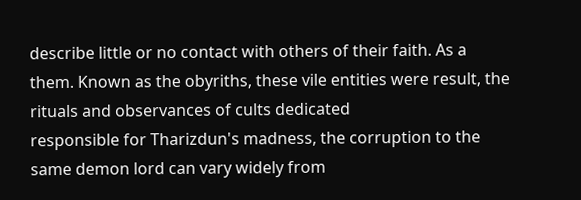describe little or no contact with others of their faith. As a
them. Known as the obyriths, these vile entities were result, the rituals and observances of cults dedicated
responsible for Tharizdun's madness, the corruption to the same demon lord can vary widely from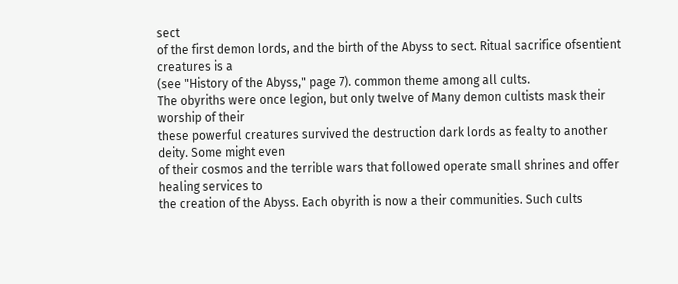sect
of the first demon lords, and the birth of the Abyss to sect. Ritual sacrifice ofsentient creatures is a
(see "History of the Abyss," page 7). common theme among all cults.
The obyriths were once legion, but only twelve of Many demon cultists mask their worship of their
these powerful creatures survived the destruction dark lords as fealty to another deity. Some might even
of their cosmos and the terrible wars that followed operate small shrines and offer healing services to
the creation of the Abyss. Each obyrith is now a their communities. Such cults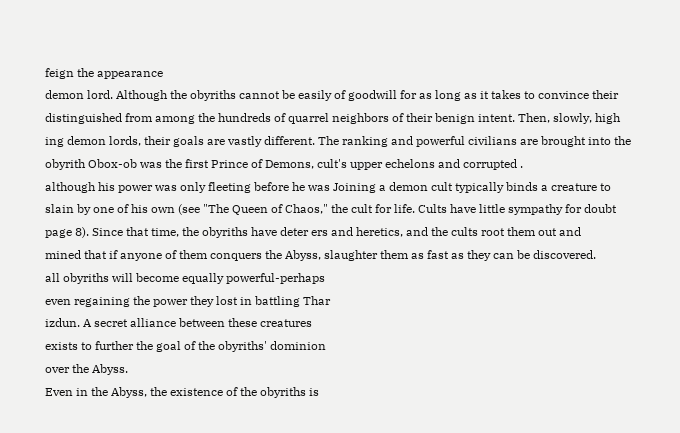feign the appearance
demon lord. Although the obyriths cannot be easily of goodwill for as long as it takes to convince their
distinguished from among the hundreds of quarrel neighbors of their benign intent. Then, slowly, high
ing demon lords, their goals are vastly different. The ranking and powerful civilians are brought into the
obyrith Obox-ob was the first Prince of Demons, cult's upper echelons and corrupted .
although his power was only fleeting before he was Joining a demon cult typically binds a creature to
slain by one of his own (see "The Queen of Chaos," the cult for life. Cults have little sympathy for doubt
page 8). Since that time, the obyriths have deter ers and heretics, and the cults root them out and
mined that if anyone of them conquers the Abyss, slaughter them as fast as they can be discovered.
all obyriths will become equally powerful-perhaps
even regaining the power they lost in battling Thar
izdun. A secret alliance between these creatures
exists to further the goal of the obyriths' dominion
over the Abyss.
Even in the Abyss, the existence of the obyriths is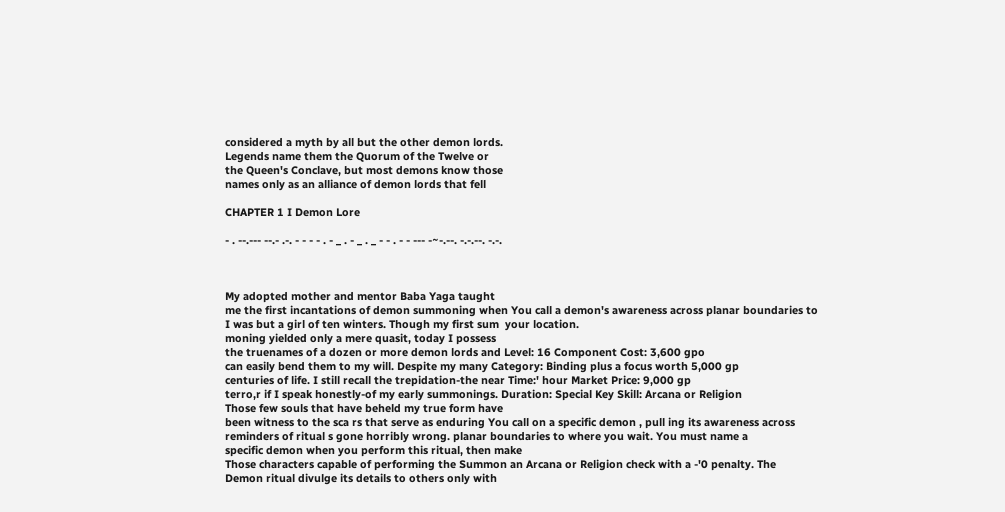considered a myth by all but the other demon lords.
Legends name them the Quorum of the Twelve or
the Queen's Conclave, but most demons know those
names only as an alliance of demon lords that fell

CHAPTER 1 I Demon Lore

- . --.--- --.- .-. - - - - . - _ . - _ . _ - - . - - --- -~-.--. -.-.--. -.-.



My adopted mother and mentor Baba Yaga taught
me the first incantations of demon summoning when You call a demon's awareness across planar boundaries to
I was but a girl of ten winters. Though my first sum  your location.
moning yielded only a mere quasit, today I possess
the truenames of a dozen or more demon lords and Level: 16 Component Cost: 3,600 gpo
can easily bend them to my will. Despite my many Category: Binding plus a focus worth 5,000 gp
centuries of life. I still recall the trepidation-the near Time:' hour Market Price: 9,000 gp
terro,r if I speak honestly-of my early summonings. Duration: Special Key Skill: Arcana or Religion
Those few souls that have beheld my true form have
been witness to the sca rs that serve as enduring You call on a specific demon , pull ing its awareness across
reminders of ritual s gone horribly wrong. planar boundaries to where you wait. You must name a
specific demon when you perform this ritual, then make
Those characters capable of performing the Summon an Arcana or Religion check with a -'0 penalty. The
Demon ritual divulge its details to others only with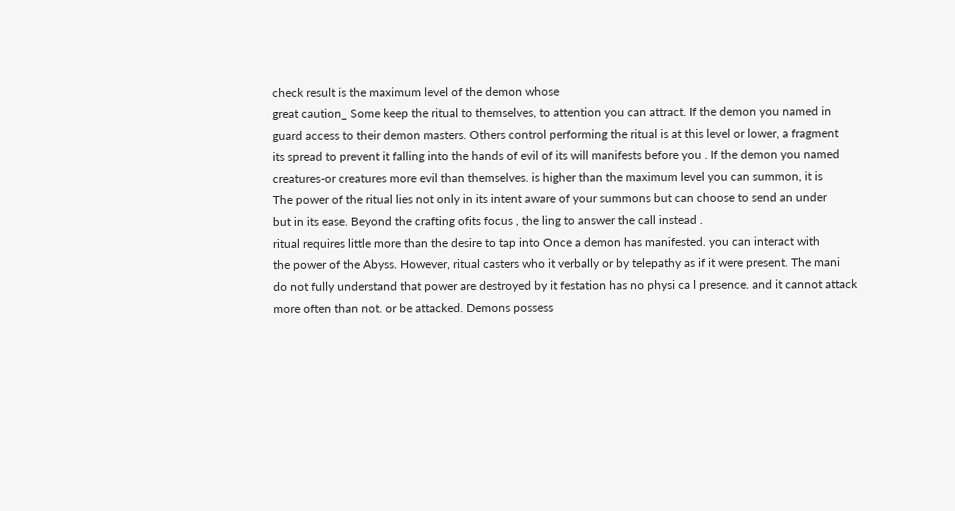check result is the maximum level of the demon whose
great caution_ Some keep the ritual to themselves, to attention you can attract. If the demon you named in
guard access to their demon masters. Others control performing the ritual is at this level or lower, a fragment
its spread to prevent it falling into the hands of evil of its will manifests before you . If the demon you named
creatures-or creatures more evil than themselves. is higher than the maximum level you can summon, it is
The power of the ritual lies not only in its intent aware of your summons but can choose to send an under
but in its ease. Beyond the crafting ofits focus , the ling to answer the call instead .
ritual requires little more than the desire to tap into Once a demon has manifested. you can interact with
the power of the Abyss. However, ritual casters who it verbally or by telepathy as if it were present. The mani
do not fully understand that power are destroyed by it festation has no physi ca l presence. and it cannot attack
more often than not. or be attacked. Demons possess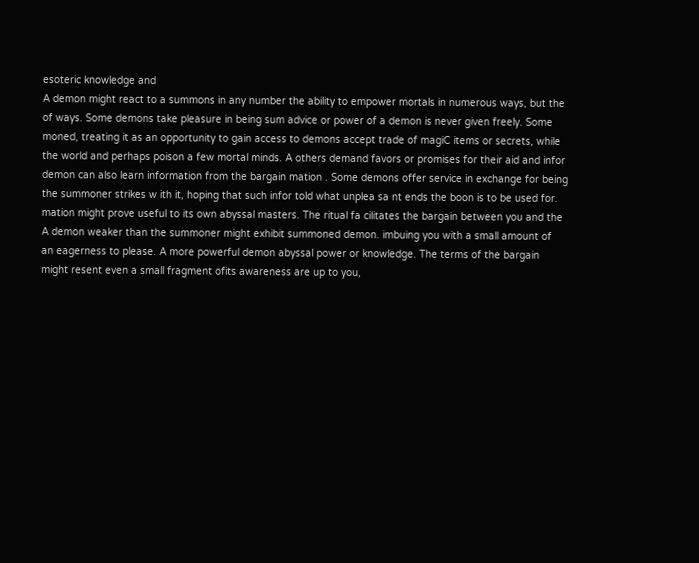esoteric knowledge and
A demon might react to a summons in any number the ability to empower mortals in numerous ways, but the
of ways. Some demons take pleasure in being sum advice or power of a demon is never given freely. Some
moned, treating it as an opportunity to gain access to demons accept trade of magiC items or secrets, while
the world and perhaps poison a few mortal minds. A others demand favors or promises for their aid and infor
demon can also learn information from the bargain mation . Some demons offer service in exchange for being
the summoner strikes w ith it, hoping that such infor told what unplea sa nt ends the boon is to be used for.
mation might prove useful to its own abyssal masters. The ritual fa cilitates the bargain between you and the
A demon weaker than the summoner might exhibit summoned demon. imbuing you with a small amount of
an eagerness to please. A more powerful demon abyssal power or knowledge. The terms of the bargain
might resent even a small fragment ofits awareness are up to you,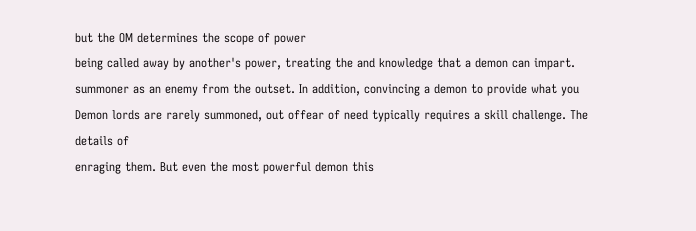but the OM determines the scope of power
being called away by another's power, treating the and knowledge that a demon can impart.
summoner as an enemy from the outset. In addition, convincing a demon to provide what you
Demon lords are rarely summoned, out offear of need typically requires a skill challenge. The details of
enraging them. But even the most powerful demon this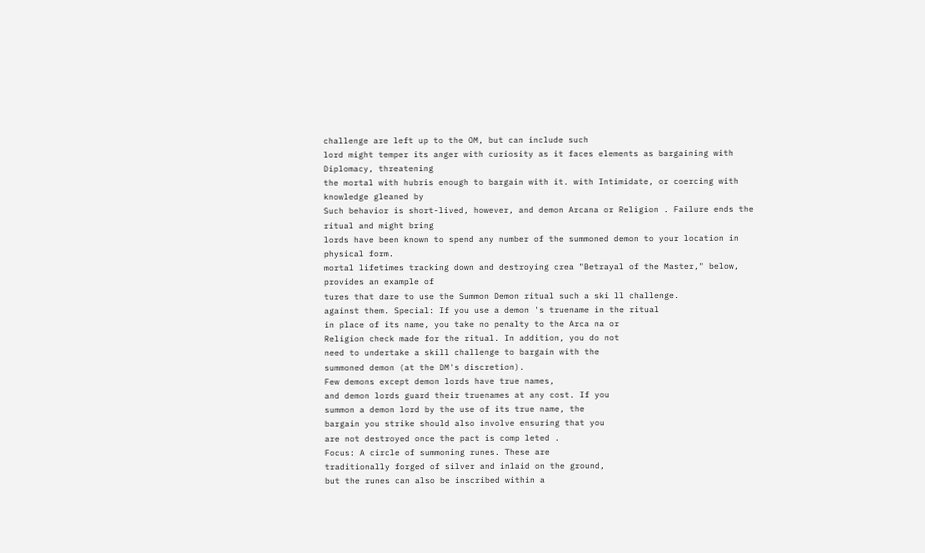challenge are left up to the OM, but can include such
lord might temper its anger with curiosity as it faces elements as bargaining with Diplomacy, threatening
the mortal with hubris enough to bargain with it. with Intimidate, or coercing with knowledge gleaned by
Such behavior is short-lived, however, and demon Arcana or Religion . Failure ends the ritual and might bring
lords have been known to spend any number of the summoned demon to your location in physical form.
mortal lifetimes tracking down and destroying crea "Betrayal of the Master," below, provides an example of
tures that dare to use the Summon Demon ritual such a ski ll challenge.
against them. Special: If you use a demon 's truename in the ritual
in place of its name, you take no penalty to the Arca na or
Religion check made for the ritual. In addition, you do not
need to undertake a skill challenge to bargain with the
summoned demon (at the DM's discretion).
Few demons except demon lords have true names,
and demon lords guard their truenames at any cost. If you
summon a demon lord by the use of its true name, the
bargain you strike should also involve ensuring that you
are not destroyed once the pact is comp leted .
Focus: A circle of summoning runes. These are
traditionally forged of silver and inlaid on the ground,
but the runes can also be inscribed within a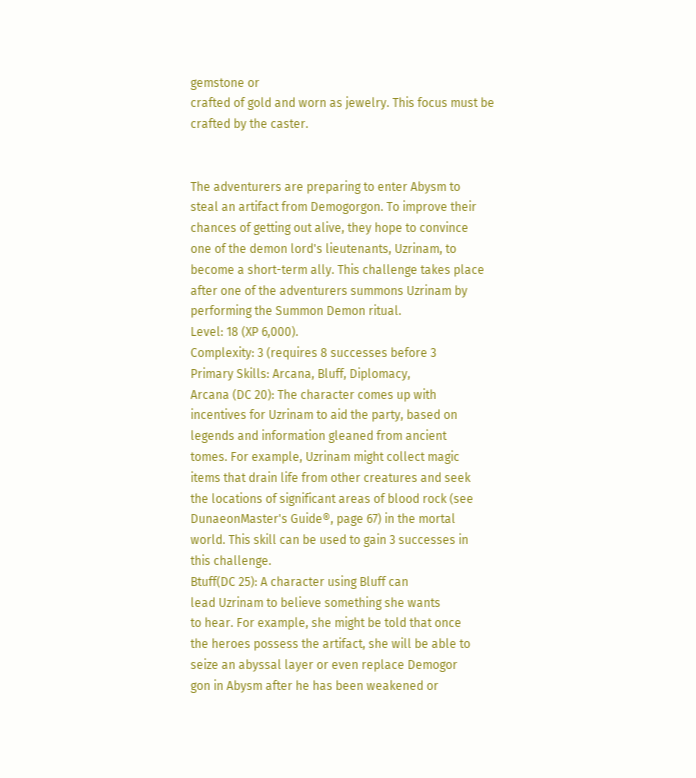gemstone or
crafted of gold and worn as jewelry. This focus must be
crafted by the caster.


The adventurers are preparing to enter Abysm to
steal an artifact from Demogorgon. To improve their
chances of getting out alive, they hope to convince
one of the demon lord's lieutenants, Uzrinam, to
become a short-term ally. This challenge takes place
after one of the adventurers summons Uzrinam by
performing the Summon Demon ritual.
Level: 18 (XP 6,000).
Complexity: 3 (requires 8 successes before 3
Primary Skills: Arcana, Bluff, Diplomacy,
Arcana (DC 20): The character comes up with
incentives for Uzrinam to aid the party, based on
legends and information gleaned from ancient
tomes. For example, Uzrinam might collect magic
items that drain life from other creatures and seek
the locations of significant areas of blood rock (see
DunaeonMaster's Guide®, page 67) in the mortal
world. This skill can be used to gain 3 successes in
this challenge.
Btuff(DC 25): A character using Bluff can
lead Uzrinam to believe something she wants
to hear. For example, she might be told that once
the heroes possess the artifact, she will be able to
seize an abyssal layer or even replace Demogor
gon in Abysm after he has been weakened or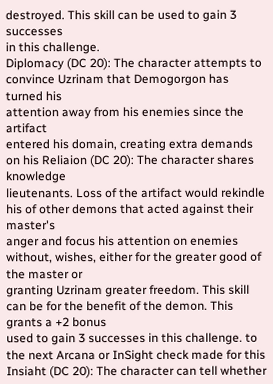destroyed. This skill can be used to gain 3 successes
in this challenge.
Diplomacy (DC 20): The character attempts to
convince Uzrinam that Demogorgon has turned his
attention away from his enemies since the artifact
entered his domain, creating extra demands on his Reliaion (DC 20): The character shares knowledge
lieutenants. Loss of the artifact would rekindle his of other demons that acted against their master's
anger and focus his attention on enemies without, wishes, either for the greater good of the master or
granting Uzrinam greater freedom. This skill can be for the benefit of the demon. This grants a +2 bonus
used to gain 3 successes in this challenge. to the next Arcana or InSight check made for this
Insiaht (DC 20): The character can tell whether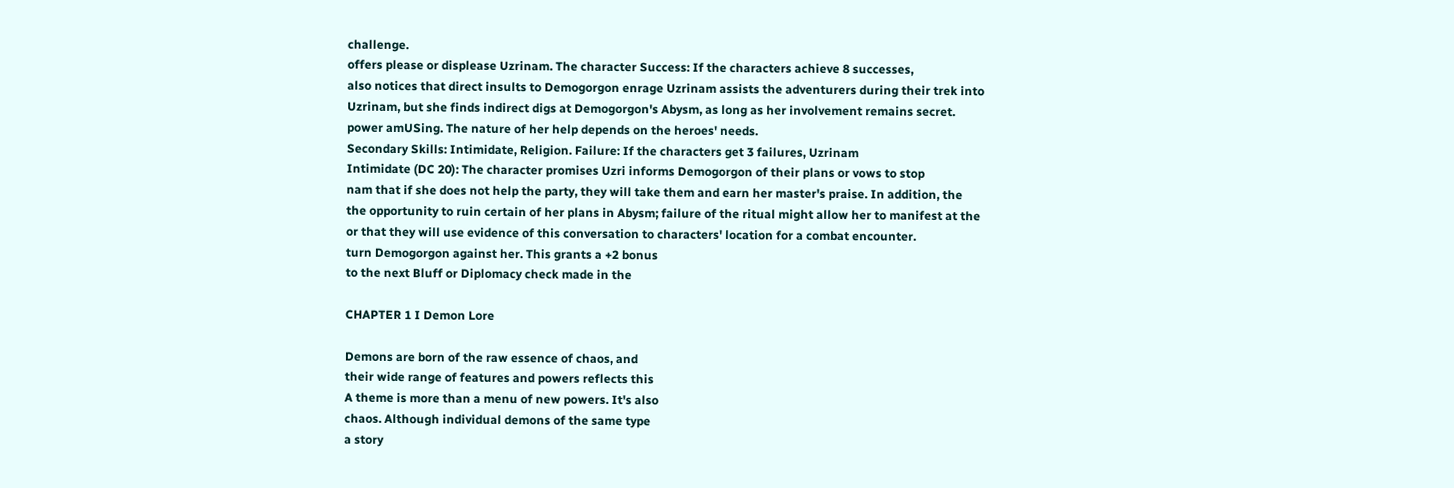challenge.
offers please or displease Uzrinam. The character Success: If the characters achieve 8 successes,
also notices that direct insults to Demogorgon enrage Uzrinam assists the adventurers during their trek into
Uzrinam, but she finds indirect digs at Demogorgon's Abysm, as long as her involvement remains secret.
power amUSing. The nature of her help depends on the heroes' needs.
Secondary Skills: Intimidate, Religion. Failure: If the characters get 3 failures, Uzrinam
Intimidate (DC 20): The character promises Uzri informs Demogorgon of their plans or vows to stop
nam that if she does not help the party, they will take them and earn her master's praise. In addition, the
the opportunity to ruin certain of her plans in Abysm; failure of the ritual might allow her to manifest at the
or that they will use evidence of this conversation to characters' location for a combat encounter.
turn Demogorgon against her. This grants a +2 bonus
to the next Bluff or Diplomacy check made in the

CHAPTER 1 I Demon Lore

Demons are born of the raw essence of chaos, and
their wide range of features and powers reflects this
A theme is more than a menu of new powers. It's also
chaos. Although individual demons of the same type
a story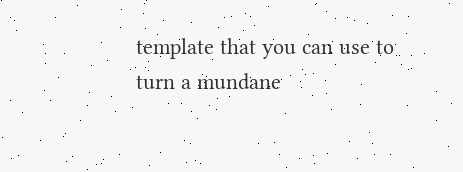template that you can use to turn a mundane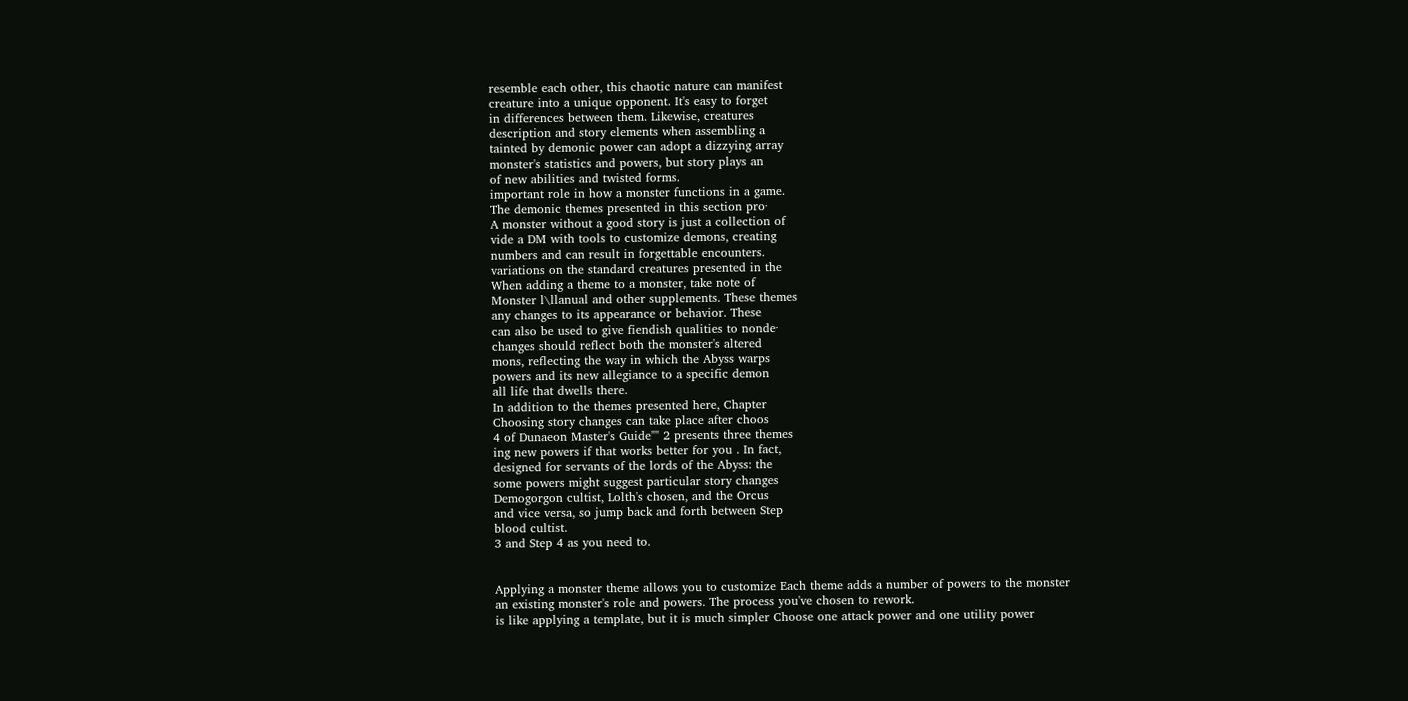resemble each other, this chaotic nature can manifest
creature into a unique opponent. It's easy to forget
in differences between them. Likewise, creatures
description and story elements when assembling a
tainted by demonic power can adopt a dizzying array
monster's statistics and powers, but story plays an
of new abilities and twisted forms.
important role in how a monster functions in a game.
The demonic themes presented in this section pro·
A monster without a good story is just a collection of
vide a DM with tools to customize demons, creating
numbers and can result in forgettable encounters.
variations on the standard creatures presented in the
When adding a theme to a monster, take note of
Monster l\llanual and other supplements. These themes
any changes to its appearance or behavior. These
can also be used to give fiendish qualities to nonde·
changes should reflect both the monster's altered
mons, reflecting the way in which the Abyss warps
powers and its new allegiance to a specific demon
all life that dwells there.
In addition to the themes presented here, Chapter
Choosing story changes can take place after choos
4 of Dunaeon Master's Guide"" 2 presents three themes
ing new powers if that works better for you . In fact,
designed for servants of the lords of the Abyss: the
some powers might suggest particular story changes
Demogorgon cultist, Lolth's chosen, and the Orcus
and vice versa, so jump back and forth between Step
blood cultist.
3 and Step 4 as you need to.


Applying a monster theme allows you to customize Each theme adds a number of powers to the monster
an existing monster's role and powers. The process you've chosen to rework.
is like applying a template, but it is much simpler Choose one attack power and one utility power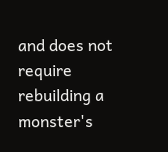and does not require rebuilding a monster's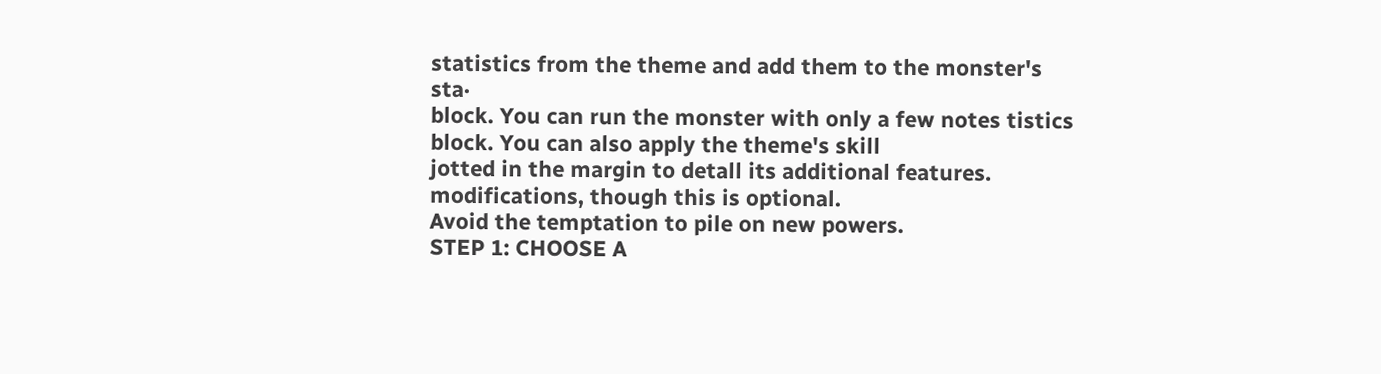statistics from the theme and add them to the monster's sta·
block. You can run the monster with only a few notes tistics block. You can also apply the theme's skill
jotted in the margin to detall its additional features. modifications, though this is optional.
Avoid the temptation to pile on new powers.
STEP 1: CHOOSE A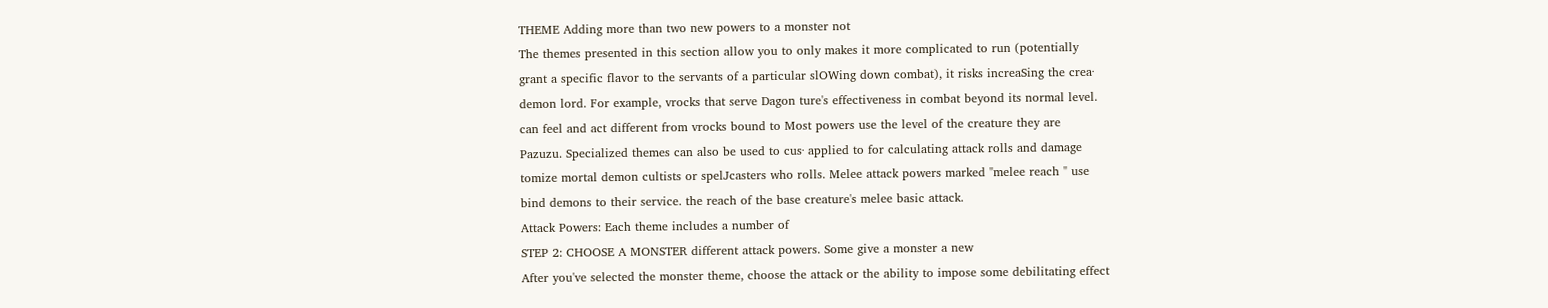THEME Adding more than two new powers to a monster not
The themes presented in this section allow you to only makes it more complicated to run (potentially
grant a specific flavor to the servants of a particular slOWing down combat), it risks increaSing the crea·
demon lord. For example, vrocks that serve Dagon ture's effectiveness in combat beyond its normal level.
can feel and act different from vrocks bound to Most powers use the level of the creature they are
Pazuzu. Specialized themes can also be used to cus· applied to for calculating attack rolls and damage
tomize mortal demon cultists or spelJcasters who rolls. Melee attack powers marked "melee reach " use
bind demons to their service. the reach of the base creature's melee basic attack.
Attack Powers: Each theme includes a number of
STEP 2: CHOOSE A MONSTER different attack powers. Some give a monster a new
After you've selected the monster theme, choose the attack or the ability to impose some debilitating effect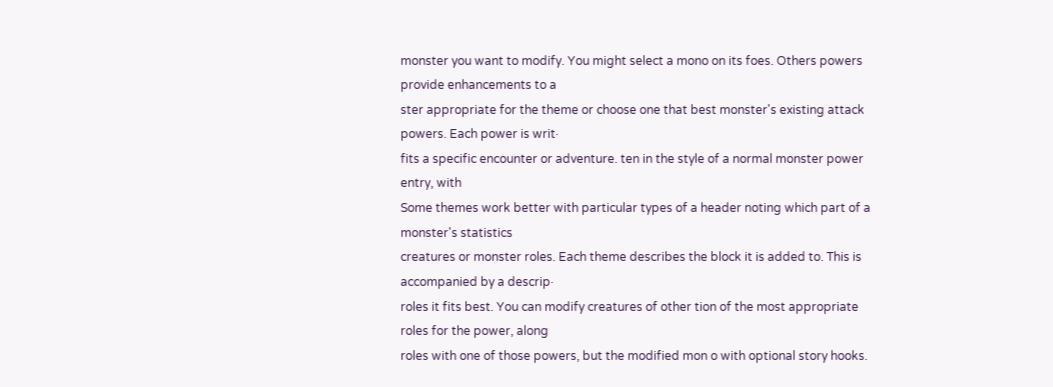monster you want to modify. You might select a mono on its foes. Others powers provide enhancements to a
ster appropriate for the theme or choose one that best monster's existing attack powers. Each power is writ·
fits a specific encounter or adventure. ten in the style of a normal monster power entry, with
Some themes work better with particular types of a header noting which part of a monster's statistics
creatures or monster roles. Each theme describes the block it is added to. This is accompanied by a descrip·
roles it fits best. You can modify creatures of other tion of the most appropriate roles for the power, along
roles with one of those powers, but the modified mon o with optional story hooks.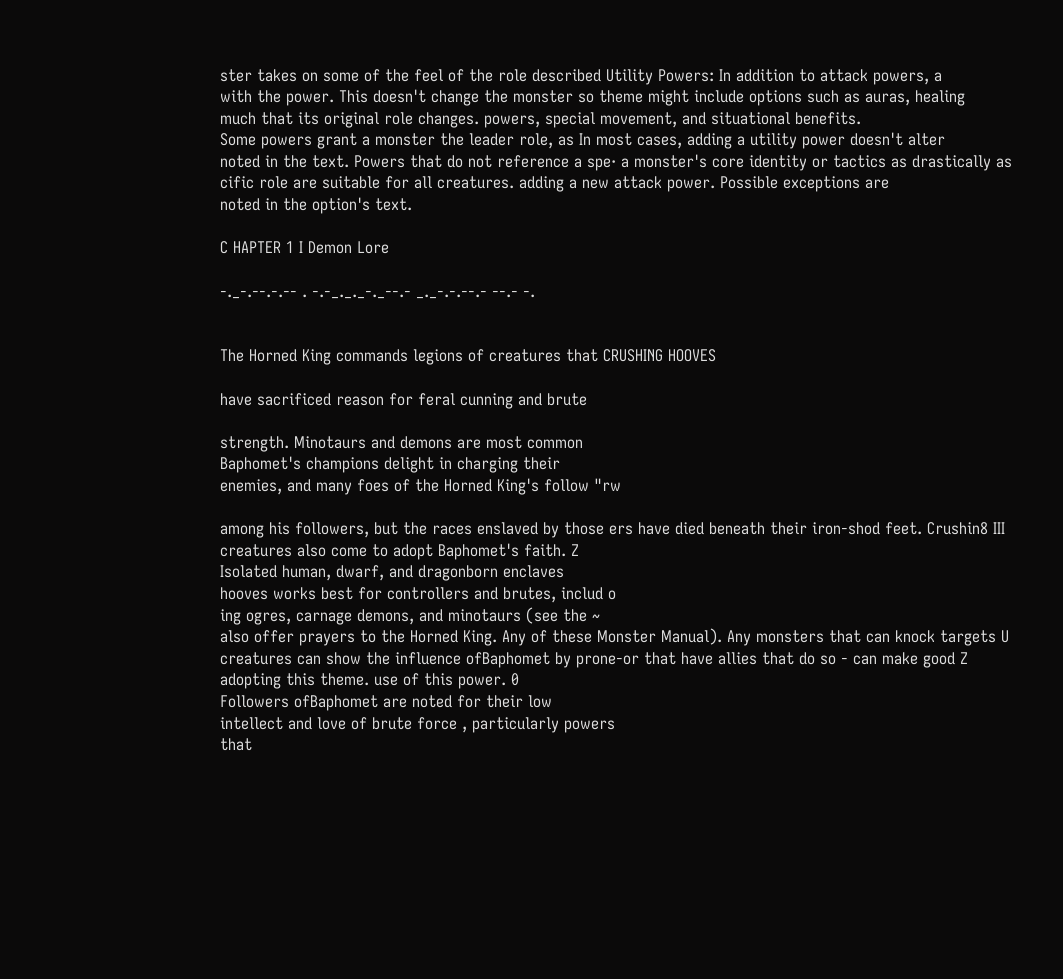ster takes on some of the feel of the role described Utility Powers: In addition to attack powers, a
with the power. This doesn't change the monster so theme might include options such as auras, healing
much that its original role changes. powers, special movement, and situational benefits.
Some powers grant a monster the leader role, as In most cases, adding a utility power doesn't alter
noted in the text. Powers that do not reference a spe· a monster's core identity or tactics as drastically as
cific role are suitable for all creatures. adding a new attack power. Possible exceptions are
noted in the option's text.

C HAPTER 1 I Demon Lore

-._-.--.-.-- . -.-_._._-._--.- _._-.-.--.- --.- -.


The Horned King commands legions of creatures that CRUSHING HOOVES

have sacrificed reason for feral cunning and brute

strength. Minotaurs and demons are most common
Baphomet's champions delight in charging their
enemies, and many foes of the Horned King's follow "rw

among his followers, but the races enslaved by those ers have died beneath their iron-shod feet. Crushin8 III
creatures also come to adopt Baphomet's faith. Z
Isolated human, dwarf, and dragonborn enclaves
hooves works best for controllers and brutes, includ o
ing ogres, carnage demons, and minotaurs (see the ~
also offer prayers to the Horned King. Any of these Monster Manual). Any monsters that can knock targets U
creatures can show the influence ofBaphomet by prone-or that have allies that do so - can make good Z
adopting this theme. use of this power. 0
Followers ofBaphomet are noted for their low
intellect and love of brute force , particularly powers
that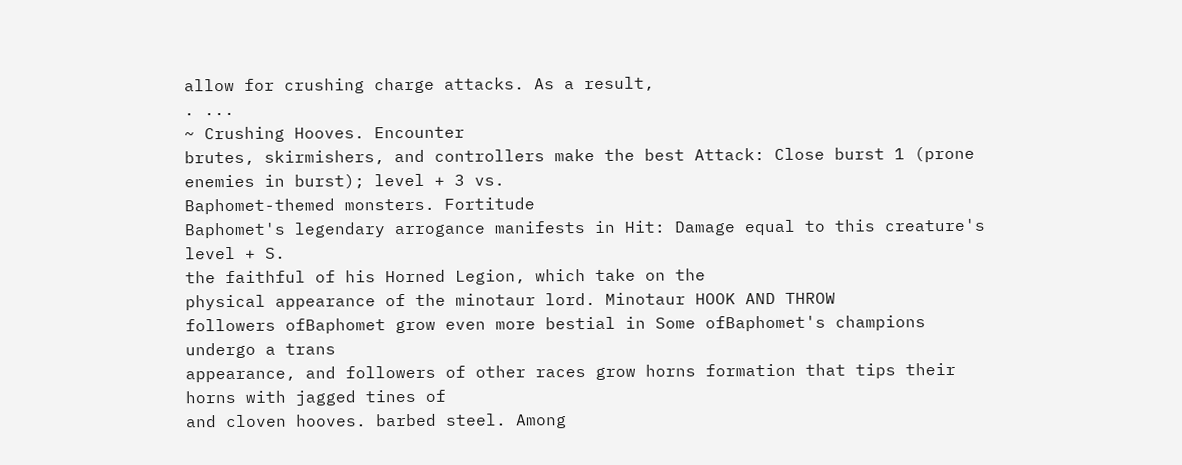allow for crushing charge attacks. As a result,
. ...
~ Crushing Hooves. Encounter
brutes, skirmishers, and controllers make the best Attack: Close burst 1 (prone enemies in burst); level + 3 vs.
Baphomet-themed monsters. Fortitude
Baphomet's legendary arrogance manifests in Hit: Damage equal to this creature's level + S.
the faithful of his Horned Legion, which take on the
physical appearance of the minotaur lord. Minotaur HOOK AND THROW
followers ofBaphomet grow even more bestial in Some ofBaphomet's champions undergo a trans
appearance, and followers of other races grow horns formation that tips their horns with jagged tines of
and cloven hooves. barbed steel. Among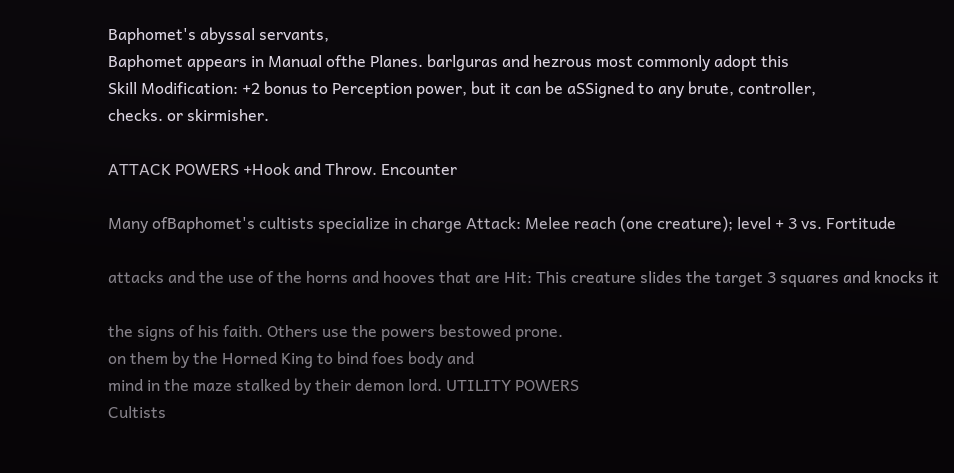Baphomet's abyssal servants,
Baphomet appears in Manual ofthe Planes. barlguras and hezrous most commonly adopt this
Skill Modification: +2 bonus to Perception power, but it can be aSSigned to any brute, controller,
checks. or skirmisher.

ATTACK POWERS +Hook and Throw. Encounter

Many ofBaphomet's cultists specialize in charge Attack: Melee reach (one creature); level + 3 vs. Fortitude

attacks and the use of the horns and hooves that are Hit: This creature slides the target 3 squares and knocks it

the signs of his faith. Others use the powers bestowed prone.
on them by the Horned King to bind foes body and
mind in the maze stalked by their demon lord. UTILITY POWERS
Cultists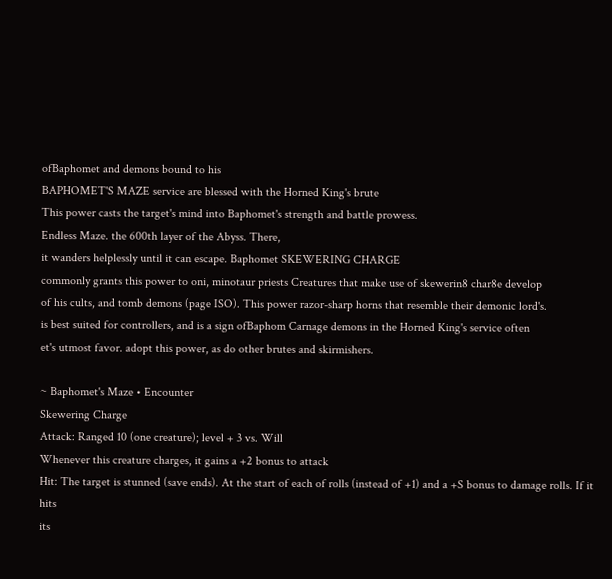ofBaphomet and demons bound to his
BAPHOMET'S MAZE service are blessed with the Horned King's brute
This power casts the target's mind into Baphomet's strength and battle prowess.
Endless Maze. the 600th layer of the Abyss. There,
it wanders helplessly until it can escape. Baphomet SKEWERING CHARGE
commonly grants this power to oni, minotaur priests Creatures that make use of skewerin8 char8e develop
of his cults, and tomb demons (page ISO). This power razor-sharp horns that resemble their demonic lord's.
is best suited for controllers, and is a sign ofBaphom Carnage demons in the Horned King's service often
et's utmost favor. adopt this power, as do other brutes and skirmishers.

~ Baphomet's Maze • Encounter
Skewering Charge
Attack: Ranged 10 (one creature); level + 3 vs. Will
Whenever this creature charges, it gains a +2 bonus to attack
Hit: The target is stunned (save ends). At the start of each of rolls (instead of +1) and a +S bonus to damage rolls. If it hits
its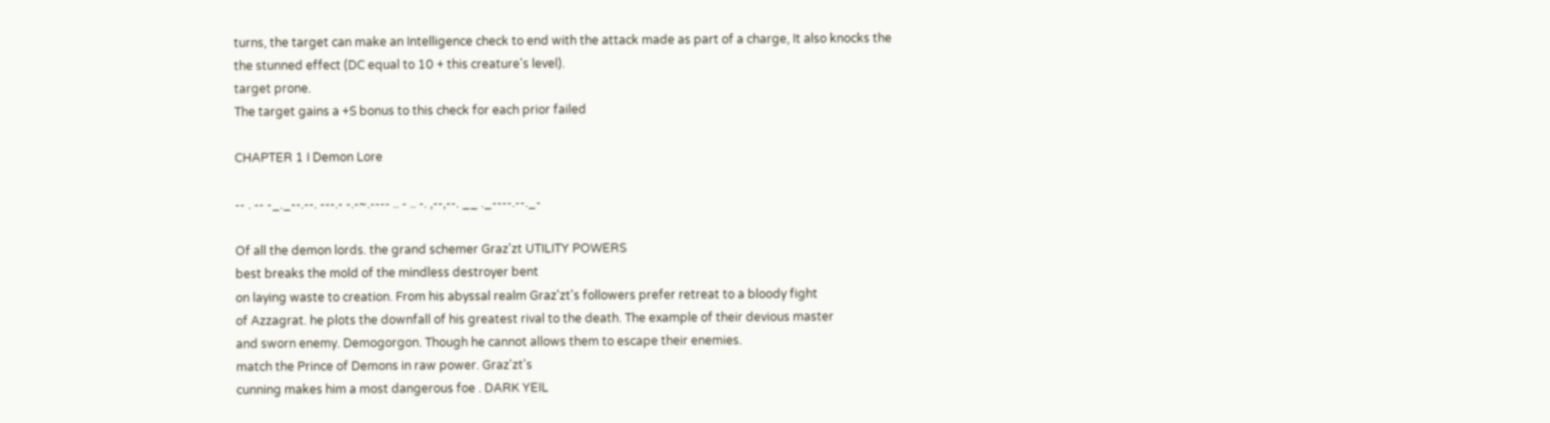turns, the target can make an Intelligence check to end with the attack made as part of a charge, It also knocks the
the stunned effect (DC equal to 10 + this creature's level).
target prone.
The target gains a +S bonus to this check for each prior failed

CHAPTER 1 I Demon Lore

-- . -- -_._--.--. ---.- -.-~.---- .. - .. -. ,--,--. __ ._----.--._-

Of all the demon lords. the grand schemer Graz'zt UTILITY POWERS
best breaks the mold of the mindless destroyer bent
on laying waste to creation. From his abyssal realm Graz'zt's followers prefer retreat to a bloody fight
of Azzagrat. he plots the downfall of his greatest rival to the death. The example of their devious master
and sworn enemy. Demogorgon. Though he cannot allows them to escape their enemies.
match the Prince of Demons in raw power. Graz'zt's
cunning makes him a most dangerous foe . DARK YEIL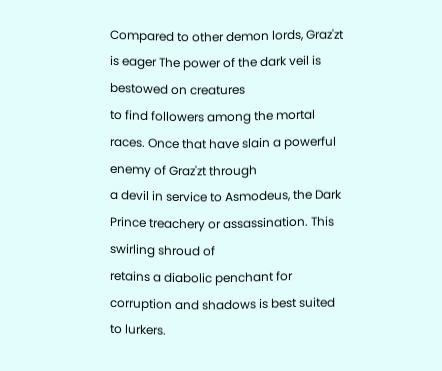Compared to other demon lords, Graz'zt is eager The power of the dark veil is bestowed on creatures
to find followers among the mortal races. Once that have slain a powerful enemy of Graz'zt through
a devil in service to Asmodeus, the Dark Prince treachery or assassination. This swirling shroud of
retains a diabolic penchant for corruption and shadows is best suited to lurkers.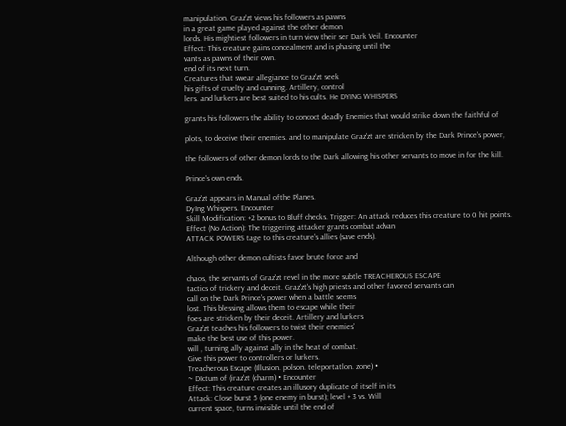manipulation. Graz'zt views his followers as pawns
in a great game played against the other demon
lords. His mightiest followers in turn view their ser Dark Veil. Encounter
Effect: This creature gains concealment and is phasing until the
vants as pawns of their own.
end of its next turn.
Creatures that swear allegiance to Graz'zt seek
his gifts of cruelty and cunning. Artillery, control
lers. and lurkers are best suited to his cults. He DYING WHISPERS

grants his followers the ability to concoct deadly Enemies that would strike down the faithful of

plots, to deceive their enemies. and to manipulate Graz'zt are stricken by the Dark Prince's power,

the followers of other demon lords to the Dark allowing his other servants to move in for the kill.

Prince's own ends.

Graz'zt appears in Manual ofthe Planes.
DyIng Whispers. Encounter
Skill Modification: +2 bonus to Bluff checks. Trigger: An attack reduces this creature to 0 hit points.
Effect (No Action): The triggering attacker grants combat advan
ATTACK POWERS tage to this creature's allies (save ends).

Although other demon cultists favor brute force and

chaos, the servants of Graz'zt revel in the more subtle TREACHEROUS ESCAPE
tactics of trickery and deceit. Graz'zt's high priests and other favored servants can
call on the Dark Prince's power when a battle seems
lost. This blessing allows them to escape while their
foes are stricken by their deceit. Artillery and lurkers
Graz'zt teaches his followers to twist their enemies'
make the best use of this power.
will , turning ally against ally in the heat of combat.
Give this power to controllers or lurkers.
Treacherous Escape (Illusion. polson. teleportatlon. zone) •
~ DIctum of (iraz'zt (charm) • Encounter
Effect: This creature creates an illusory duplicate of itself in its
Attack: Close burst 5 (one enemy in burst); level + 3 vs. Will
current space, turns invisible until the end of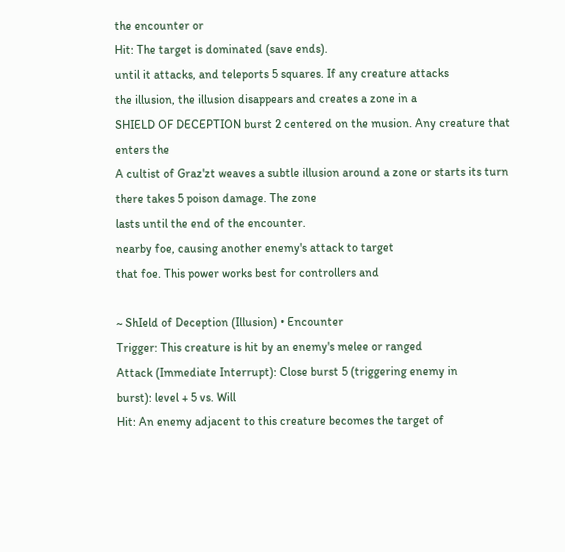the encounter or
Hit: The target is dominated (save ends).
until it attacks, and teleports 5 squares. If any creature attacks
the illusion, the illusion disappears and creates a zone in a
SHIELD OF DECEPTION burst 2 centered on the musion. Any creature that enters the
A cultist of Graz'zt weaves a subtle illusion around a zone or starts its turn there takes 5 poison damage. The zone
lasts until the end of the encounter.
nearby foe, causing another enemy's attack to target
that foe. This power works best for controllers and

~ ShIeld of Deception (Illusion) • Encounter
Trigger: This creature is hit by an enemy's melee or ranged
Attack (Immediate Interrupt): Close burst 5 (triggering enemy in
burst): level + 5 vs. Will
Hit: An enemy adjacent to this creature becomes the target of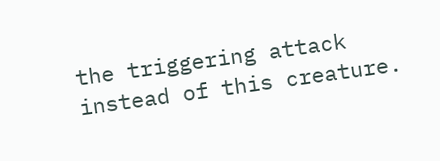the triggering attack instead of this creature.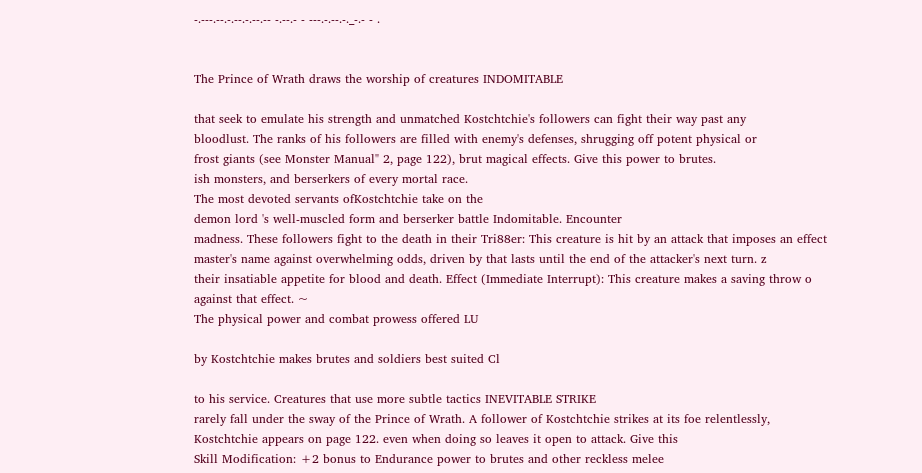-.---.--.-.--.-.--.-- -.--.- - ---.-.--.-._-.- - .


The Prince of Wrath draws the worship of creatures INDOMITABLE

that seek to emulate his strength and unmatched Kostchtchie's followers can fight their way past any
bloodlust. The ranks of his followers are filled with enemy's defenses, shrugging off potent physical or
frost giants (see Monster Manual" 2, page 122), brut magical effects. Give this power to brutes.
ish monsters, and berserkers of every mortal race.
The most devoted servants ofKostchtchie take on the
demon lord 's well-muscled form and berserker battle Indomitable. Encounter
madness. These followers fight to the death in their Tri88er: This creature is hit by an attack that imposes an effect
master's name against overwhelming odds, driven by that lasts until the end of the attacker's next turn. z
their insatiable appetite for blood and death. Effect (Immediate Interrupt): This creature makes a saving throw o
against that effect. ~
The physical power and combat prowess offered LU

by Kostchtchie makes brutes and soldiers best suited Cl

to his service. Creatures that use more subtle tactics INEVITABLE STRIKE
rarely fall under the sway of the Prince of Wrath. A follower of Kostchtchie strikes at its foe relentlessly,
Kostchtchie appears on page 122. even when doing so leaves it open to attack. Give this
Skill Modification: +2 bonus to Endurance power to brutes and other reckless melee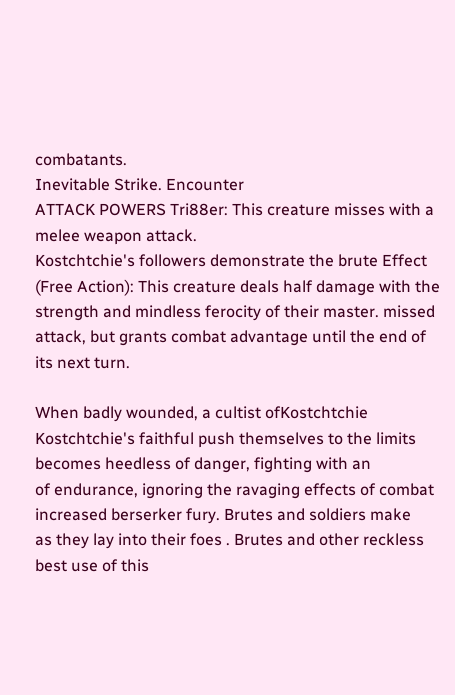combatants.
Inevitable Strike. Encounter
ATTACK POWERS Tri88er: This creature misses with a melee weapon attack.
Kostchtchie's followers demonstrate the brute Effect (Free Action): This creature deals half damage with the
strength and mindless ferocity of their master. missed attack, but grants combat advantage until the end of
its next turn.

When badly wounded, a cultist ofKostchtchie
Kostchtchie's faithful push themselves to the limits
becomes heedless of danger, fighting with an
of endurance, ignoring the ravaging effects of combat
increased berserker fury. Brutes and soldiers make
as they lay into their foes . Brutes and other reckless
best use of this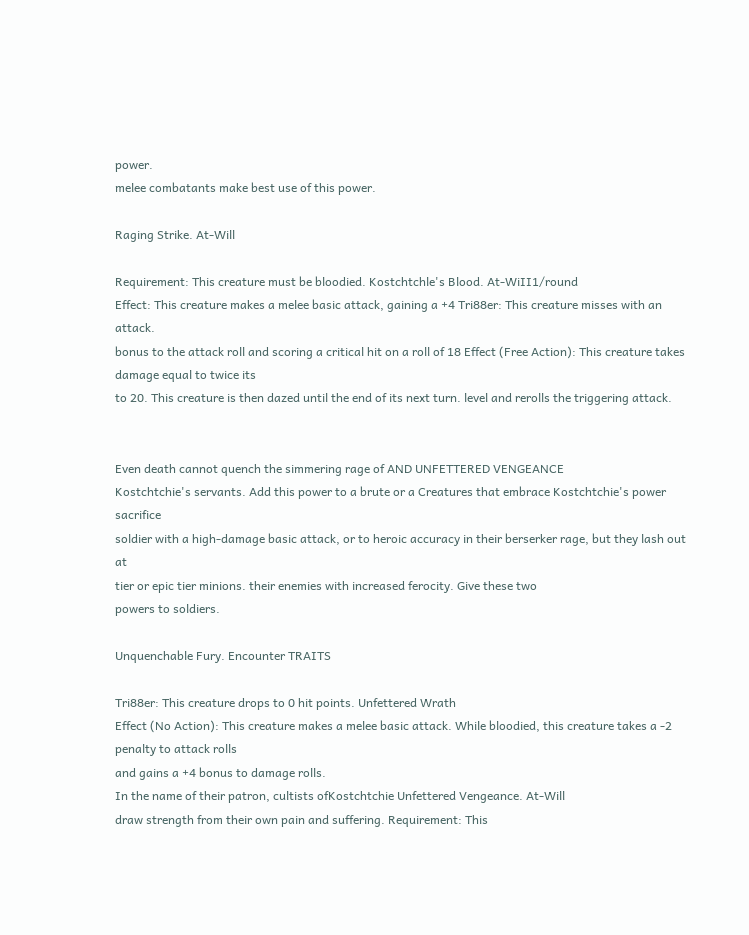power.
melee combatants make best use of this power.

Raging Strike. At-Will

Requirement: This creature must be bloodied. Kostchtchle's Blood. At-WiII1/round
Effect: This creature makes a melee basic attack, gaining a +4 Tri88er: This creature misses with an attack.
bonus to the attack roll and scoring a critical hit on a roll of 18 Effect (Free Action): This creature takes damage equal to twice its
to 20. This creature is then dazed until the end of its next turn. level and rerolls the triggering attack.


Even death cannot quench the simmering rage of AND UNFETTERED VENGEANCE
Kostchtchie's servants. Add this power to a brute or a Creatures that embrace Kostchtchie's power sacrifice
soldier with a high-damage basic attack, or to heroic accuracy in their berserker rage, but they lash out at
tier or epic tier minions. their enemies with increased ferocity. Give these two
powers to soldiers.

Unquenchable Fury. Encounter TRAITS

Tri88er: This creature drops to 0 hit points. Unfettered Wrath
Effect (No Action): This creature makes a melee basic attack. While bloodied, this creature takes a -2 penalty to attack rolls
and gains a +4 bonus to damage rolls.
In the name of their patron, cultists ofKostchtchie Unfettered Vengeance. At-Will
draw strength from their own pain and suffering. Requirement: This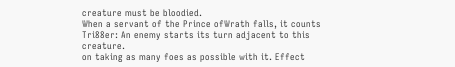creature must be bloodied.
When a servant of the Prince ofWrath falls, it counts Tri88er: An enemy starts its turn adjacent to this creature.
on taking as many foes as possible with it. Effect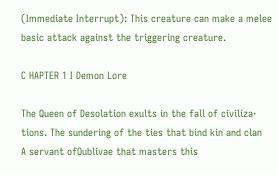(Immediate Interrupt): This creature can make a melee
basic attack against the triggering creature.

C HAPTER 1 I Demon Lore

The Queen of Desolation exults in the fall of civiliza·
tions. The sundering of the ties that bind kin and clan
A servant ofOublivae that masters this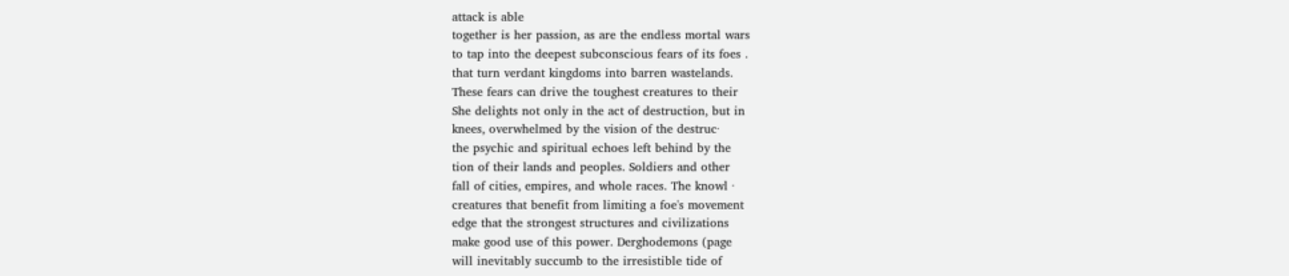attack is able
together is her passion, as are the endless mortal wars
to tap into the deepest subconscious fears of its foes .
that turn verdant kingdoms into barren wastelands.
These fears can drive the toughest creatures to their
She delights not only in the act of destruction, but in
knees, overwhelmed by the vision of the destruc·
the psychic and spiritual echoes left behind by the
tion of their lands and peoples. Soldiers and other
fall of cities, empires, and whole races. The knowl ·
creatures that benefit from limiting a foe's movement
edge that the strongest structures and civilizations
make good use of this power. Derghodemons (page
will inevitably succumb to the irresistible tide of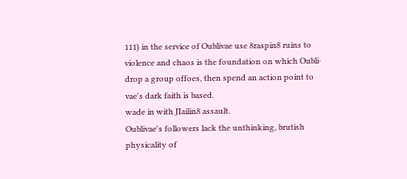111) in the service of Oublivae use 8raspin8 ruins to
violence and chaos is the foundation on which Oubli·
drop a group offoes, then spend an action point to
vae's dark faith is based.
wade in with JIailin8 assault.
Oublivae's followers lack the unthinking, brutish
physicality of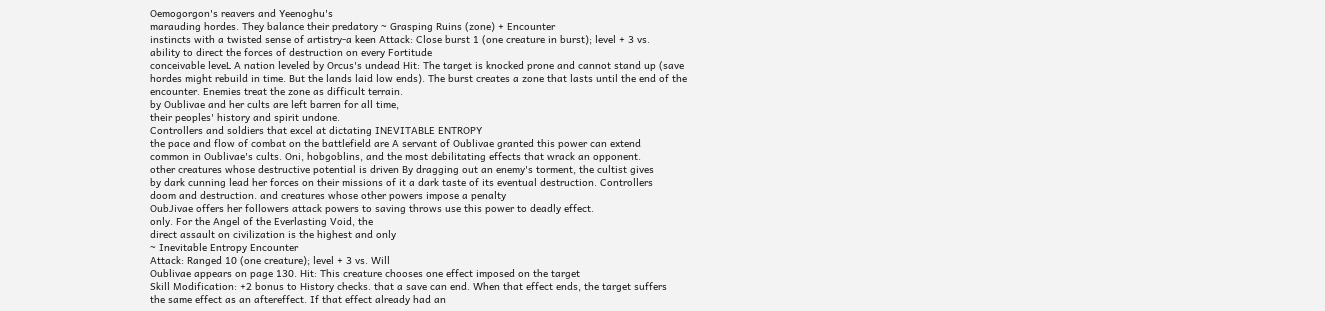Oemogorgon's reavers and Yeenoghu's
marauding hordes. They balance their predatory ~ Grasping Ruins (zone) + Encounter
instincts with a twisted sense of artistry-a keen Attack: Close burst 1 (one creature in burst); level + 3 vs.
ability to direct the forces of destruction on every Fortitude
conceivable leveL A nation leveled by Orcus's undead Hit: The target is knocked prone and cannot stand up (save
hordes might rebuild in time. But the lands laid low ends). The burst creates a zone that lasts until the end of the
encounter. Enemies treat the zone as difficult terrain.
by Oublivae and her cults are left barren for all time,
their peoples' history and spirit undone.
Controllers and soldiers that excel at dictating INEVITABLE ENTROPY
the pace and flow of combat on the battlefield are A servant of Oublivae granted this power can extend
common in Oublivae's cults. Oni, hobgoblins, and the most debilitating effects that wrack an opponent.
other creatures whose destructive potential is driven By dragging out an enemy's torment, the cultist gives
by dark cunning lead her forces on their missions of it a dark taste of its eventual destruction. Controllers
doom and destruction. and creatures whose other powers impose a penalty
OubJivae offers her followers attack powers to saving throws use this power to deadly effect.
only. For the Angel of the Everlasting Void, the
direct assault on civilization is the highest and only
~ Inevitable Entropy Encounter
Attack: Ranged 10 (one creature); level + 3 vs. Will
Oublivae appears on page 130. Hit: This creature chooses one effect imposed on the target
Skill Modification: +2 bonus to History checks. that a save can end. When that effect ends, the target suffers
the same effect as an aftereffect. If that effect already had an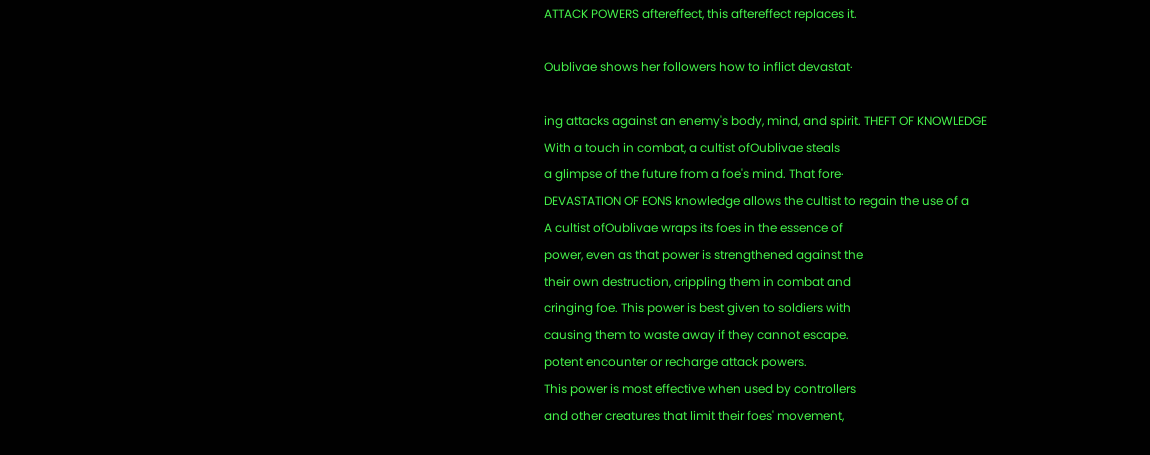ATTACK POWERS aftereffect, this aftereffect replaces it.

Oublivae shows her followers how to inflict devastat·

ing attacks against an enemy's body, mind, and spirit. THEFT OF KNOWLEDGE
With a touch in combat, a cultist ofOublivae steals
a glimpse of the future from a foe's mind. That fore·
DEVASTATION OF EONS knowledge allows the cultist to regain the use of a
A cultist ofOublivae wraps its foes in the essence of
power, even as that power is strengthened against the
their own destruction, crippling them in combat and
cringing foe. This power is best given to soldiers with
causing them to waste away if they cannot escape.
potent encounter or recharge attack powers.
This power is most effective when used by controllers
and other creatures that limit their foes' movement,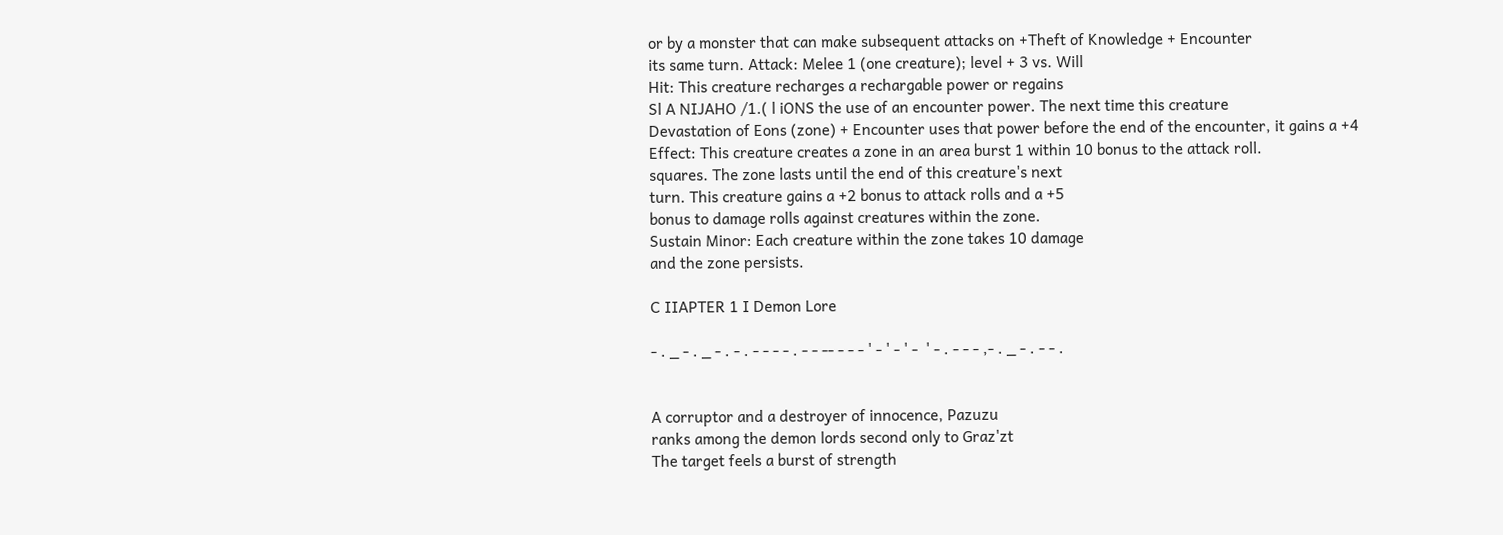or by a monster that can make subsequent attacks on +Theft of Knowledge + Encounter
its same turn. Attack: Melee 1 (one creature); level + 3 vs. Will
Hit: This creature recharges a rechargable power or regains
Sl A NIJAHO /1.( l iONS the use of an encounter power. The next time this creature
Devastation of Eons (zone) + Encounter uses that power before the end of the encounter, it gains a +4
Effect: This creature creates a zone in an area burst 1 within 10 bonus to the attack roll.
squares. The zone lasts until the end of this creature's next
turn. This creature gains a +2 bonus to attack rolls and a +5
bonus to damage rolls against creatures within the zone.
Sustain Minor: Each creature within the zone takes 10 damage
and the zone persists.

C IIAPTER 1 I Demon Lore

- . _ - . _ - . - . - - - - . - - -- - - - ' - ' - ' -  ' - . - - - ,- . _ - . - - .


A corruptor and a destroyer of innocence, Pazuzu
ranks among the demon lords second only to Graz'zt
The target feels a burst of strength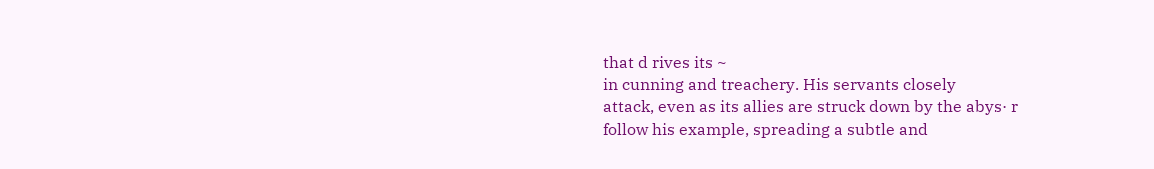that d rives its ~
in cunning and treachery. His servants closely
attack, even as its allies are struck down by the abys· r
follow his example, spreading a subtle and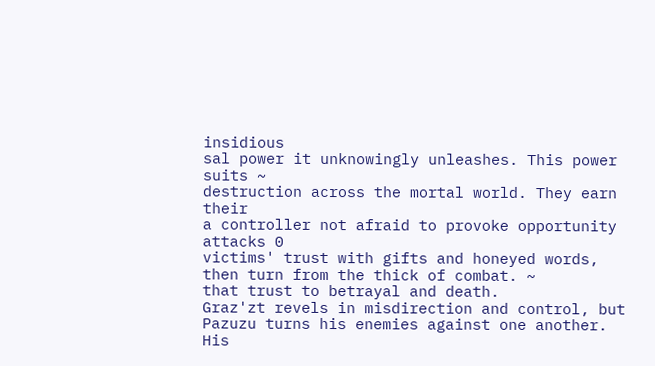insidious
sal power it unknowingly unleashes. This power suits ~
destruction across the mortal world. They earn their
a controller not afraid to provoke opportunity attacks 0
victims' trust with gifts and honeyed words, then turn from the thick of combat. ~
that trust to betrayal and death.
Graz'zt revels in misdirection and control, but
Pazuzu turns his enemies against one another. His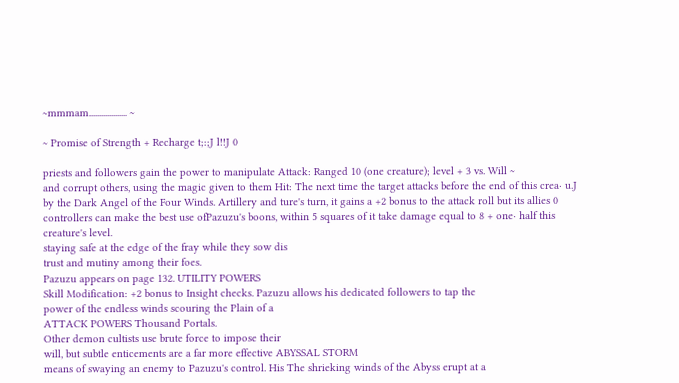~mmmam................... ~

~ Promise of Strength + Recharge t;:;J l!!J 0

priests and followers gain the power to manipulate Attack: Ranged 10 (one creature); level + 3 vs. Will ~
and corrupt others, using the magic given to them Hit: The next time the target attacks before the end of this crea· u.J
by the Dark Angel of the Four Winds. Artillery and ture's turn, it gains a +2 bonus to the attack roll but its allies 0
controllers can make the best use ofPazuzu's boons, within 5 squares of it take damage equal to 8 + one· half this
creature's level.
staying safe at the edge of the fray while they sow dis
trust and mutiny among their foes.
Pazuzu appears on page 132. UTILITY POWERS
Skill Modification: +2 bonus to Insight checks. Pazuzu allows his dedicated followers to tap the
power of the endless winds scouring the Plain of a
ATTACK POWERS Thousand Portals.
Other demon cultists use brute force to impose their
will, but subtle enticements are a far more effective ABYSSAL STORM
means of swaying an enemy to Pazuzu's control. His The shrieking winds of the Abyss erupt at a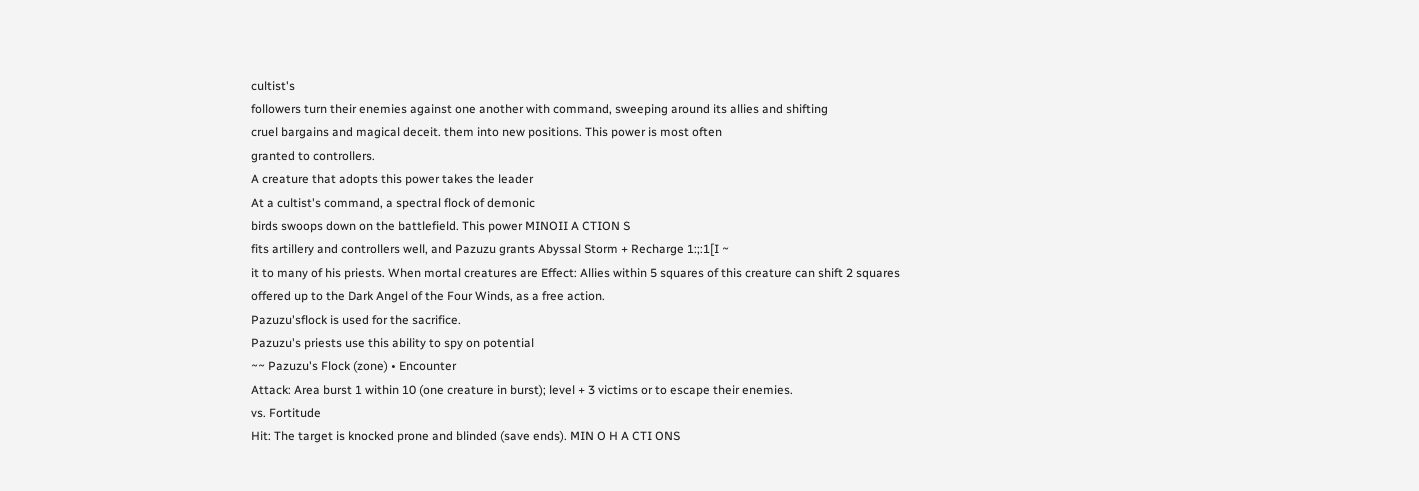cultist's
followers turn their enemies against one another with command, sweeping around its allies and shifting
cruel bargains and magical deceit. them into new positions. This power is most often
granted to controllers.
A creature that adopts this power takes the leader
At a cultist's command, a spectral flock of demonic
birds swoops down on the battlefield. This power MINOII A CTION S
fits artillery and controllers well, and Pazuzu grants Abyssal Storm + Recharge 1:;:1[I ~
it to many of his priests. When mortal creatures are Effect: Allies within 5 squares of this creature can shift 2 squares
offered up to the Dark Angel of the Four Winds, as a free action.
Pazuzu'sflock is used for the sacrifice.
Pazuzu's priests use this ability to spy on potential
~~ Pazuzu's Flock (zone) • Encounter
Attack: Area burst 1 within 10 (one creature in burst); level + 3 victims or to escape their enemies.
vs. Fortitude
Hit: The target is knocked prone and blinded (save ends). MIN O H A CTI ONS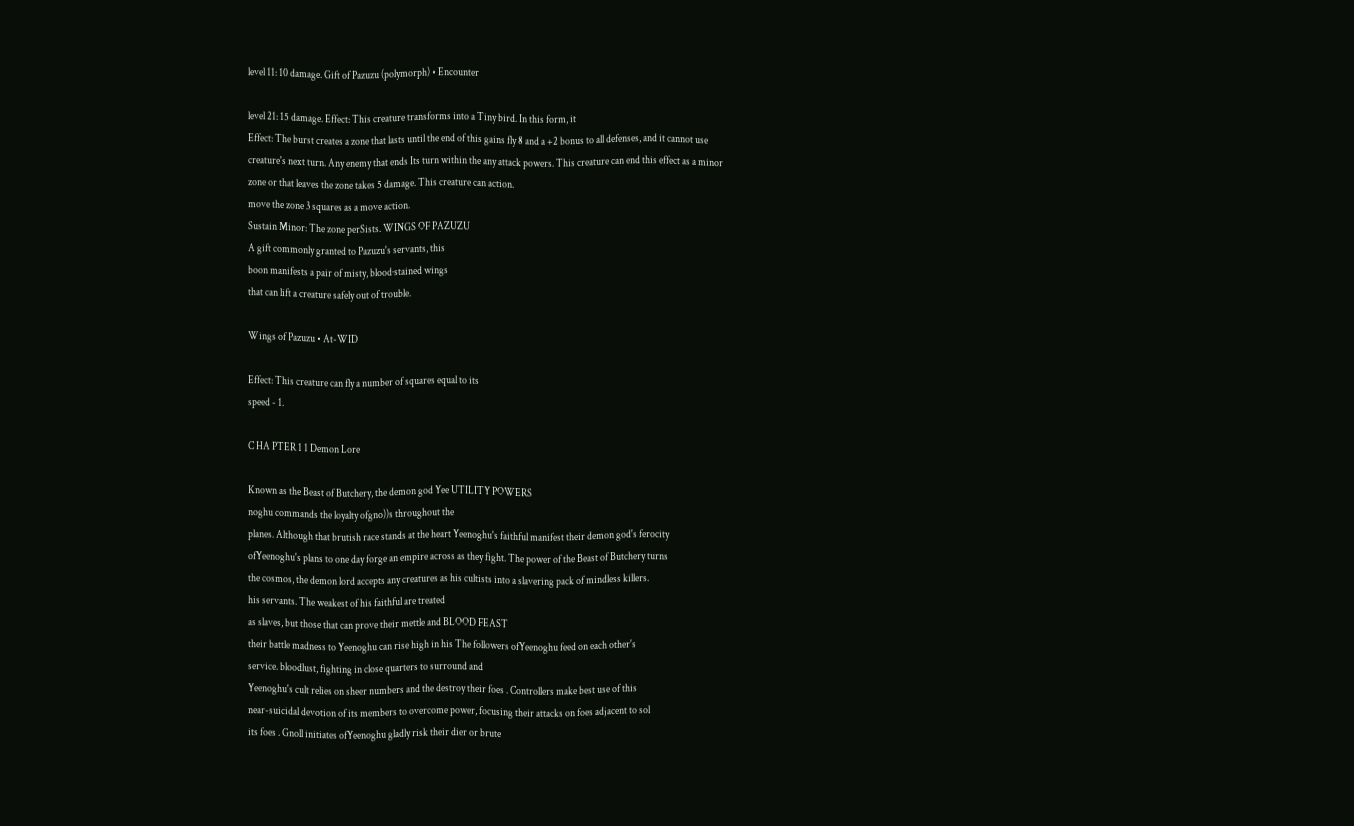level 11: 10 damage. Gift of Pazuzu (polymorph) • Encounter

level 21: 15 damage. Effect: This creature transforms into a Tiny bird. In this form, it
Effect: The burst creates a zone that lasts until the end of this gains fly 8 and a +2 bonus to all defenses, and it cannot use
creature's next turn. Any enemy that ends Its turn within the any attack powers. This creature can end this effect as a minor
zone or that leaves the zone takes 5 damage. This creature can action.
move the zone 3 squares as a move action.
Sustain Minor: The zone perSists. WINGS OF PAZUZU
A gift commonly granted to Pazuzu's servants, this
boon manifests a pair of misty, blood·stained wings
that can lift a creature safely out of trouble.

Wings of Pazuzu • At-WID

Effect: This creature can fly a number of squares equal to its
speed - 1.

C HA PTER 1 1 Demon Lore

Known as the Beast of Butchery, the demon god Yee UTILITY POWERS
noghu commands the loyalty ofgno))s throughout the
planes. Although that brutish race stands at the heart Yeenoghu's faithful manifest their demon god's ferocity
ofYeenoghu's plans to one day forge an empire across as they fight. The power of the Beast of Butchery turns
the cosmos, the demon lord accepts any creatures as his cultists into a slavering pack of mindless killers.
his servants. The weakest of his faithful are treated
as slaves, but those that can prove their mettle and BLOOD FEAST
their battle madness to Yeenoghu can rise high in his The followers ofYeenoghu feed on each other's
service. bloodlust, fighting in close quarters to surround and
Yeenoghu's cult relies on sheer numbers and the destroy their foes . Controllers make best use of this
near-suicidal devotion of its members to overcome power, focusing their attacks on foes adjacent to sol
its foes . Gnoll initiates ofYeenoghu gladly risk their dier or brute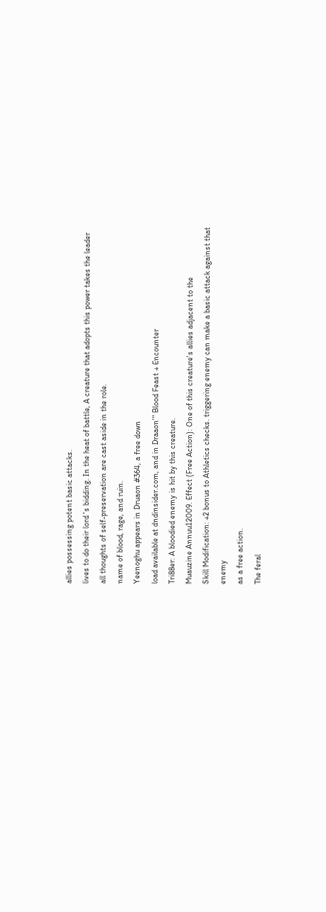allies possessing potent basic attacks.
lives to do their lord 's bidding. In the heat of battle, A creature that adopts this power takes the leader
all thoughts of self-preservation are cast aside in the role.
name of blood, rage, and ruin.
Yeenoghu appears in Druaon #364, a free down
load available at dndinsider.com, and in Draaon'" Blood Feast + Encounter
Tri88er: A bloodied enemy is hit by this creature.
Muauzine Annuu12009. Effect (Free Action): One of this creature's allies adjacent to the
Skill Modification: +2 bonus to Athletics checks. triggering enemy can make a basic attack against that enemy
as a free action.
The feral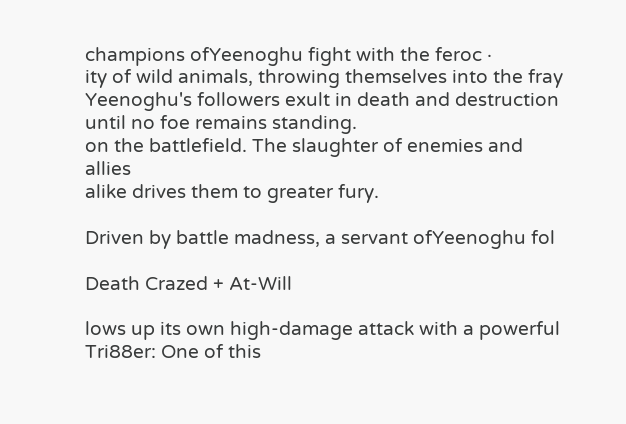champions ofYeenoghu fight with the feroc ·
ity of wild animals, throwing themselves into the fray
Yeenoghu's followers exult in death and destruction
until no foe remains standing.
on the battlefield. The slaughter of enemies and allies
alike drives them to greater fury.

Driven by battle madness, a servant ofYeenoghu fol

Death Crazed + At-Will

lows up its own high-damage attack with a powerful
Tri88er: One of this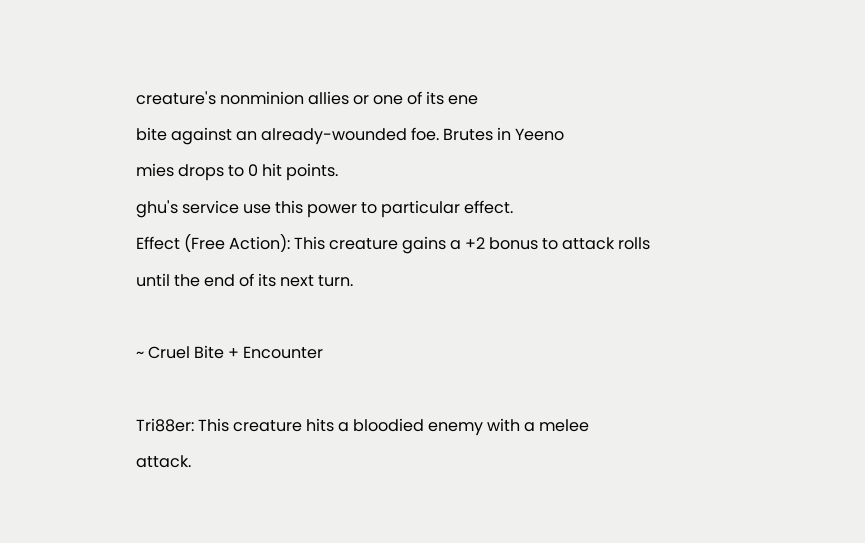creature's nonminion allies or one of its ene
bite against an already-wounded foe. Brutes in Yeeno
mies drops to 0 hit points.
ghu's service use this power to particular effect.
Effect (Free Action): This creature gains a +2 bonus to attack rolls
until the end of its next turn.

~ Cruel Bite + Encounter

Tri88er: This creature hits a bloodied enemy with a melee
attack.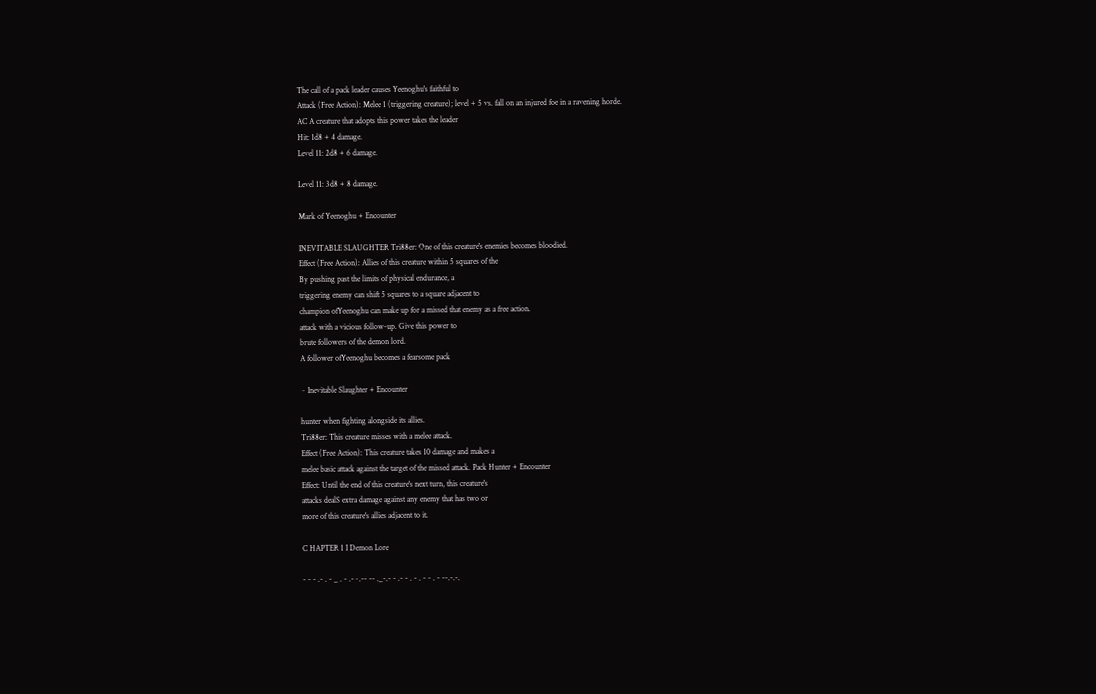The call of a pack leader causes Yeenoghu's faithful to
Attack (Free Action): Melee 1 (triggering creature); level + 5 vs. fall on an injured foe in a ravening horde.
AC A creature that adopts this power takes the leader
Hit: 1d8 + 4 damage.
Level 11: 2d8 + 6 damage.

Level 11: 3d8 + 8 damage.

Mark of Yeenoghu + Encounter

INEVITABLE SLAUGHTER Tri88er: One of this creature's enemies becomes bloodied.
Effect (Free Action): Allies of this creature within 5 squares of the
By pushing past the limits of physical endurance, a
triggering enemy can shift 5 squares to a square adjacent to
champion ofYeenoghu can make up for a missed that enemy as a free action.
attack with a vicious follow-up. Give this power to
brute followers of the demon lord.
A follower ofYeenoghu becomes a fearsome pack

~ Inevitable Slaughter + Encounter

hunter when fighting alongside its allies.
Tri88er: This creature misses with a melee attack.
Effect (Free Action): This creature takes 10 damage and makes a
melee basic attack against the target of the missed attack. Pack Hunter + Encounter
Effect: Until the end of this creature's next turn, this creature's
attacks dealS extra damage against any enemy that has two or
more of this creature's allies adjacent to it.

C HAPTER 1 I Demon Lore

- - - .- . - _ . - .-~.-- -- ._-.- - .- - . - . - - . - --.-.-.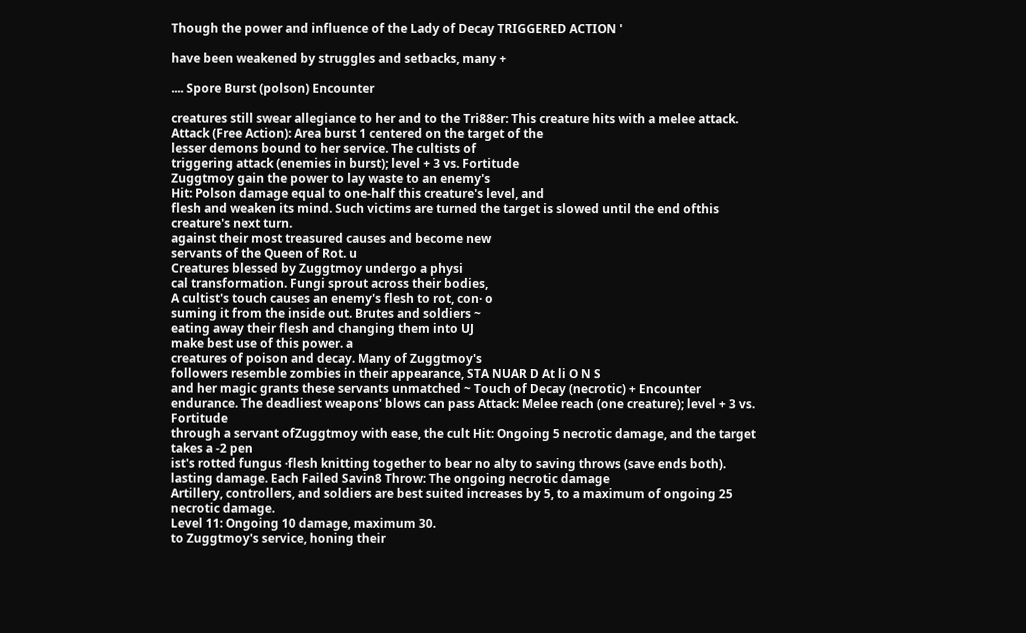Though the power and influence of the Lady of Decay TRIGGERED ACTION '

have been weakened by struggles and setbacks, many +

.... Spore Burst (polson) Encounter

creatures still swear allegiance to her and to the Tri88er: This creature hits with a melee attack.
Attack (Free Action): Area burst 1 centered on the target of the
lesser demons bound to her service. The cultists of
triggering attack (enemies in burst); level + 3 vs. Fortitude
Zuggtmoy gain the power to lay waste to an enemy's
Hit: Polson damage equal to one-half this creature's level, and
flesh and weaken its mind. Such victims are turned the target is slowed until the end ofthis creature's next turn.
against their most treasured causes and become new
servants of the Queen of Rot. u
Creatures blessed by Zuggtmoy undergo a physi
cal transformation. Fungi sprout across their bodies,
A cultist's touch causes an enemy's flesh to rot, con· o
suming it from the inside out. Brutes and soldiers ~
eating away their flesh and changing them into UJ
make best use of this power. a
creatures of poison and decay. Many of Zuggtmoy's
followers resemble zombies in their appearance, STA NUAR D At li O N S
and her magic grants these servants unmatched ~ Touch of Decay (necrotic) + Encounter
endurance. The deadliest weapons' blows can pass Attack: Melee reach (one creature); level + 3 vs. Fortitude
through a servant ofZuggtmoy with ease, the cult Hit: Ongoing 5 necrotic damage, and the target takes a -2 pen
ist's rotted fungus ·flesh knitting together to bear no alty to saving throws (save ends both).
lasting damage. Each Failed Savin8 Throw: The ongoing necrotic damage
Artillery, controllers, and soldiers are best suited increases by 5, to a maximum of ongoing 25 necrotic damage.
Level 11: Ongoing 10 damage, maximum 30.
to Zuggtmoy's service, honing their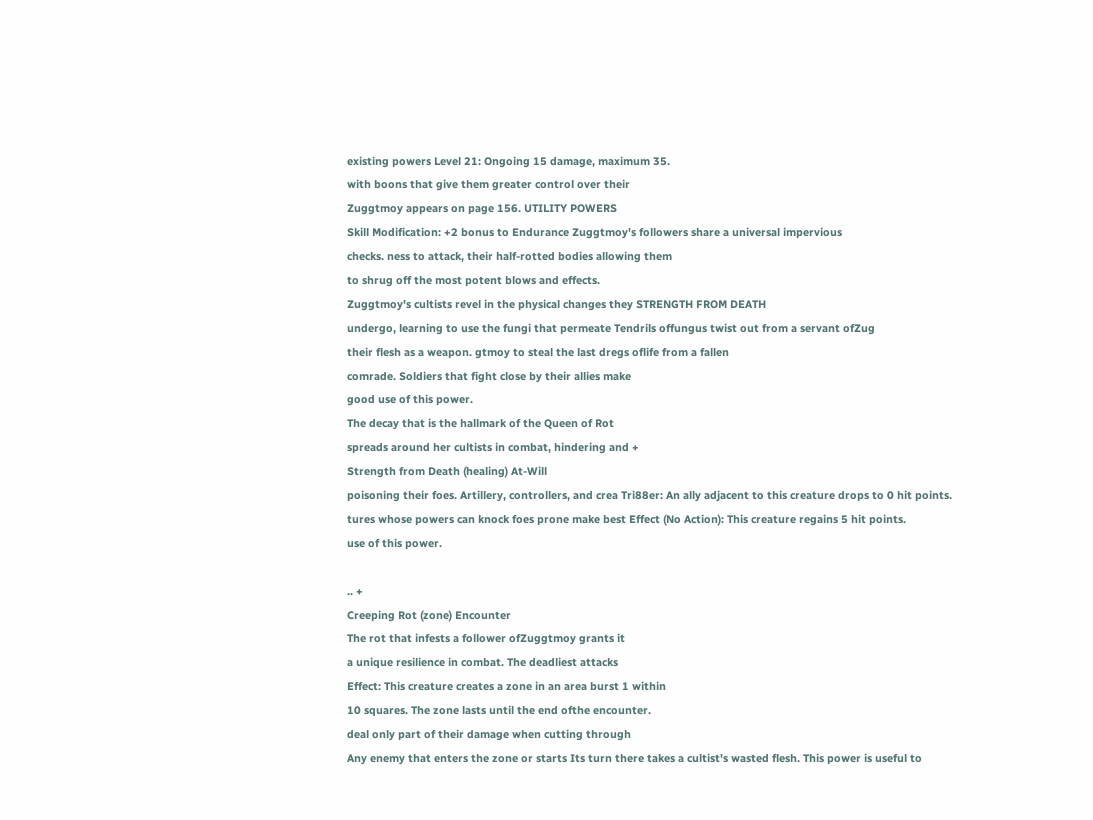existing powers Level 21: Ongoing 15 damage, maximum 35.
with boons that give them greater control over their
Zuggtmoy appears on page 156. UTILITY POWERS
Skill Modification: +2 bonus to Endurance Zuggtmoy's followers share a universal impervious
checks. ness to attack, their half-rotted bodies allowing them
to shrug off the most potent blows and effects.
Zuggtmoy's cultists revel in the physical changes they STRENGTH FROM DEATH
undergo, learning to use the fungi that permeate Tendrils offungus twist out from a servant ofZug
their flesh as a weapon. gtmoy to steal the last dregs oflife from a fallen
comrade. Soldiers that fight close by their allies make
good use of this power.
The decay that is the hallmark of the Queen of Rot
spreads around her cultists in combat, hindering and +
Strength from Death (healing) At-Will
poisoning their foes. Artillery, controllers, and crea Tri88er: An ally adjacent to this creature drops to 0 hit points.
tures whose powers can knock foes prone make best Effect (No Action): This creature regains 5 hit points.
use of this power.

.. +
Creeping Rot (zone) Encounter
The rot that infests a follower ofZuggtmoy grants it
a unique resilience in combat. The deadliest attacks
Effect: This creature creates a zone in an area burst 1 within
10 squares. The zone lasts until the end ofthe encounter.
deal only part of their damage when cutting through
Any enemy that enters the zone or starts Its turn there takes a cultist's wasted flesh. This power is useful to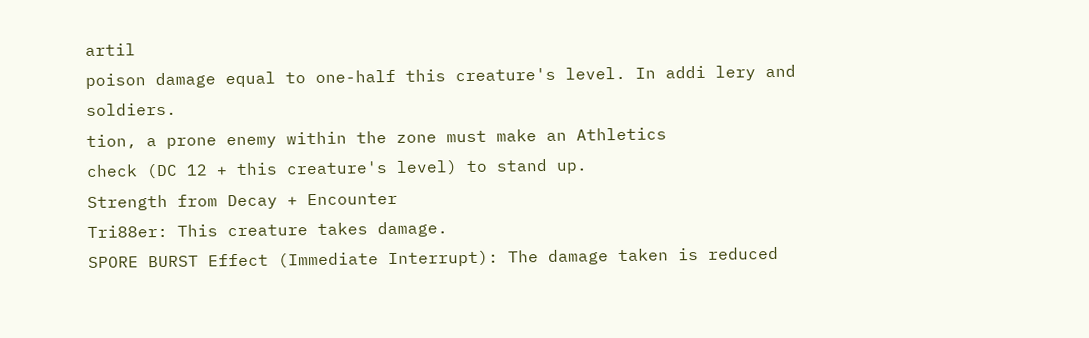artil
poison damage equal to one-half this creature's level. In addi lery and soldiers.
tion, a prone enemy within the zone must make an Athletics
check (DC 12 + this creature's level) to stand up.
Strength from Decay + Encounter
Tri88er: This creature takes damage.
SPORE BURST Effect (Immediate Interrupt): The damage taken is reduced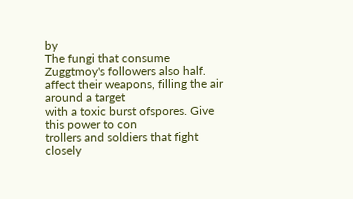by
The fungi that consume Zuggtmoy's followers also half.
affect their weapons, filling the air around a target
with a toxic burst ofspores. Give this power to con
trollers and soldiers that fight closely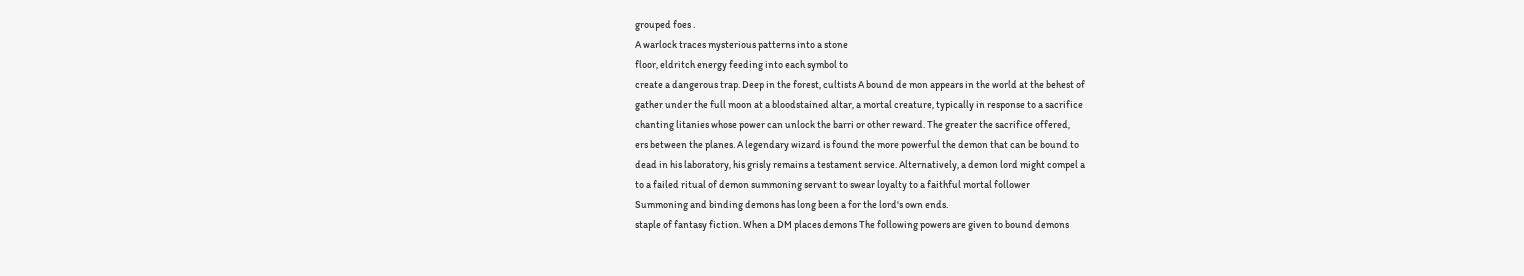grouped foes .
A warlock traces mysterious patterns into a stone
floor, eldritch energy feeding into each symbol to
create a dangerous trap. Deep in the forest, cultists A bound de mon appears in the world at the behest of
gather under the full moon at a bloodstained altar, a mortal creature, typically in response to a sacrifice
chanting litanies whose power can unlock the barri or other reward. The greater the sacrifice offered,
ers between the planes. A legendary wizard is found the more powerful the demon that can be bound to
dead in his laboratory, his grisly remains a testament service. Alternatively, a demon lord might compel a
to a failed ritual of demon summoning servant to swear loyalty to a faithful mortal follower
Summoning and binding demons has long been a for the lord's own ends.
staple of fantasy fiction. When a DM places demons The following powers are given to bound demons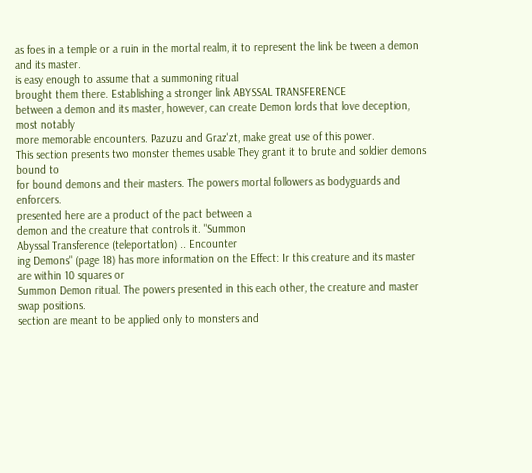as foes in a temple or a ruin in the mortal realm, it to represent the link be tween a demon and its master.
is easy enough to assume that a summoning ritual
brought them there. Establishing a stronger link ABYSSAL TRANSFERENCE
between a demon and its master, however, can create Demon lords that love deception, most notably
more memorable encounters. Pazuzu and Graz'zt, make great use of this power.
This section presents two monster themes usable They grant it to brute and soldier demons bound to
for bound demons and their masters. The powers mortal followers as bodyguards and enforcers.
presented here are a product of the pact between a
demon and the creature that controls it. "Summon
Abyssal Transference (teleportatlon) .. Encounter
ing Demons" (page 18) has more information on the Effect: Ir this creature and its master are within 10 squares or
Summon Demon ritual. The powers presented in this each other, the creature and master swap positions.
section are meant to be applied only to monsters and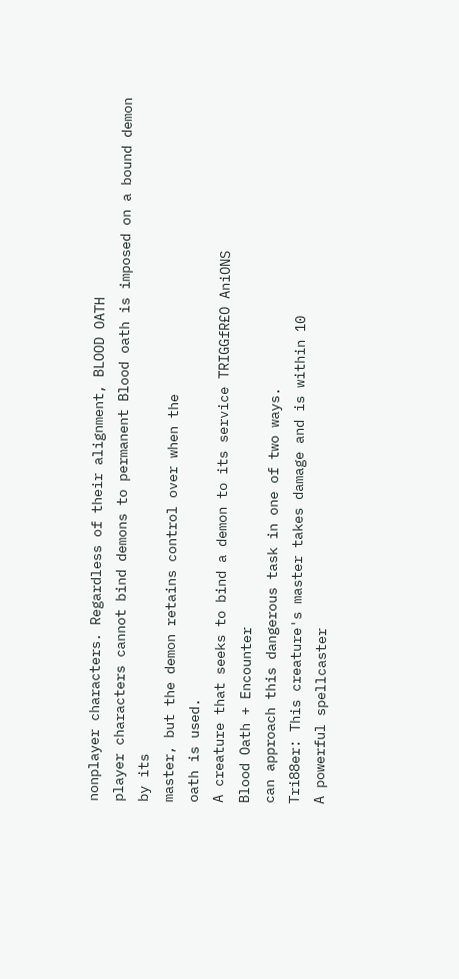nonplayer characters. Regardless of their alignment, BLOOD OATH
player characters cannot bind demons to permanent Blood oath is imposed on a bound demon by its
master, but the demon retains control over when the
oath is used.
A creature that seeks to bind a demon to its service TRIGGfR£O AniONS
Blood Oath + Encounter
can approach this dangerous task in one of two ways.
Tri88er: This creature's master takes damage and is within 10
A powerful spellcaster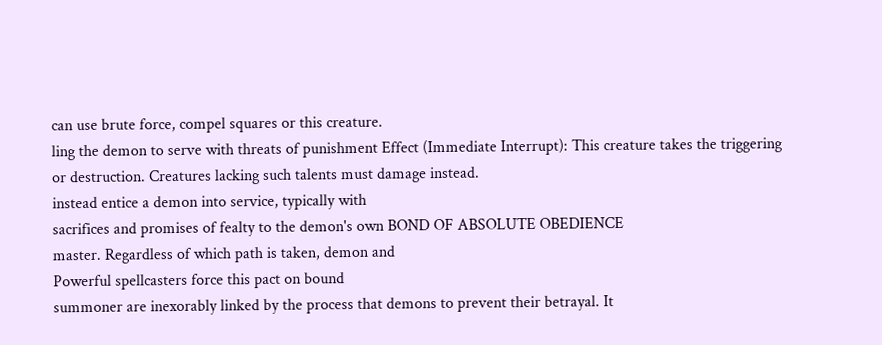can use brute force, compel squares or this creature.
ling the demon to serve with threats of punishment Effect (Immediate Interrupt): This creature takes the triggering
or destruction. Creatures lacking such talents must damage instead.
instead entice a demon into service, typically with
sacrifices and promises of fealty to the demon's own BOND OF ABSOLUTE OBEDIENCE
master. Regardless of which path is taken, demon and
Powerful spellcasters force this pact on bound
summoner are inexorably linked by the process that demons to prevent their betrayal. It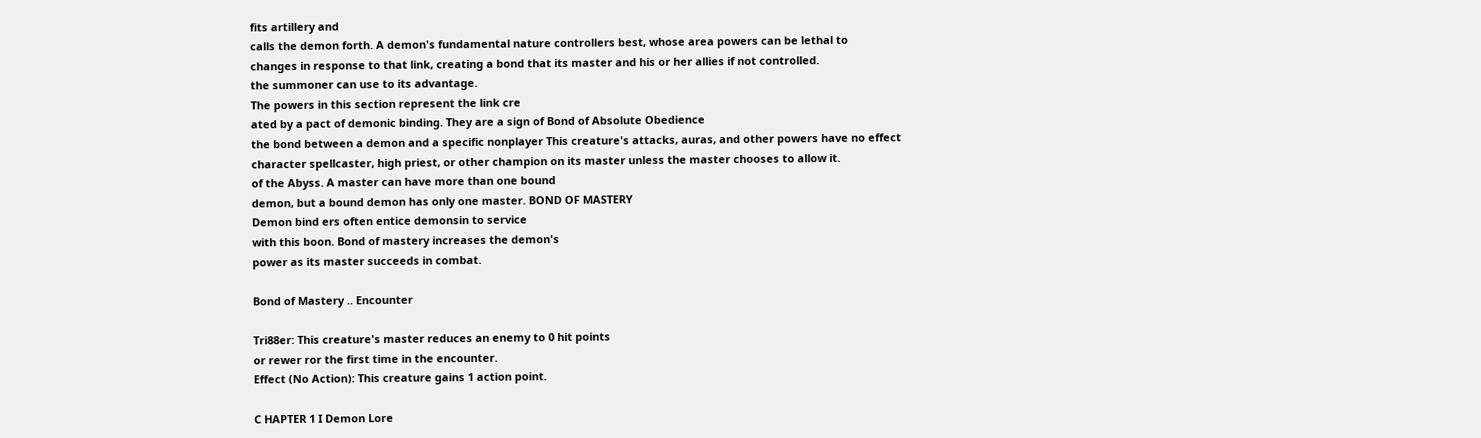fits artillery and
calls the demon forth. A demon's fundamental nature controllers best, whose area powers can be lethal to
changes in response to that link, creating a bond that its master and his or her allies if not controlled.
the summoner can use to its advantage.
The powers in this section represent the link cre
ated by a pact of demonic binding. They are a sign of Bond of Absolute Obedience
the bond between a demon and a specific nonplayer This creature's attacks, auras, and other powers have no effect
character spellcaster, high priest, or other champion on its master unless the master chooses to allow it.
of the Abyss. A master can have more than one bound
demon, but a bound demon has only one master. BOND OF MASTERY
Demon bind ers often entice demonsin to service
with this boon. Bond of mastery increases the demon's
power as its master succeeds in combat.

Bond of Mastery .. Encounter

Tri88er: This creature's master reduces an enemy to 0 hit points
or rewer ror the first time in the encounter.
Effect (No Action): This creature gains 1 action point.

C HAPTER 1 I Demon Lore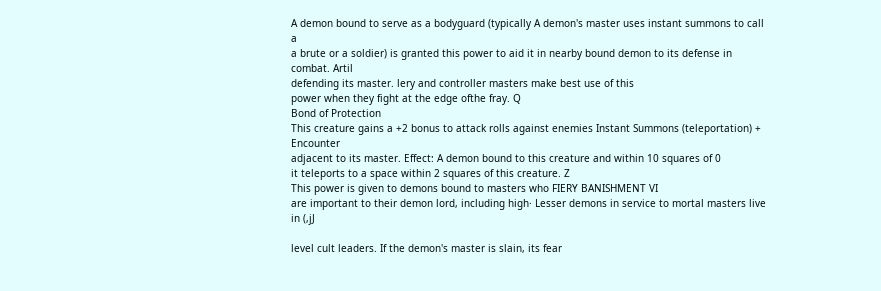A demon bound to serve as a bodyguard (typically A demon's master uses instant summons to call a
a brute or a soldier) is granted this power to aid it in nearby bound demon to its defense in combat. Artil
defending its master. lery and controller masters make best use of this
power when they fight at the edge ofthe fray. Q
Bond of Protection
This creature gains a +2 bonus to attack rolls against enemies Instant Summons (teleportation) + Encounter
adjacent to its master. Effect: A demon bound to this creature and within 10 squares of 0
it teleports to a space within 2 squares of this creature. Z
This power is given to demons bound to masters who FIERY BANISHMENT VI
are important to their demon lord, including high· Lesser demons in service to mortal masters live in (,jJ

level cult leaders. If the demon's master is slain, its fear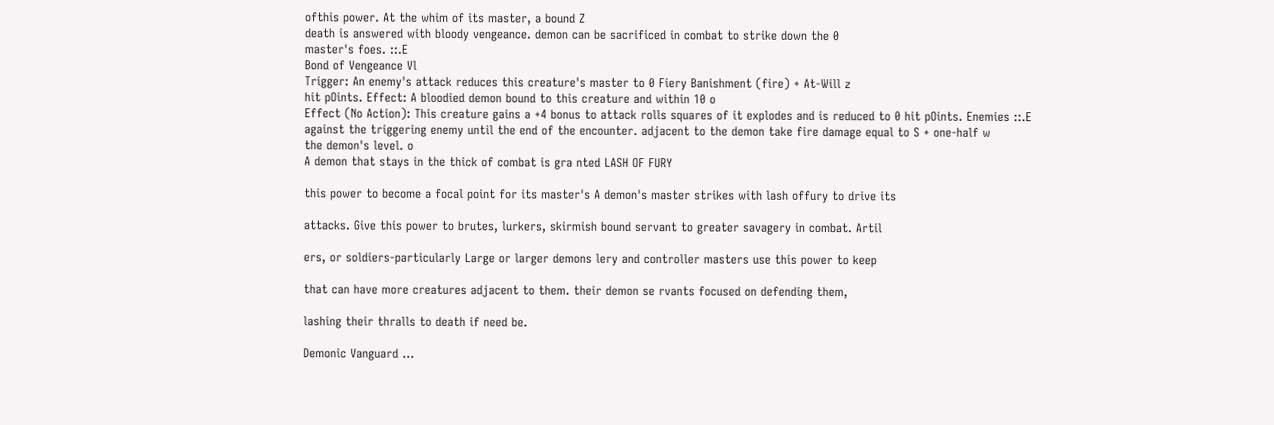ofthis power. At the whim of its master, a bound Z
death is answered with bloody vengeance. demon can be sacrificed in combat to strike down the 0
master's foes. ::.E
Bond of Vengeance Vl
Trigger: An enemy's attack reduces this creature's master to 0 Fiery Banishment (fire) + At-Will z
hit pOints. Effect: A bloodied demon bound to this creature and within 10 o
Effect (No Action): This creature gains a +4 bonus to attack rolls squares of it explodes and is reduced to 0 hit pOints. Enemies ::.E
against the triggering enemy until the end of the encounter. adjacent to the demon take fire damage equal to S + one-half w
the demon's level. o
A demon that stays in the thick of combat is gra nted LASH OF FURY

this power to become a focal point for its master's A demon's master strikes with lash offury to drive its

attacks. Give this power to brutes, lurkers, skirmish bound servant to greater savagery in combat. Artil

ers, or soldiers-particularly Large or larger demons lery and controller masters use this power to keep

that can have more creatures adjacent to them. their demon se rvants focused on defending them,

lashing their thralls to death if need be.

Demonic Vanguard ...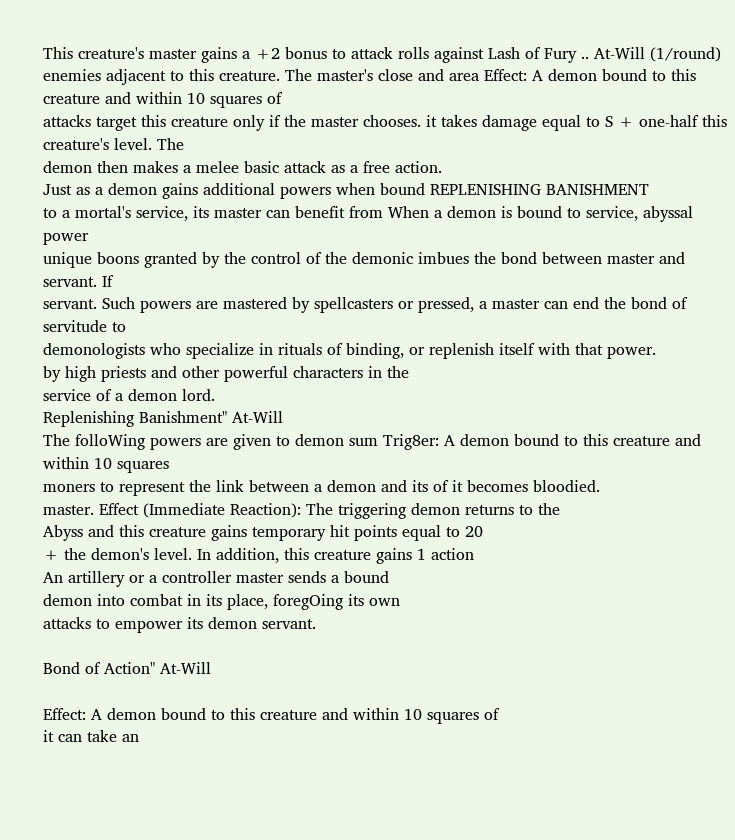This creature's master gains a +2 bonus to attack rolls against Lash of Fury .. At-Will (1/round)
enemies adjacent to this creature. The master's close and area Effect: A demon bound to this creature and within 10 squares of
attacks target this creature only if the master chooses. it takes damage equal to S + one-half this creature's level. The
demon then makes a melee basic attack as a free action.
Just as a demon gains additional powers when bound REPLENISHING BANISHMENT
to a mortal's service, its master can benefit from When a demon is bound to service, abyssal power
unique boons granted by the control of the demonic imbues the bond between master and servant. If
servant. Such powers are mastered by spellcasters or pressed, a master can end the bond of servitude to
demonologists who specialize in rituals of binding, or replenish itself with that power.
by high priests and other powerful characters in the
service of a demon lord.
Replenishing Banishment" At-Will
The folloWing powers are given to demon sum Trig8er: A demon bound to this creature and within 10 squares
moners to represent the link between a demon and its of it becomes bloodied.
master. Effect (Immediate Reaction): The triggering demon returns to the
Abyss and this creature gains temporary hit points equal to 20
+ the demon's level. In addition, this creature gains 1 action
An artillery or a controller master sends a bound
demon into combat in its place, foregOing its own
attacks to empower its demon servant.

Bond of Action" At-Will

Effect: A demon bound to this creature and within 10 squares of
it can take an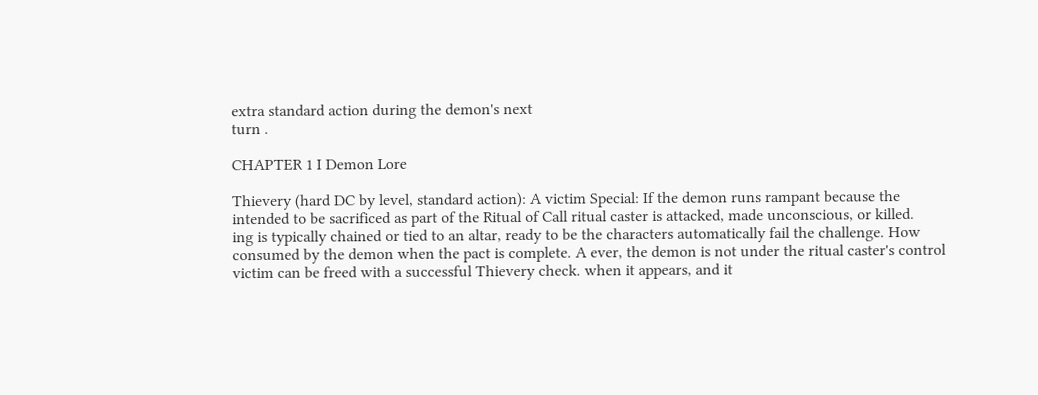extra standard action during the demon's next
turn .

CHAPTER 1 I Demon Lore

Thievery (hard DC by level, standard action): A victim Special: If the demon runs rampant because the
intended to be sacrificed as part of the Ritual of Call ritual caster is attacked, made unconscious, or killed.
ing is typically chained or tied to an altar, ready to be the characters automatically fail the challenge. How
consumed by the demon when the pact is complete. A ever, the demon is not under the ritual caster's control
victim can be freed with a successful Thievery check. when it appears, and it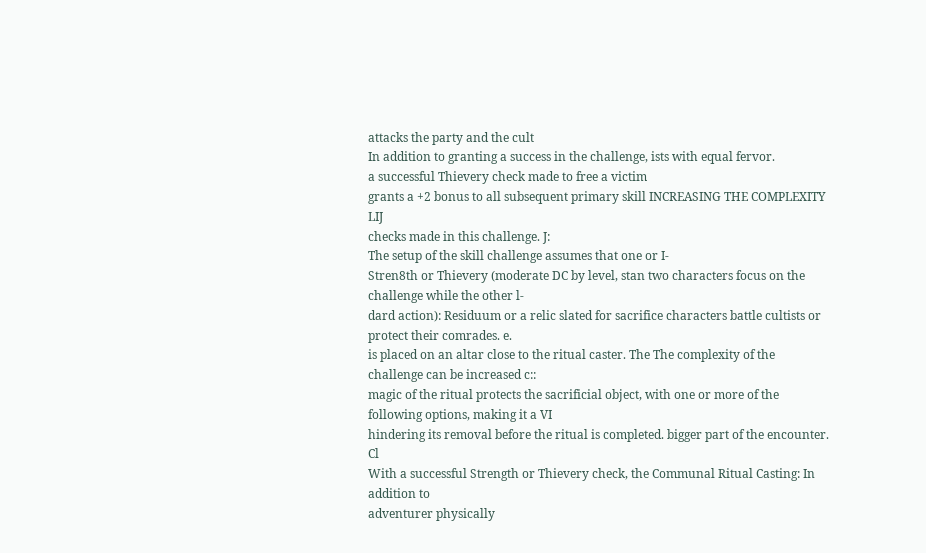attacks the party and the cult
In addition to granting a success in the challenge, ists with equal fervor.
a successful Thievery check made to free a victim
grants a +2 bonus to all subsequent primary skill INCREASING THE COMPLEXITY LIJ
checks made in this challenge. J:
The setup of the skill challenge assumes that one or I-
Stren8th or Thievery (moderate DC by level, stan two characters focus on the challenge while the other l-
dard action): Residuum or a relic slated for sacrifice characters battle cultists or protect their comrades. e.
is placed on an altar close to the ritual caster. The The complexity of the challenge can be increased c::
magic of the ritual protects the sacrificial object, with one or more of the following options, making it a VI
hindering its removal before the ritual is completed. bigger part of the encounter. Cl
With a successful Strength or Thievery check, the Communal Ritual Casting: In addition to
adventurer physically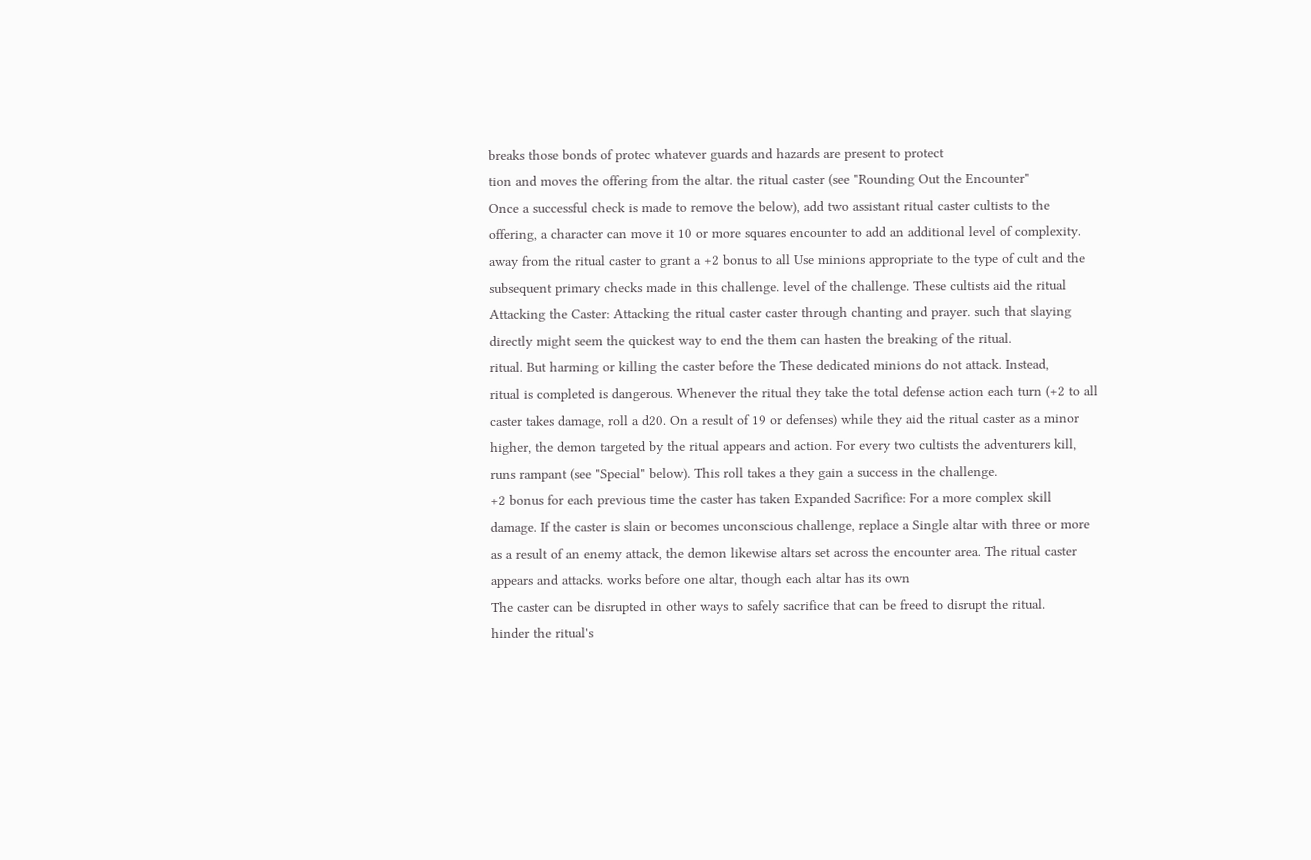breaks those bonds of protec whatever guards and hazards are present to protect
tion and moves the offering from the altar. the ritual caster (see "Rounding Out the Encounter"
Once a successful check is made to remove the below), add two assistant ritual caster cultists to the
offering, a character can move it 10 or more squares encounter to add an additional level of complexity.
away from the ritual caster to grant a +2 bonus to all Use minions appropriate to the type of cult and the
subsequent primary checks made in this challenge. level of the challenge. These cultists aid the ritual
Attacking the Caster: Attacking the ritual caster caster through chanting and prayer. such that slaying
directly might seem the quickest way to end the them can hasten the breaking of the ritual.
ritual. But harming or killing the caster before the These dedicated minions do not attack. Instead,
ritual is completed is dangerous. Whenever the ritual they take the total defense action each turn (+2 to all
caster takes damage, roll a d20. On a result of 19 or defenses) while they aid the ritual caster as a minor
higher, the demon targeted by the ritual appears and action. For every two cultists the adventurers kill,
runs rampant (see "Special" below). This roll takes a they gain a success in the challenge.
+2 bonus for each previous time the caster has taken Expanded Sacrifice: For a more complex skill
damage. If the caster is slain or becomes unconscious challenge, replace a Single altar with three or more
as a result of an enemy attack, the demon likewise altars set across the encounter area. The ritual caster
appears and attacks. works before one altar, though each altar has its own
The caster can be disrupted in other ways to safely sacrifice that can be freed to disrupt the ritual.
hinder the ritual's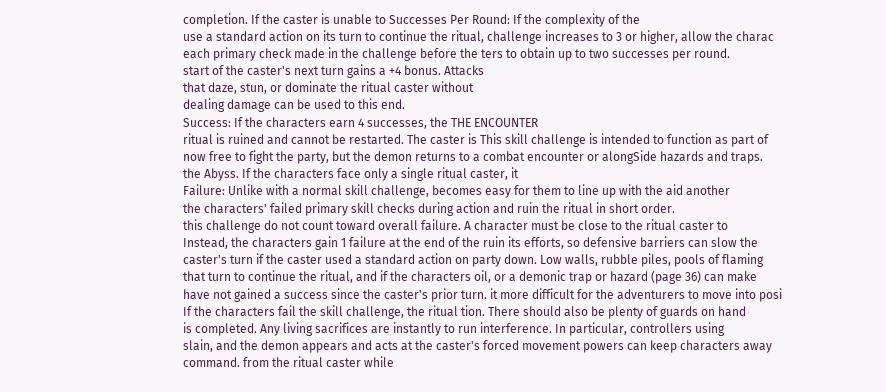completion. If the caster is unable to Successes Per Round: If the complexity of the
use a standard action on its turn to continue the ritual, challenge increases to 3 or higher, allow the charac
each primary check made in the challenge before the ters to obtain up to two successes per round.
start of the caster's next turn gains a +4 bonus. Attacks
that daze, stun, or dominate the ritual caster without
dealing damage can be used to this end.
Success: If the characters earn 4 successes, the THE ENCOUNTER
ritual is ruined and cannot be restarted. The caster is This skill challenge is intended to function as part of
now free to fight the party, but the demon returns to a combat encounter or alongSide hazards and traps.
the Abyss. If the characters face only a single ritual caster, it
Failure: Unlike with a normal skill challenge, becomes easy for them to line up with the aid another
the characters' failed primary skill checks during action and ruin the ritual in short order.
this challenge do not count toward overall failure. A character must be close to the ritual caster to
Instead, the characters gain 1 failure at the end of the ruin its efforts, so defensive barriers can slow the
caster's turn if the caster used a standard action on party down. Low walls, rubble piles, pools of flaming
that turn to continue the ritual, and if the characters oil, or a demonic trap or hazard (page 36) can make
have not gained a success since the caster's prior turn. it more difficult for the adventurers to move into posi
If the characters fail the skill challenge, the ritual tion. There should also be plenty of guards on hand
is completed. Any living sacrifices are instantly to run interference. In particular, controllers using
slain, and the demon appears and acts at the caster's forced movement powers can keep characters away
command. from the ritual caster while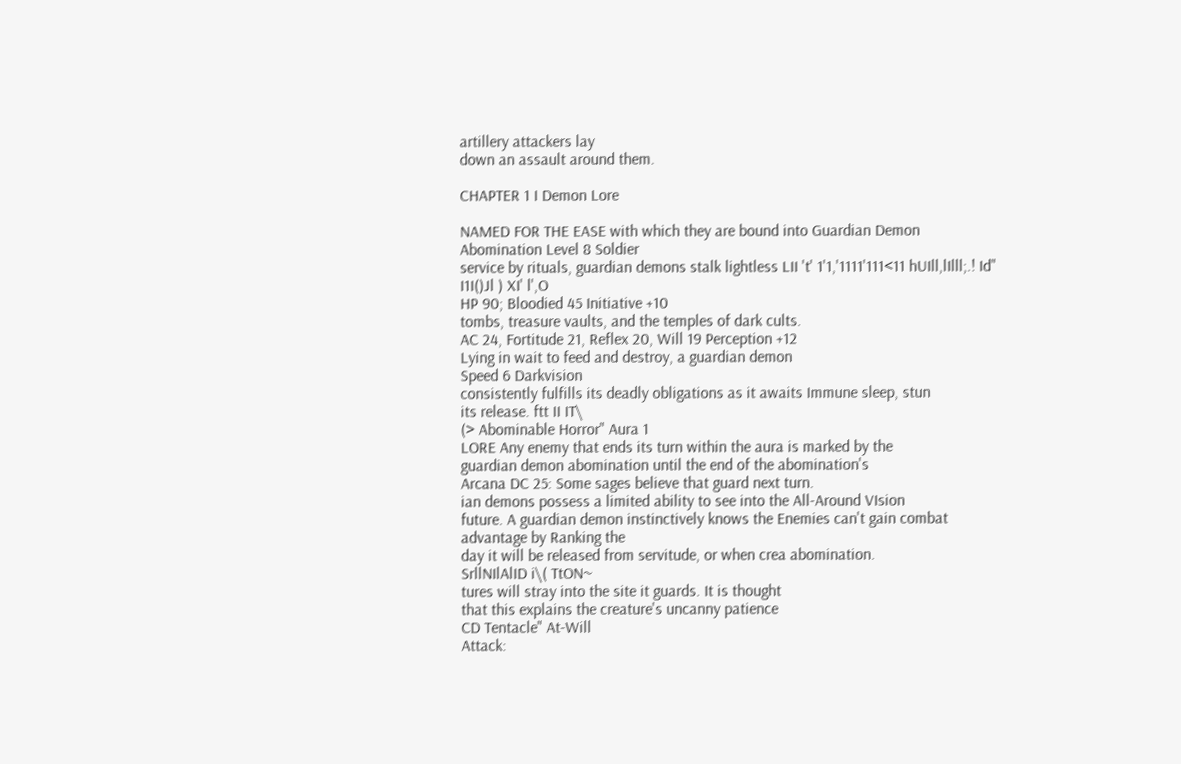artillery attackers lay
down an assault around them.

CHAPTER 1 I Demon Lore

NAMED FOR THE EASE with which they are bound into Guardian Demon Abomination Level 8 Soldier
service by rituals, guardian demons stalk lightless LII 't' 1'1,'1111'111<11 hUIll,lIlll;.! Id" I1I()Jl ) XI' l',O
HP 90; Bloodied 45 Initiative +10
tombs, treasure vaults, and the temples of dark cults.
AC 24, Fortitude 21, Reflex 20, Will 19 Perception +12
Lying in wait to feed and destroy, a guardian demon
Speed 6 Darkvision
consistently fulfills its deadly obligations as it awaits Immune sleep, stun
its release. ftt II IT\
(> Abominable Horror" Aura 1
LORE Any enemy that ends its turn within the aura is marked by the
guardian demon abomination until the end of the abomination's
Arcana DC 25: Some sages believe that guard next turn.
ian demons possess a limited ability to see into the All-Around VIsion
future. A guardian demon instinctively knows the Enemies can't gain combat advantage by Ranking the
day it will be released from servitude, or when crea abomination.
SrllNIlAlID i\( TtON~
tures will stray into the site it guards. It is thought
that this explains the creature's uncanny patience
CD Tentacle" At-Will
Attack: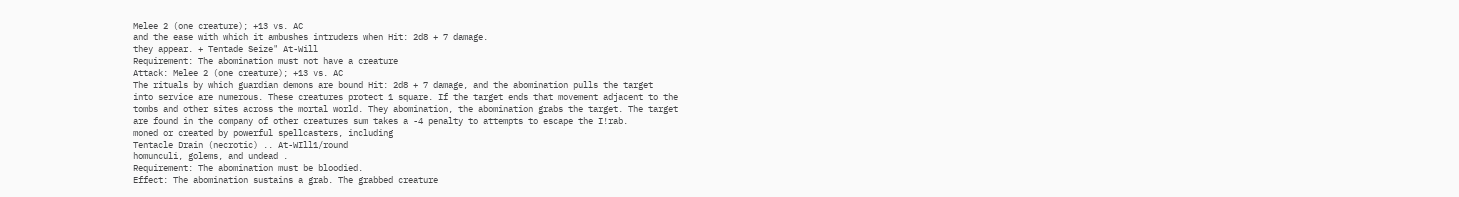Melee 2 (one creature); +13 vs. AC
and the ease with which it ambushes intruders when Hit: 2d8 + 7 damage.
they appear. + Tentade Seize" At-Will
Requirement: The abomination must not have a creature
Attack: Melee 2 (one creature); +13 vs. AC
The rituals by which guardian demons are bound Hit: 2d8 + 7 damage, and the abomination pulls the target
into service are numerous. These creatures protect 1 square. If the target ends that movement adjacent to the
tombs and other sites across the mortal world. They abomination, the abomination grabs the target. The target
are found in the company of other creatures sum takes a -4 penalty to attempts to escape the I!rab.
moned or created by powerful spellcasters, including
Tentacle Drain (necrotic) .. At-WIll1/round
homunculi, golems, and undead .
Requirement: The abomination must be bloodied.
Effect: The abomination sustains a grab. The grabbed creature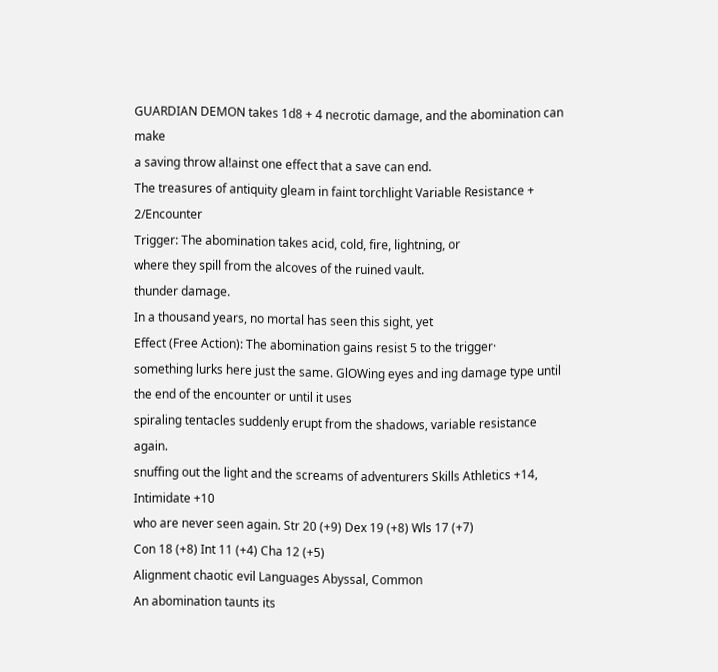GUARDIAN DEMON takes 1d8 + 4 necrotic damage, and the abomination can make
a saving throw al!ainst one effect that a save can end.
The treasures of antiquity gleam in faint torchlight Variable Resistance + 2/Encounter
Trigger: The abomination takes acid, cold, fire, lightning, or
where they spill from the alcoves of the ruined vault.
thunder damage.
In a thousand years, no mortal has seen this sight, yet
Effect (Free Action): The abomination gains resist 5 to the trigger·
something lurks here just the same. GlOWing eyes and ing damage type until the end of the encounter or until it uses
spiraling tentacles suddenly erupt from the shadows, variable resistance again.
snuffing out the light and the screams of adventurers Skills Athletics +14, Intimidate +10
who are never seen again. Str 20 (+9) Dex 19 (+8) Wls 17 (+7)
Con 18 (+8) Int 11 (+4) Cha 12 (+5)
Alignment chaotic evil Languages Abyssal, Common
An abomination taunts its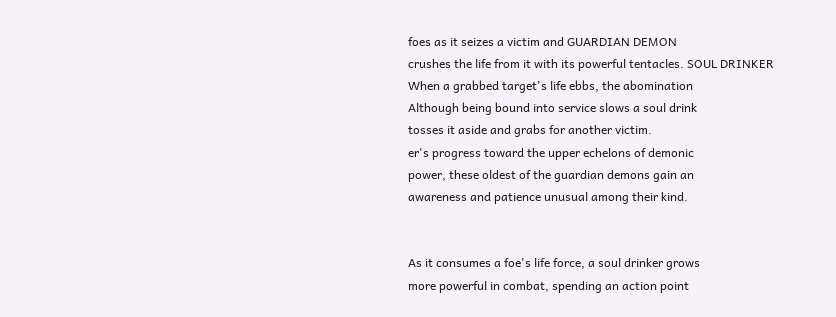foes as it seizes a victim and GUARDIAN DEMON
crushes the life from it with its powerful tentacles. SOUL DRINKER
When a grabbed target's life ebbs, the abomination
Although being bound into service slows a soul drink
tosses it aside and grabs for another victim.
er's progress toward the upper echelons of demonic
power, these oldest of the guardian demons gain an
awareness and patience unusual among their kind.


As it consumes a foe's life force, a soul drinker grows
more powerful in combat, spending an action point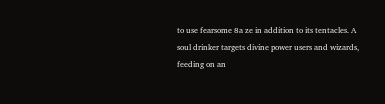to use fearsome 8a ze in addition to its tentacles. A
soul drinker targets divine power users and wizards,
feeding on an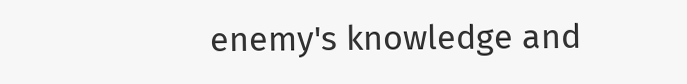enemy's knowledge and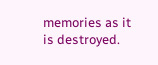memories as it
is destroyed.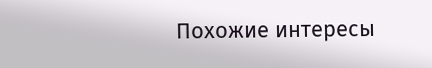Похожие интересы